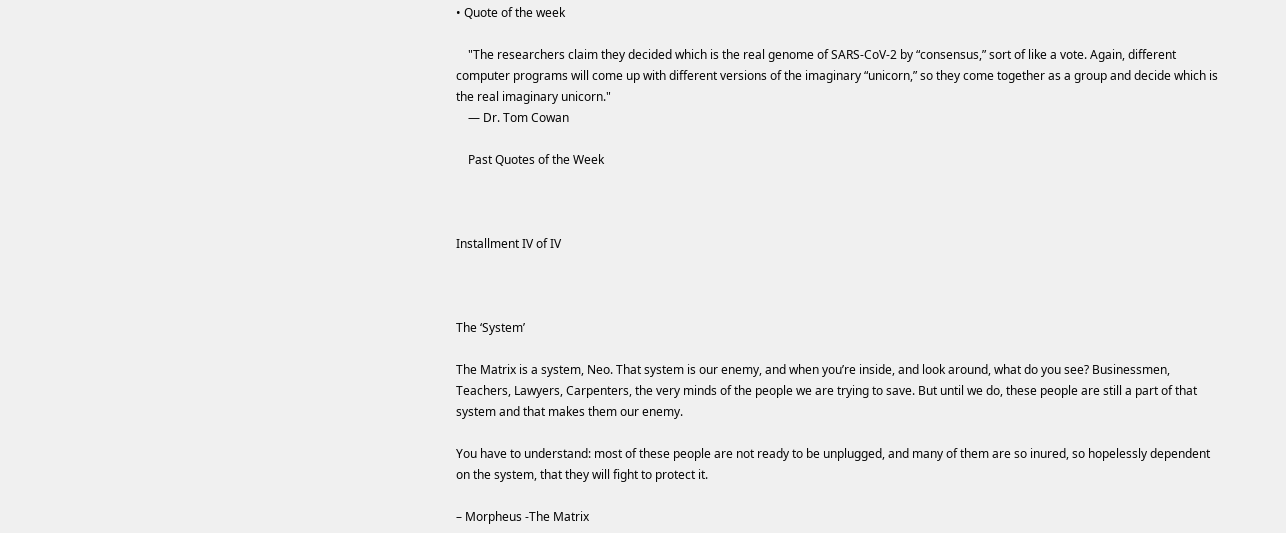• Quote of the week

    "The researchers claim they decided which is the real genome of SARS-CoV-2 by “consensus,” sort of like a vote. Again, different computer programs will come up with different versions of the imaginary “unicorn,” so they come together as a group and decide which is the real imaginary unicorn."
    ― Dr. Tom Cowan

    Past Quotes of the Week



Installment IV of IV



The ‘System’

The Matrix is a system, Neo. That system is our enemy, and when you’re inside, and look around, what do you see? Businessmen, Teachers, Lawyers, Carpenters, the very minds of the people we are trying to save. But until we do, these people are still a part of that system and that makes them our enemy.

You have to understand: most of these people are not ready to be unplugged, and many of them are so inured, so hopelessly dependent on the system, that they will fight to protect it.

– Morpheus -The Matrix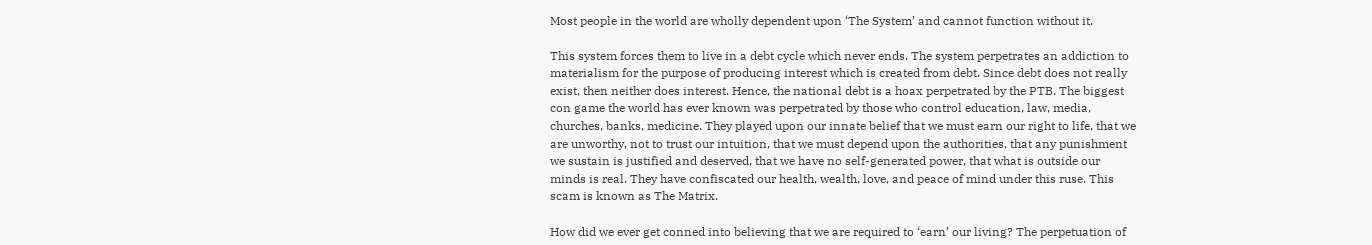Most people in the world are wholly dependent upon ‘The System’ and cannot function without it.

This system forces them to live in a debt cycle which never ends. The system perpetrates an addiction to materialism for the purpose of producing interest which is created from debt. Since debt does not really exist, then neither does interest. Hence, the national debt is a hoax perpetrated by the PTB. The biggest con game the world has ever known was perpetrated by those who control education, law, media, churches, banks, medicine. They played upon our innate belief that we must earn our right to life, that we are unworthy, not to trust our intuition, that we must depend upon the authorities, that any punishment we sustain is justified and deserved, that we have no self-generated power, that what is outside our minds is real. They have confiscated our health, wealth, love, and peace of mind under this ruse. This scam is known as The Matrix.

How did we ever get conned into believing that we are required to ‘earn’ our living? The perpetuation of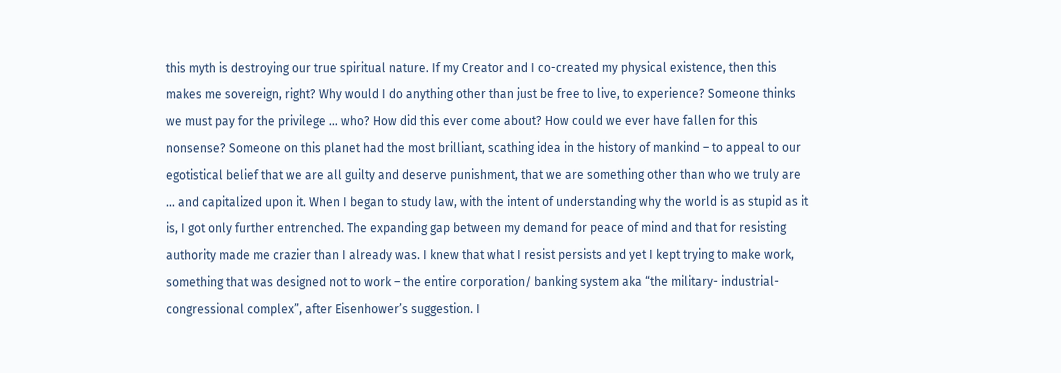this myth is destroying our true spiritual nature. If my Creator and I co-created my physical existence, then this makes me sovereign, right? Why would I do anything other than just be free to live, to experience? Someone thinks we must pay for the privilege … who? How did this ever come about? How could we ever have fallen for this nonsense? Someone on this planet had the most brilliant, scathing idea in the history of mankind – to appeal to our egotistical belief that we are all guilty and deserve punishment, that we are something other than who we truly are … and capitalized upon it. When I began to study law, with the intent of understanding why the world is as stupid as it is, I got only further entrenched. The expanding gap between my demand for peace of mind and that for resisting authority made me crazier than I already was. I knew that what I resist persists and yet I kept trying to make work, something that was designed not to work – the entire corporation/ banking system aka “the military- industrial-congressional complex”, after Eisenhower’s suggestion. I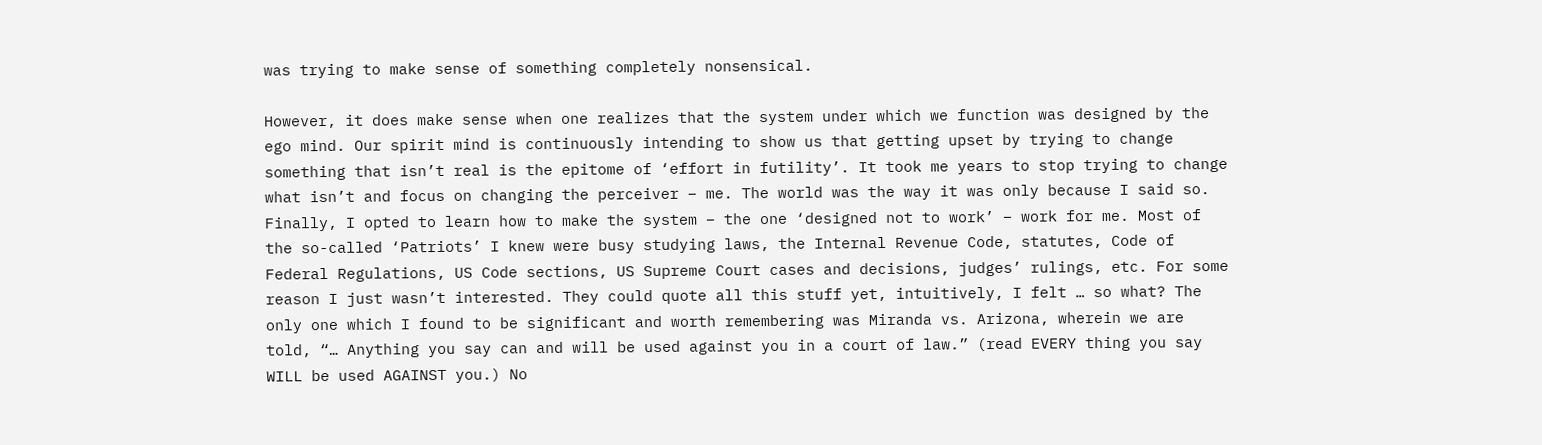was trying to make sense of something completely nonsensical.

However, it does make sense when one realizes that the system under which we function was designed by the ego mind. Our spirit mind is continuously intending to show us that getting upset by trying to change something that isn’t real is the epitome of ‘effort in futility’. It took me years to stop trying to change what isn’t and focus on changing the perceiver – me. The world was the way it was only because I said so. Finally, I opted to learn how to make the system – the one ‘designed not to work’ – work for me. Most of the so-called ‘Patriots’ I knew were busy studying laws, the Internal Revenue Code, statutes, Code of Federal Regulations, US Code sections, US Supreme Court cases and decisions, judges’ rulings, etc. For some reason I just wasn’t interested. They could quote all this stuff yet, intuitively, I felt … so what? The only one which I found to be significant and worth remembering was Miranda vs. Arizona, wherein we are told, “… Anything you say can and will be used against you in a court of law.” (read EVERY thing you say WILL be used AGAINST you.) No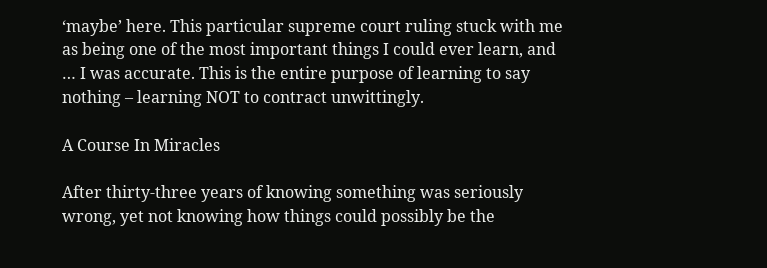‘maybe’ here. This particular supreme court ruling stuck with me as being one of the most important things I could ever learn, and … I was accurate. This is the entire purpose of learning to say nothing – learning NOT to contract unwittingly.

A Course In Miracles

After thirty-three years of knowing something was seriously wrong, yet not knowing how things could possibly be the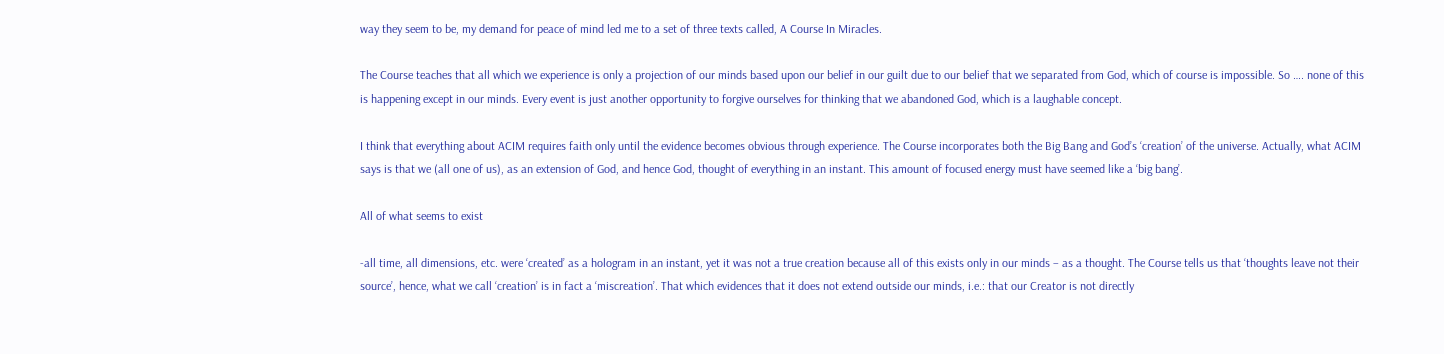way they seem to be, my demand for peace of mind led me to a set of three texts called, A Course In Miracles.

The Course teaches that all which we experience is only a projection of our minds based upon our belief in our guilt due to our belief that we separated from God, which of course is impossible. So …. none of this is happening except in our minds. Every event is just another opportunity to forgive ourselves for thinking that we abandoned God, which is a laughable concept.

I think that everything about ACIM requires faith only until the evidence becomes obvious through experience. The Course incorporates both the Big Bang and God’s ‘creation’ of the universe. Actually, what ACIM says is that we (all one of us), as an extension of God, and hence God, thought of everything in an instant. This amount of focused energy must have seemed like a ‘big bang’.

All of what seems to exist

-all time, all dimensions, etc. were ‘created’ as a hologram in an instant, yet it was not a true creation because all of this exists only in our minds – as a thought. The Course tells us that ‘thoughts leave not their source’, hence, what we call ‘creation’ is in fact a ‘miscreation’. That which evidences that it does not extend outside our minds, i.e.: that our Creator is not directly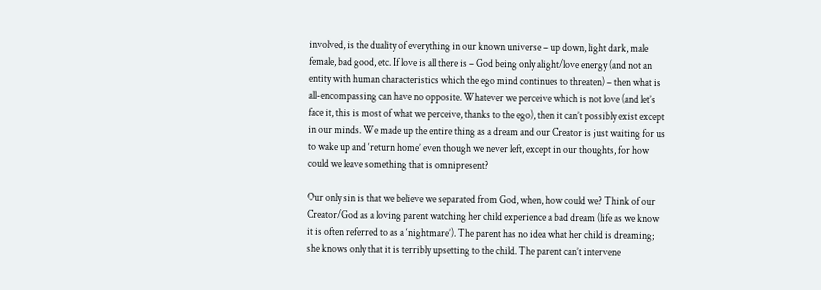involved, is the duality of everything in our known universe – up down, light dark, male female, bad good, etc. If love is all there is – God being only alight/love energy (and not an entity with human characteristics which the ego mind continues to threaten) – then what is all-encompassing can have no opposite. Whatever we perceive which is not love (and let’s face it, this is most of what we perceive, thanks to the ego), then it can’t possibly exist except in our minds. We made up the entire thing as a dream and our Creator is just waiting for us to wake up and ‘return home’ even though we never left, except in our thoughts, for how could we leave something that is omnipresent?

Our only sin is that we believe we separated from God, when, how could we? Think of our Creator/God as a loving parent watching her child experience a bad dream (life as we know it is often referred to as a ‘nightmare’). The parent has no idea what her child is dreaming; she knows only that it is terribly upsetting to the child. The parent can’t intervene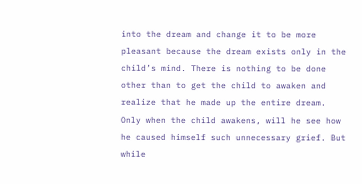into the dream and change it to be more pleasant because the dream exists only in the child’s mind. There is nothing to be done other than to get the child to awaken and realize that he made up the entire dream. Only when the child awakens, will he see how he caused himself such unnecessary grief. But while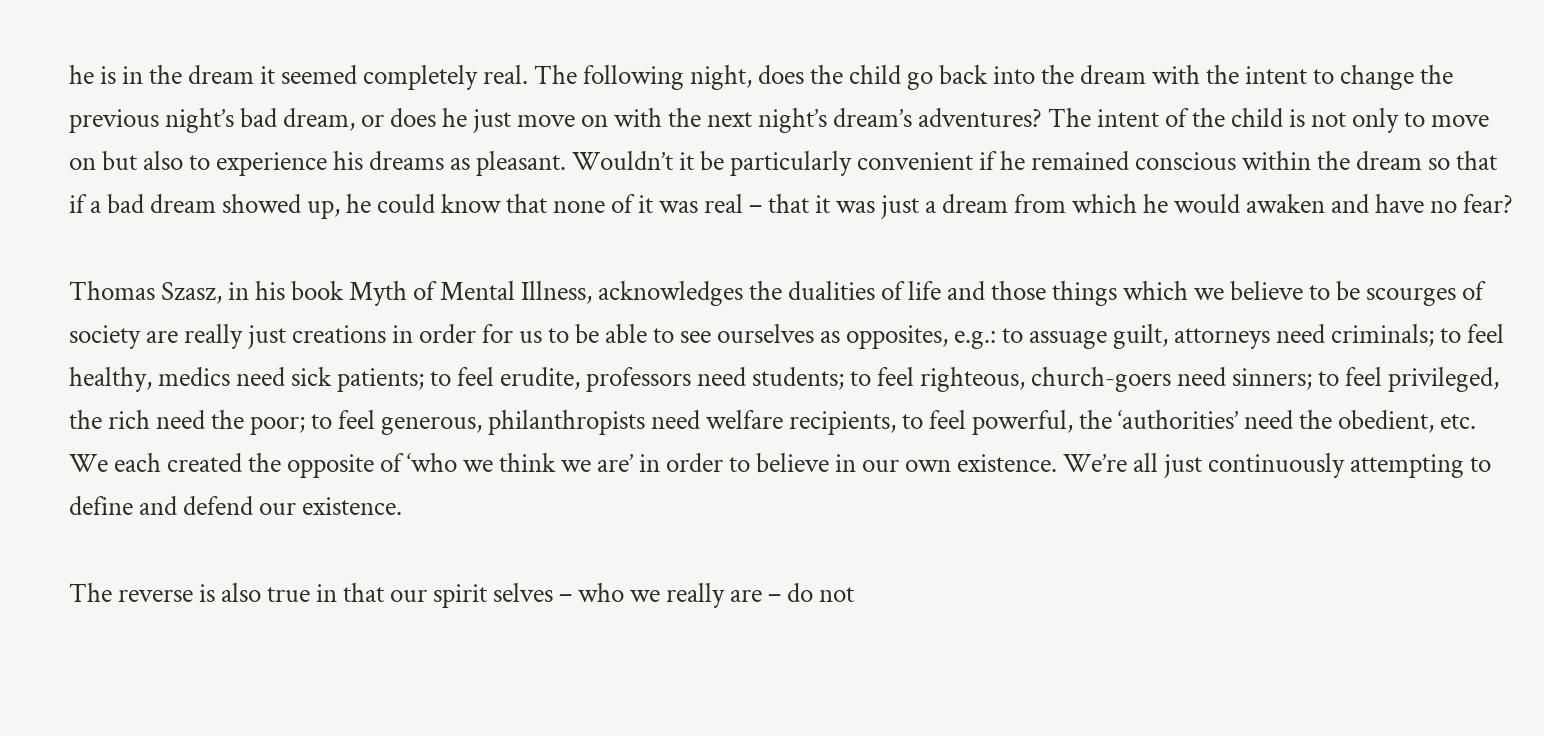he is in the dream it seemed completely real. The following night, does the child go back into the dream with the intent to change the previous night’s bad dream, or does he just move on with the next night’s dream’s adventures? The intent of the child is not only to move on but also to experience his dreams as pleasant. Wouldn’t it be particularly convenient if he remained conscious within the dream so that if a bad dream showed up, he could know that none of it was real – that it was just a dream from which he would awaken and have no fear?

Thomas Szasz, in his book Myth of Mental Illness, acknowledges the dualities of life and those things which we believe to be scourges of society are really just creations in order for us to be able to see ourselves as opposites, e.g.: to assuage guilt, attorneys need criminals; to feel healthy, medics need sick patients; to feel erudite, professors need students; to feel righteous, church-goers need sinners; to feel privileged, the rich need the poor; to feel generous, philanthropists need welfare recipients, to feel powerful, the ‘authorities’ need the obedient, etc. We each created the opposite of ‘who we think we are’ in order to believe in our own existence. We’re all just continuously attempting to define and defend our existence.

The reverse is also true in that our spirit selves – who we really are – do not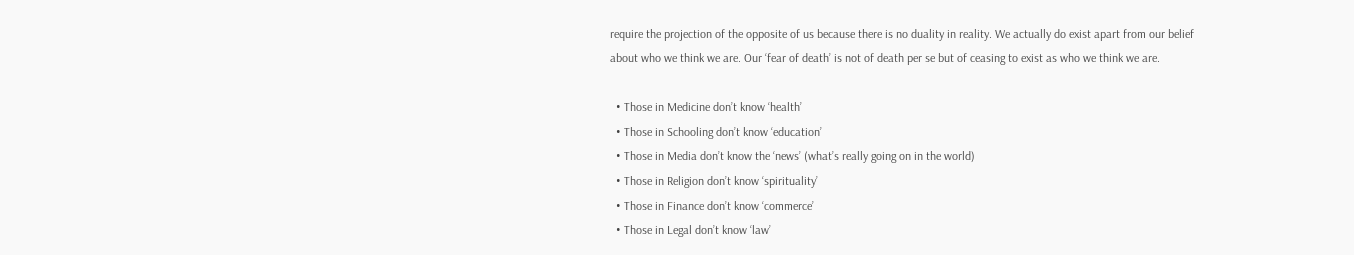require the projection of the opposite of us because there is no duality in reality. We actually do exist apart from our belief about who we think we are. Our ‘fear of death’ is not of death per se but of ceasing to exist as who we think we are.

  • Those in Medicine don’t know ‘health’
  • Those in Schooling don’t know ‘education’
  • Those in Media don’t know the ‘news’ (what’s really going on in the world)
  • Those in Religion don’t know ‘spirituality’
  • Those in Finance don’t know ‘commerce’
  • Those in Legal don’t know ‘law’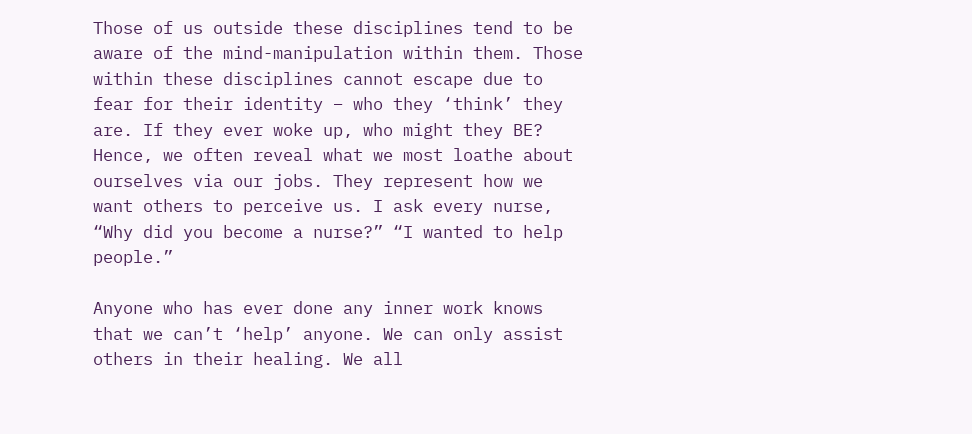Those of us outside these disciplines tend to be aware of the mind-manipulation within them. Those within these disciplines cannot escape due to fear for their identity – who they ‘think’ they are. If they ever woke up, who might they BE? Hence, we often reveal what we most loathe about ourselves via our jobs. They represent how we want others to perceive us. I ask every nurse, “Why did you become a nurse?” “I wanted to help people.”

Anyone who has ever done any inner work knows that we can’t ‘help’ anyone. We can only assist others in their healing. We all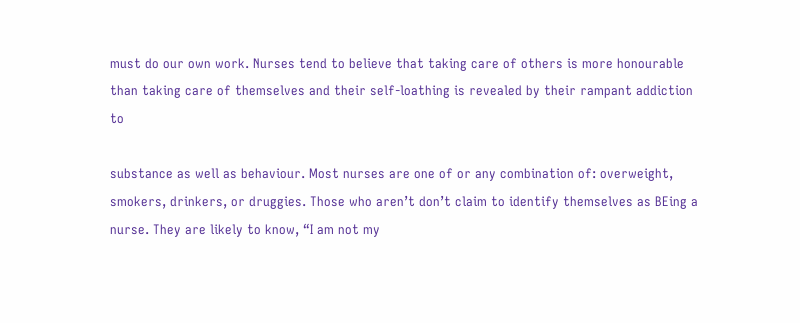must do our own work. Nurses tend to believe that taking care of others is more honourable than taking care of themselves and their self-loathing is revealed by their rampant addiction to

substance as well as behaviour. Most nurses are one of or any combination of: overweight, smokers, drinkers, or druggies. Those who aren’t don’t claim to identify themselves as BEing a nurse. They are likely to know, “I am not my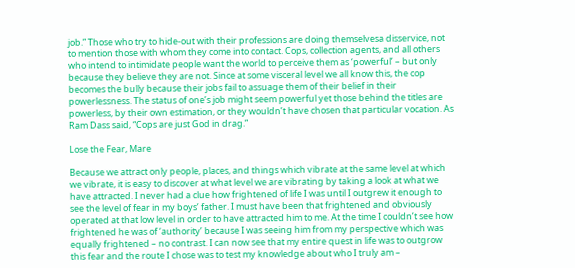job.” Those who try to hide-out with their professions are doing themselvesa disservice, not to mention those with whom they come into contact. Cops, collection agents, and all others who intend to intimidate people want the world to perceive them as ‘powerful’ – but only because they believe they are not. Since at some visceral level we all know this, the cop becomes the bully because their jobs fail to assuage them of their belief in their powerlessness. The status of one’s job might seem powerful yet those behind the titles are powerless, by their own estimation, or they wouldn’t have chosen that particular vocation. As Ram Dass said, “Cops are just God in drag.”

Lose the Fear, Mare

Because we attract only people, places, and things which vibrate at the same level at which we vibrate, it is easy to discover at what level we are vibrating by taking a look at what we have attracted. I never had a clue how frightened of life I was until I outgrew it enough to see the level of fear in my boys’ father. I must have been that frightened and obviously operated at that low level in order to have attracted him to me. At the time I couldn’t see how frightened he was of ‘authority’ because I was seeing him from my perspective which was equally frightened – no contrast. I can now see that my entire quest in life was to outgrow this fear and the route I chose was to test my knowledge about who I truly am –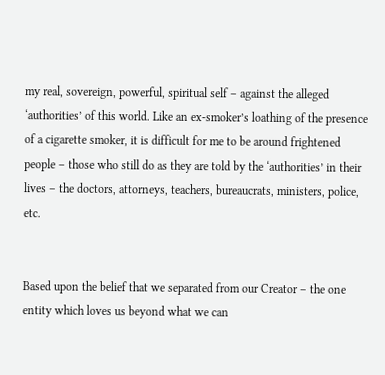my real, sovereign, powerful, spiritual self – against the alleged ‘authorities’ of this world. Like an ex-smoker’s loathing of the presence of a cigarette smoker, it is difficult for me to be around frightened people – those who still do as they are told by the ‘authorities’ in their lives – the doctors, attorneys, teachers, bureaucrats, ministers, police, etc.


Based upon the belief that we separated from our Creator – the one entity which loves us beyond what we can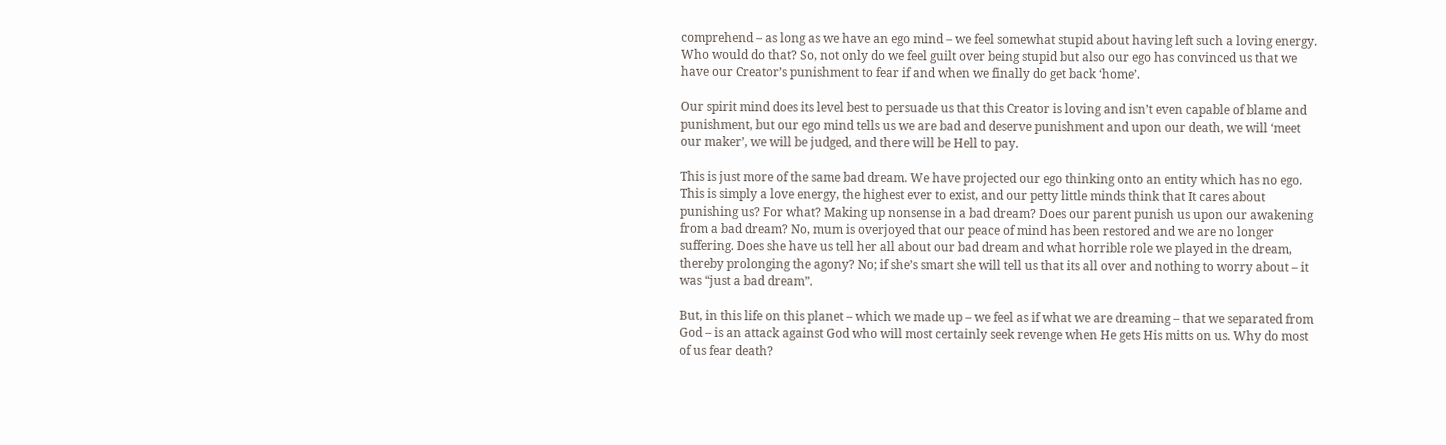comprehend – as long as we have an ego mind – we feel somewhat stupid about having left such a loving energy. Who would do that? So, not only do we feel guilt over being stupid but also our ego has convinced us that we have our Creator’s punishment to fear if and when we finally do get back ‘home’.

Our spirit mind does its level best to persuade us that this Creator is loving and isn’t even capable of blame and punishment, but our ego mind tells us we are bad and deserve punishment and upon our death, we will ‘meet our maker’, we will be judged, and there will be Hell to pay.

This is just more of the same bad dream. We have projected our ego thinking onto an entity which has no ego. This is simply a love energy, the highest ever to exist, and our petty little minds think that It cares about punishing us? For what? Making up nonsense in a bad dream? Does our parent punish us upon our awakening from a bad dream? No, mum is overjoyed that our peace of mind has been restored and we are no longer suffering. Does she have us tell her all about our bad dream and what horrible role we played in the dream, thereby prolonging the agony? No; if she’s smart she will tell us that its all over and nothing to worry about – it was “just a bad dream”.

But, in this life on this planet – which we made up – we feel as if what we are dreaming – that we separated from God – is an attack against God who will most certainly seek revenge when He gets His mitts on us. Why do most of us fear death?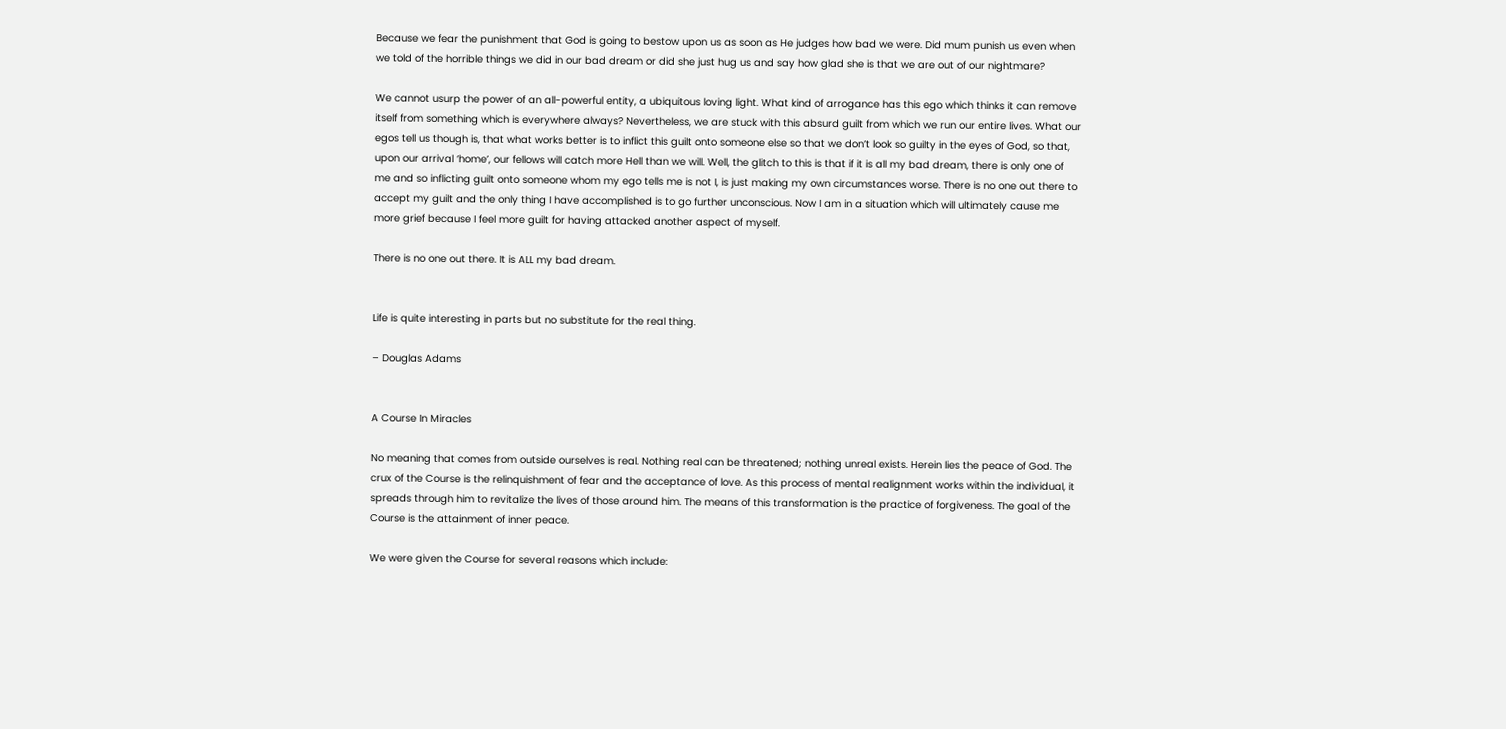Because we fear the punishment that God is going to bestow upon us as soon as He judges how bad we were. Did mum punish us even when we told of the horrible things we did in our bad dream or did she just hug us and say how glad she is that we are out of our nightmare?

We cannot usurp the power of an all-powerful entity, a ubiquitous loving light. What kind of arrogance has this ego which thinks it can remove itself from something which is everywhere always? Nevertheless, we are stuck with this absurd guilt from which we run our entire lives. What our egos tell us though is, that what works better is to inflict this guilt onto someone else so that we don’t look so guilty in the eyes of God, so that, upon our arrival ‘home’, our fellows will catch more Hell than we will. Well, the glitch to this is that if it is all my bad dream, there is only one of me and so inflicting guilt onto someone whom my ego tells me is not I, is just making my own circumstances worse. There is no one out there to accept my guilt and the only thing I have accomplished is to go further unconscious. Now I am in a situation which will ultimately cause me more grief because I feel more guilt for having attacked another aspect of myself.

There is no one out there. It is ALL my bad dream.


Life is quite interesting in parts but no substitute for the real thing.

– Douglas Adams


A Course In Miracles

No meaning that comes from outside ourselves is real. Nothing real can be threatened; nothing unreal exists. Herein lies the peace of God. The crux of the Course is the relinquishment of fear and the acceptance of love. As this process of mental realignment works within the individual, it spreads through him to revitalize the lives of those around him. The means of this transformation is the practice of forgiveness. The goal of the Course is the attainment of inner peace.

We were given the Course for several reasons which include: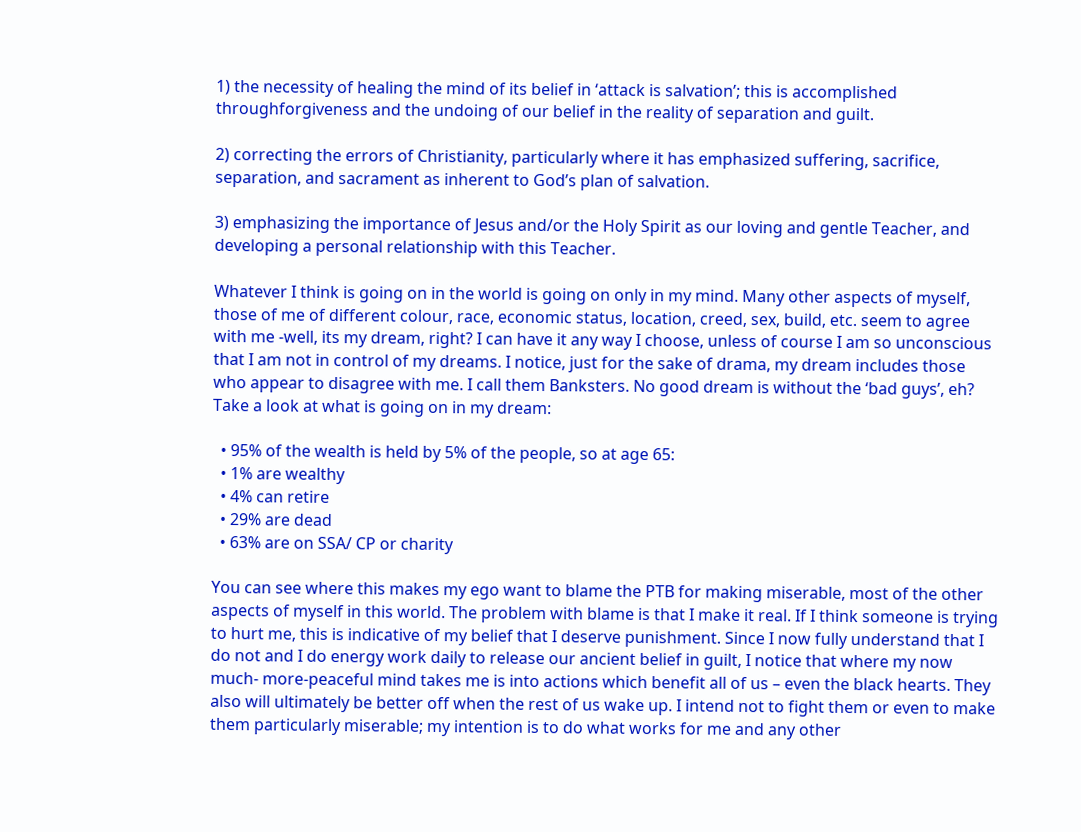1) the necessity of healing the mind of its belief in ‘attack is salvation’; this is accomplished throughforgiveness and the undoing of our belief in the reality of separation and guilt.

2) correcting the errors of Christianity, particularly where it has emphasized suffering, sacrifice, separation, and sacrament as inherent to God’s plan of salvation.

3) emphasizing the importance of Jesus and/or the Holy Spirit as our loving and gentle Teacher, and developing a personal relationship with this Teacher.

Whatever I think is going on in the world is going on only in my mind. Many other aspects of myself, those of me of different colour, race, economic status, location, creed, sex, build, etc. seem to agree with me -well, its my dream, right? I can have it any way I choose, unless of course I am so unconscious that I am not in control of my dreams. I notice, just for the sake of drama, my dream includes those who appear to disagree with me. I call them Banksters. No good dream is without the ‘bad guys’, eh? Take a look at what is going on in my dream:

  • 95% of the wealth is held by 5% of the people, so at age 65:
  • 1% are wealthy
  • 4% can retire
  • 29% are dead
  • 63% are on SSA/ CP or charity

You can see where this makes my ego want to blame the PTB for making miserable, most of the other aspects of myself in this world. The problem with blame is that I make it real. If I think someone is trying to hurt me, this is indicative of my belief that I deserve punishment. Since I now fully understand that I do not and I do energy work daily to release our ancient belief in guilt, I notice that where my now much- more-peaceful mind takes me is into actions which benefit all of us – even the black hearts. They also will ultimately be better off when the rest of us wake up. I intend not to fight them or even to make them particularly miserable; my intention is to do what works for me and any other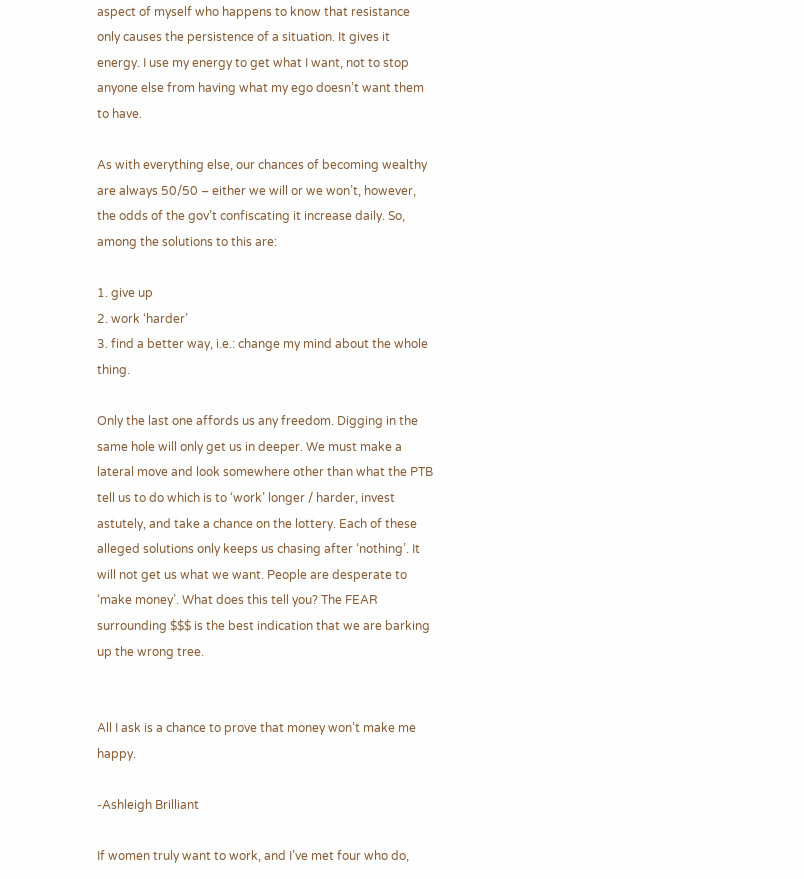aspect of myself who happens to know that resistance only causes the persistence of a situation. It gives it energy. I use my energy to get what I want, not to stop anyone else from having what my ego doesn’t want them to have.

As with everything else, our chances of becoming wealthy are always 50/50 – either we will or we won’t, however, the odds of the gov’t confiscating it increase daily. So, among the solutions to this are:

1. give up
2. work ‘harder’
3. find a better way, i.e.: change my mind about the whole thing.

Only the last one affords us any freedom. Digging in the same hole will only get us in deeper. We must make a lateral move and look somewhere other than what the PTB tell us to do which is to ‘work’ longer / harder, invest astutely, and take a chance on the lottery. Each of these alleged solutions only keeps us chasing after ‘nothing’. It will not get us what we want. People are desperate to ‘make money’. What does this tell you? The FEAR surrounding $$$ is the best indication that we are barking up the wrong tree.


All I ask is a chance to prove that money won’t make me happy.

-Ashleigh Brilliant

If women truly want to work, and I’ve met four who do,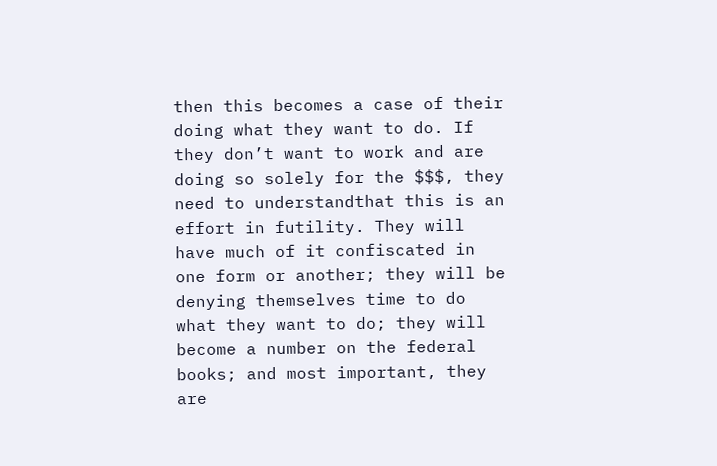then this becomes a case of their doing what they want to do. If they don’t want to work and are doing so solely for the $$$, they need to understandthat this is an effort in futility. They will have much of it confiscated in one form or another; they will be denying themselves time to do what they want to do; they will become a number on the federal books; and most important, they are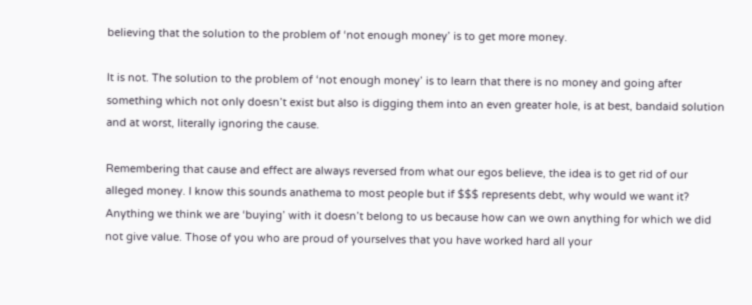believing that the solution to the problem of ‘not enough money’ is to get more money.

It is not. The solution to the problem of ‘not enough money’ is to learn that there is no money and going after something which not only doesn’t exist but also is digging them into an even greater hole, is at best, bandaid solution and at worst, literally ignoring the cause.

Remembering that cause and effect are always reversed from what our egos believe, the idea is to get rid of our alleged money. I know this sounds anathema to most people but if $$$ represents debt, why would we want it? Anything we think we are ‘buying’ with it doesn’t belong to us because how can we own anything for which we did not give value. Those of you who are proud of yourselves that you have worked hard all your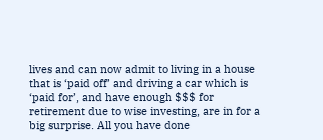lives and can now admit to living in a house that is ‘paid off’ and driving a car which is ‘paid for’, and have enough $$$ for retirement due to wise investing, are in for a big surprise. All you have done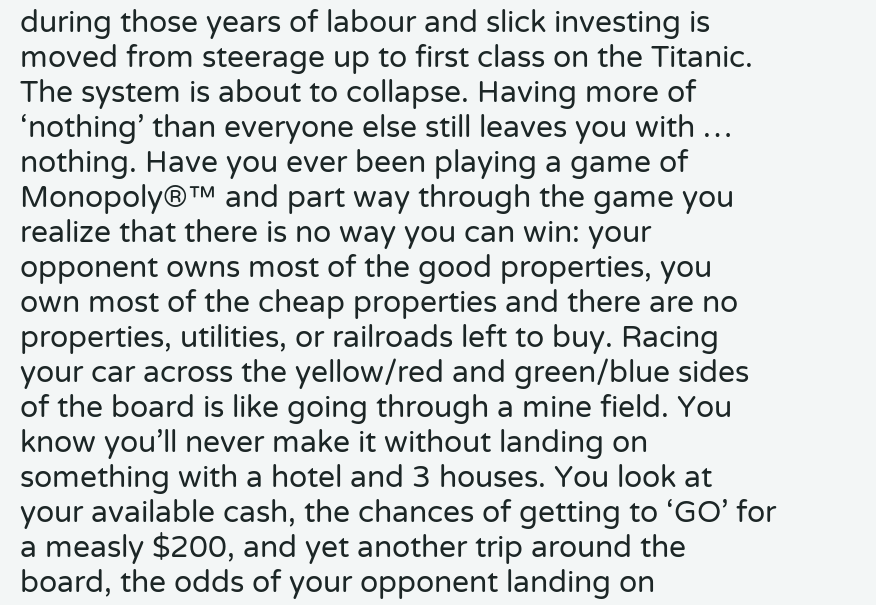during those years of labour and slick investing is moved from steerage up to first class on the Titanic. The system is about to collapse. Having more of ‘nothing’ than everyone else still leaves you with … nothing. Have you ever been playing a game of Monopoly®™ and part way through the game you realize that there is no way you can win: your opponent owns most of the good properties, you own most of the cheap properties and there are no properties, utilities, or railroads left to buy. Racing your car across the yellow/red and green/blue sides of the board is like going through a mine field. You know you’ll never make it without landing on something with a hotel and 3 houses. You look at your available cash, the chances of getting to ‘GO’ for a measly $200, and yet another trip around the board, the odds of your opponent landing on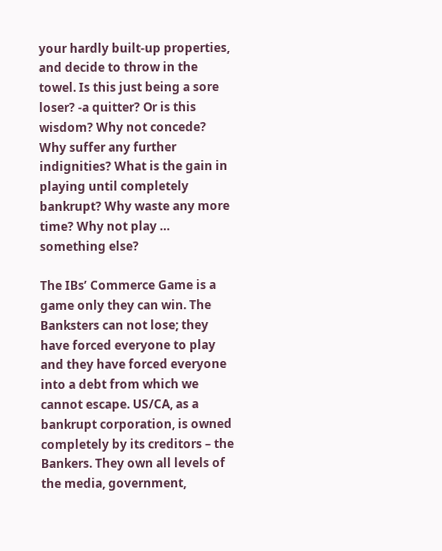your hardly built-up properties, and decide to throw in the towel. Is this just being a sore loser? -a quitter? Or is this wisdom? Why not concede? Why suffer any further indignities? What is the gain in playing until completely bankrupt? Why waste any more time? Why not play … something else?

The IBs’ Commerce Game is a game only they can win. The Banksters can not lose; they have forced everyone to play and they have forced everyone into a debt from which we cannot escape. US/CA, as a bankrupt corporation, is owned completely by its creditors – the Bankers. They own all levels of the media, government,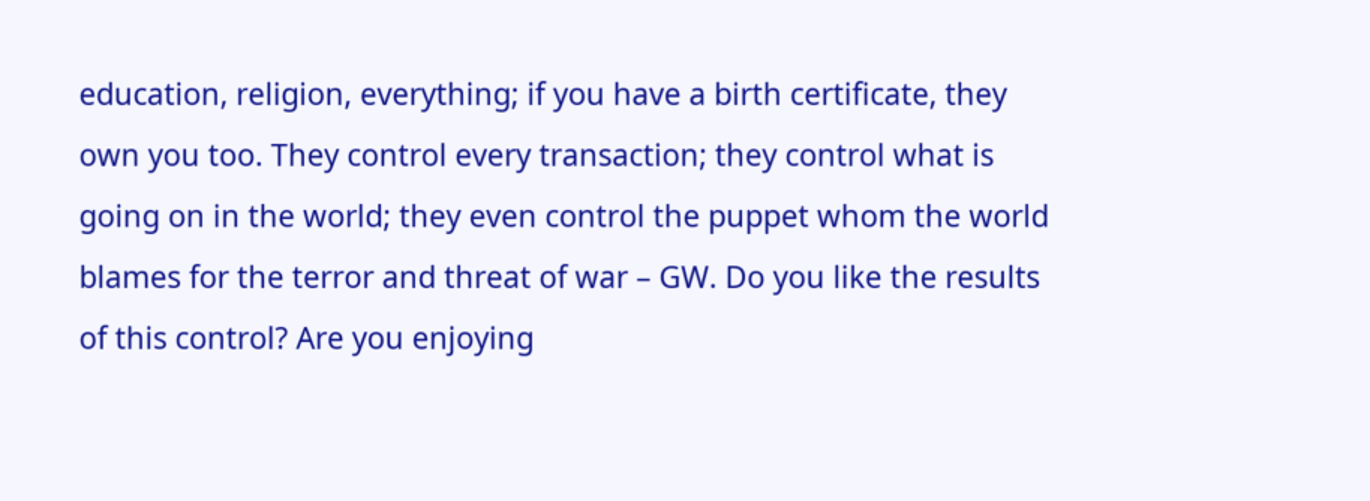education, religion, everything; if you have a birth certificate, they own you too. They control every transaction; they control what is going on in the world; they even control the puppet whom the world blames for the terror and threat of war – GW. Do you like the results of this control? Are you enjoying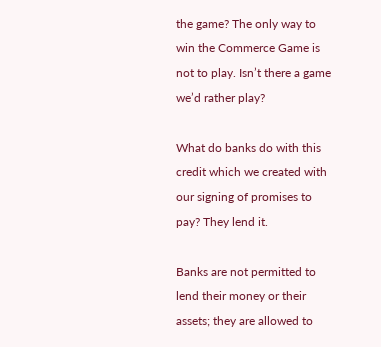the game? The only way to win the Commerce Game is not to play. Isn’t there a game we’d rather play?

What do banks do with this credit which we created with our signing of promises to pay? They lend it.

Banks are not permitted to lend their money or their assets; they are allowed to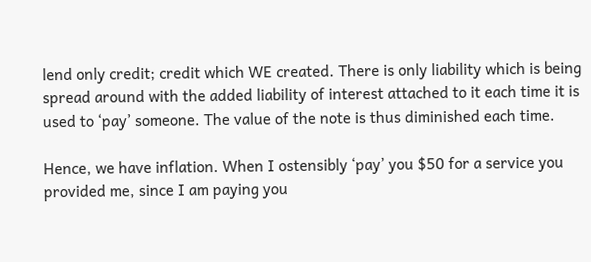lend only credit; credit which WE created. There is only liability which is being spread around with the added liability of interest attached to it each time it is used to ‘pay’ someone. The value of the note is thus diminished each time.

Hence, we have inflation. When I ostensibly ‘pay’ you $50 for a service you provided me, since I am paying you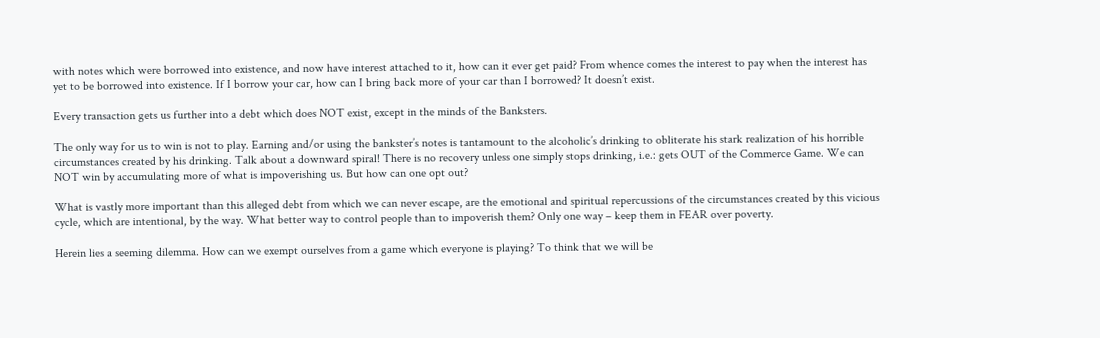with notes which were borrowed into existence, and now have interest attached to it, how can it ever get paid? From whence comes the interest to pay when the interest has yet to be borrowed into existence. If I borrow your car, how can I bring back more of your car than I borrowed? It doesn’t exist.

Every transaction gets us further into a debt which does NOT exist, except in the minds of the Banksters.

The only way for us to win is not to play. Earning and/or using the bankster’s notes is tantamount to the alcoholic’s drinking to obliterate his stark realization of his horrible circumstances created by his drinking. Talk about a downward spiral! There is no recovery unless one simply stops drinking, i.e.: gets OUT of the Commerce Game. We can NOT win by accumulating more of what is impoverishing us. But how can one opt out?

What is vastly more important than this alleged debt from which we can never escape, are the emotional and spiritual repercussions of the circumstances created by this vicious cycle, which are intentional, by the way. What better way to control people than to impoverish them? Only one way – keep them in FEAR over poverty.

Herein lies a seeming dilemma. How can we exempt ourselves from a game which everyone is playing? To think that we will be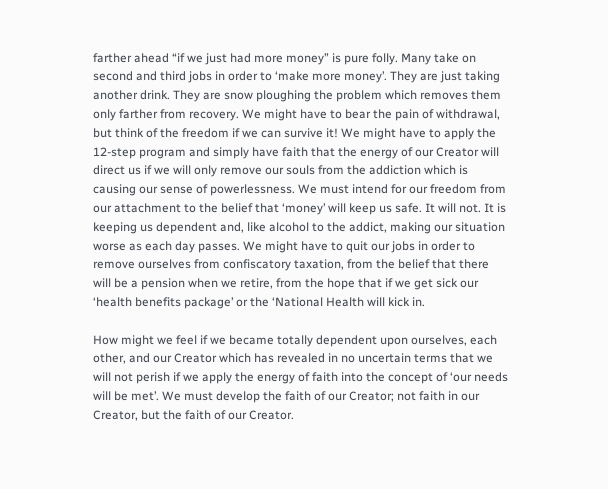farther ahead “if we just had more money” is pure folly. Many take on second and third jobs in order to ‘make more money’. They are just taking another drink. They are snow ploughing the problem which removes them only farther from recovery. We might have to bear the pain of withdrawal, but think of the freedom if we can survive it! We might have to apply the 12-step program and simply have faith that the energy of our Creator will direct us if we will only remove our souls from the addiction which is causing our sense of powerlessness. We must intend for our freedom from our attachment to the belief that ‘money’ will keep us safe. It will not. It is keeping us dependent and, like alcohol to the addict, making our situation worse as each day passes. We might have to quit our jobs in order to remove ourselves from confiscatory taxation, from the belief that there will be a pension when we retire, from the hope that if we get sick our ‘health benefits package’ or the ‘National Health will kick in.

How might we feel if we became totally dependent upon ourselves, each other, and our Creator which has revealed in no uncertain terms that we will not perish if we apply the energy of faith into the concept of ‘our needs will be met’. We must develop the faith of our Creator; not faith in our Creator, but the faith of our Creator.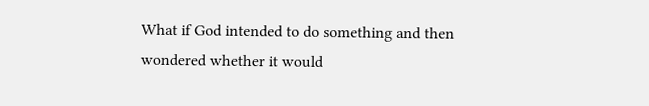What if God intended to do something and then wondered whether it would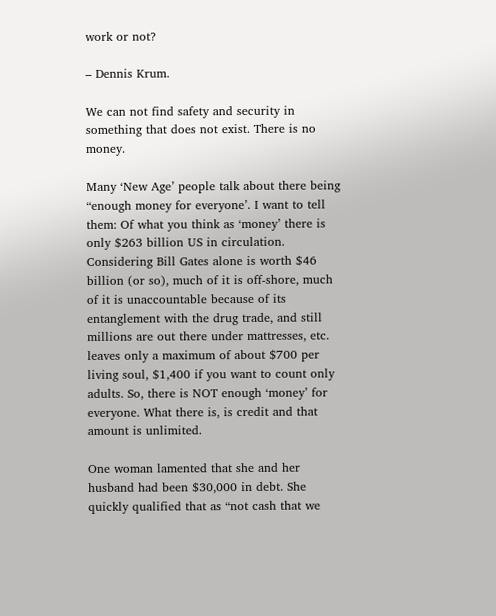work or not?

– Dennis Krum.

We can not find safety and security in something that does not exist. There is no money.

Many ‘New Age’ people talk about there being “enough money for everyone’. I want to tell them: Of what you think as ‘money’ there is only $263 billion US in circulation. Considering Bill Gates alone is worth $46 billion (or so), much of it is off-shore, much of it is unaccountable because of its entanglement with the drug trade, and still millions are out there under mattresses, etc. leaves only a maximum of about $700 per living soul, $1,400 if you want to count only adults. So, there is NOT enough ‘money’ for everyone. What there is, is credit and that amount is unlimited.

One woman lamented that she and her husband had been $30,000 in debt. She quickly qualified that as “not cash that we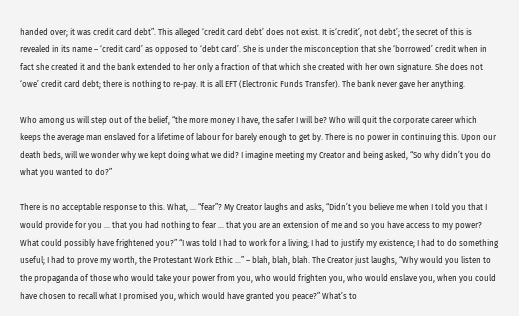handed over; it was credit card debt”. This alleged ‘credit card debt’ does not exist. It is‘credit’, not debt’; the secret of this is revealed in its name – ‘credit card’ as opposed to ‘debt card’. She is under the misconception that she ‘borrowed’ credit when in fact she created it and the bank extended to her only a fraction of that which she created with her own signature. She does not ‘owe’ credit card debt; there is nothing to re-pay. It is all EFT (Electronic Funds Transfer). The bank never gave her anything.

Who among us will step out of the belief, “the more money I have, the safer I will be? Who will quit the corporate career which keeps the average man enslaved for a lifetime of labour for barely enough to get by. There is no power in continuing this. Upon our death beds, will we wonder why we kept doing what we did? I imagine meeting my Creator and being asked, “So why didn’t you do what you wanted to do?”

There is no acceptable response to this. What, … “fear”? My Creator laughs and asks, “Didn’t you believe me when I told you that I would provide for you … that you had nothing to fear … that you are an extension of me and so you have access to my power? What could possibly have frightened you?” “I was told I had to work for a living; I had to justify my existence; I had to do something useful; I had to prove my worth, the Protestant Work Ethic …” – blah, blah, blah. The Creator just laughs, “Why would you listen to the propaganda of those who would take your power from you, who would frighten you, who would enslave you, when you could have chosen to recall what I promised you, which would have granted you peace?” What’s to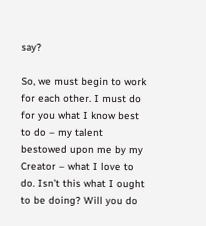say?

So, we must begin to work for each other. I must do for you what I know best to do – my talent bestowed upon me by my Creator – what I love to do. Isn’t this what I ought to be doing? Will you do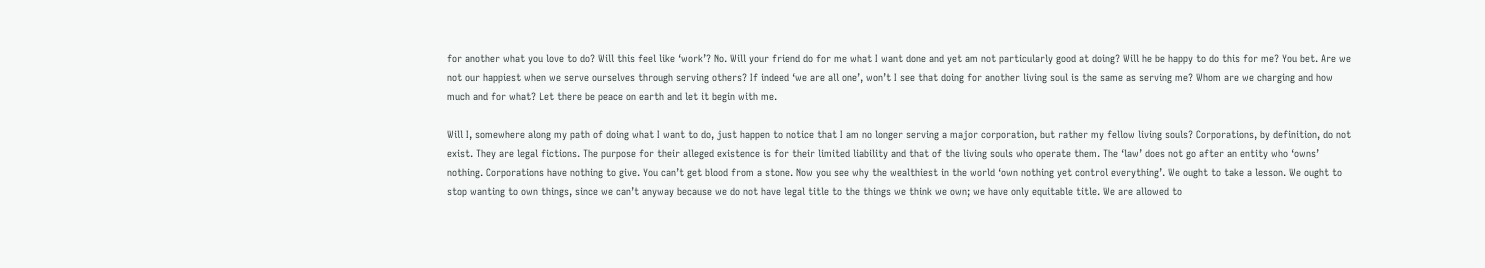for another what you love to do? Will this feel like ‘work’? No. Will your friend do for me what I want done and yet am not particularly good at doing? Will he be happy to do this for me? You bet. Are we not our happiest when we serve ourselves through serving others? If indeed ‘we are all one’, won’t I see that doing for another living soul is the same as serving me? Whom are we charging and how much and for what? Let there be peace on earth and let it begin with me.

Will I, somewhere along my path of doing what I want to do, just happen to notice that I am no longer serving a major corporation, but rather my fellow living souls? Corporations, by definition, do not exist. They are legal fictions. The purpose for their alleged existence is for their limited liability and that of the living souls who operate them. The ‘law’ does not go after an entity who ‘owns’ nothing. Corporations have nothing to give. You can’t get blood from a stone. Now you see why the wealthiest in the world ‘own nothing yet control everything’. We ought to take a lesson. We ought to stop wanting to own things, since we can’t anyway because we do not have legal title to the things we think we own; we have only equitable title. We are allowed to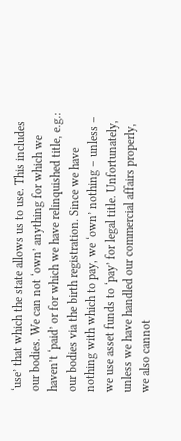‘use’ that which the state allows us to use. This includes our bodies. We can not ‘own’ anything for which we haven’t ‘paid’ or for which we have relinquished title, e.g.: our bodies via the birth registration. Since we have nothing with which to pay, we ‘own’ nothing – unless – we use asset funds to ‘pay’ for legal title. Unfortunately, unless we have handled our commercial affairs properly, we also cannot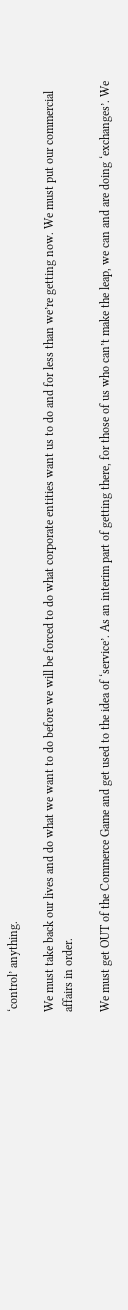‘control’ anything.

We must take back our lives and do what we want to do before we will be forced to do what corporate entities want us to do and for less than we’re getting now. We must put our commercial affairs in order.

We must get OUT of the Commerce Game and get used to the idea of ‘service’. As an interim part of getting there, for those of us who can’t make the leap, we can and are doing ‘exchanges’. We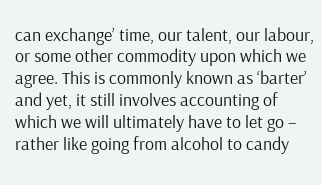can exchange’ time, our talent, our labour, or some other commodity upon which we agree. This is commonly known as ‘barter’ and yet, it still involves accounting of which we will ultimately have to let go – rather like going from alcohol to candy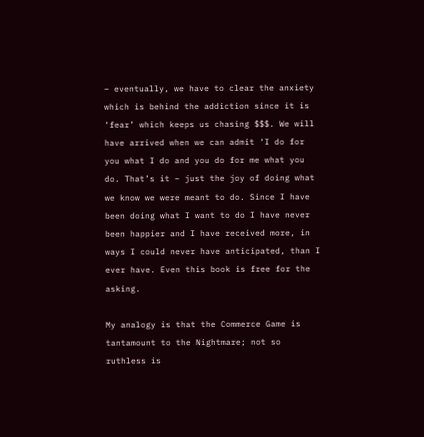– eventually, we have to clear the anxiety which is behind the addiction since it is ‘fear’ which keeps us chasing $$$. We will have arrived when we can admit ‘I do for you what I do and you do for me what you do. That’s it – just the joy of doing what we know we were meant to do. Since I have been doing what I want to do I have never been happier and I have received more, in ways I could never have anticipated, than I ever have. Even this book is free for the asking.

My analogy is that the Commerce Game is tantamount to the Nightmare; not so ruthless is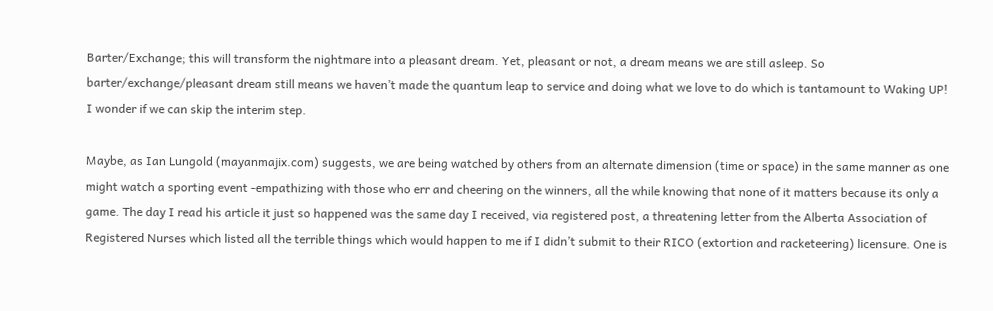Barter/Exchange; this will transform the nightmare into a pleasant dream. Yet, pleasant or not, a dream means we are still asleep. So barter/exchange/pleasant dream still means we haven’t made the quantum leap to service and doing what we love to do which is tantamount to Waking UP! I wonder if we can skip the interim step.

Maybe, as Ian Lungold (mayanmajix.com) suggests, we are being watched by others from an alternate dimension (time or space) in the same manner as one might watch a sporting event -empathizing with those who err and cheering on the winners, all the while knowing that none of it matters because its only a game. The day I read his article it just so happened was the same day I received, via registered post, a threatening letter from the Alberta Association of Registered Nurses which listed all the terrible things which would happen to me if I didn’t submit to their RICO (extortion and racketeering) licensure. One is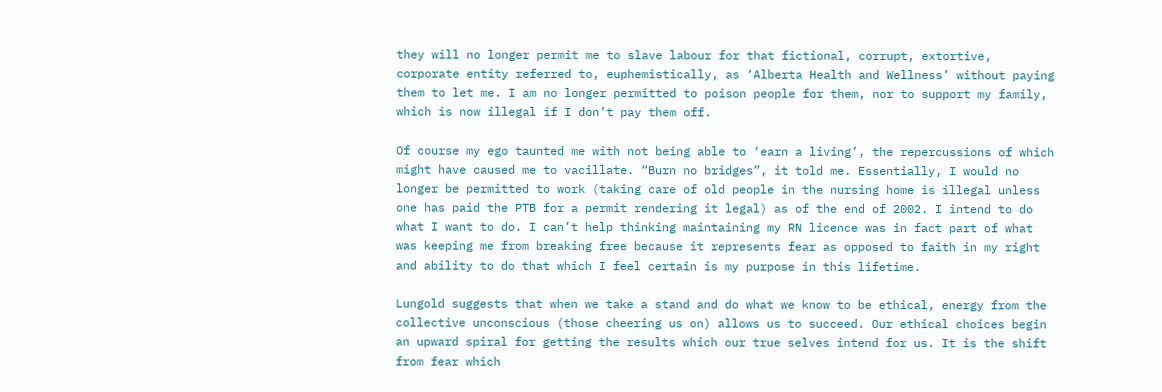they will no longer permit me to slave labour for that fictional, corrupt, extortive, corporate entity referred to, euphemistically, as ‘Alberta Health and Wellness’ without paying them to let me. I am no longer permitted to poison people for them, nor to support my family, which is now illegal if I don’t pay them off.

Of course my ego taunted me with not being able to ‘earn a living’, the repercussions of which might have caused me to vacillate. “Burn no bridges”, it told me. Essentially, I would no longer be permitted to work (taking care of old people in the nursing home is illegal unless one has paid the PTB for a permit rendering it legal) as of the end of 2002. I intend to do what I want to do. I can’t help thinking maintaining my RN licence was in fact part of what was keeping me from breaking free because it represents fear as opposed to faith in my right and ability to do that which I feel certain is my purpose in this lifetime.

Lungold suggests that when we take a stand and do what we know to be ethical, energy from the collective unconscious (those cheering us on) allows us to succeed. Our ethical choices begin an upward spiral for getting the results which our true selves intend for us. It is the shift from fear which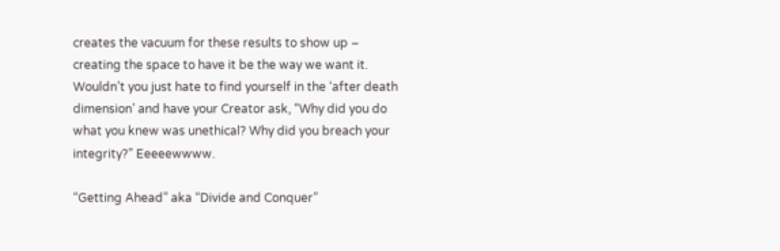creates the vacuum for these results to show up – creating the space to have it be the way we want it. Wouldn’t you just hate to find yourself in the ‘after death dimension’ and have your Creator ask, “Why did you do what you knew was unethical? Why did you breach your integrity?” Eeeeewwww.

“Getting Ahead” aka “Divide and Conquer”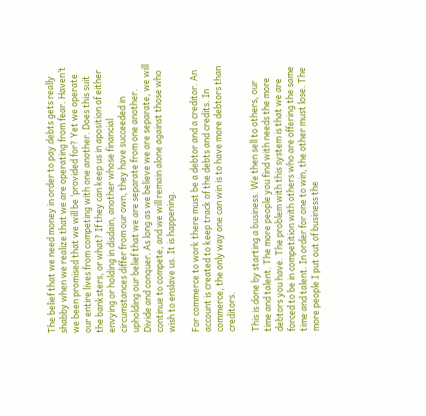The belief that we need money in order to pay debts gets really shabby when we realize that we are operating from fear. Haven’t we been promised that we will be ‘provided for? Yet we operate our entire lives from competing with one another. Does this suit the banksters, or what? If they can keep us in aposition of either envying or holding in disdain, another whose financial circumstances differ from our own, they have succeeded in upholding our belief that we are separate from one another. Divide and conquer. As long as we believe we are separate, we will continue to compete, and we will remain alone against those who wish to enslave us. It is happening.

For commerce to work there must be a debtor and a creditor. An account is created to keep track of the debts and credits. In commerce, the only way one can win is to have more debtors than creditors.

This is done by starting a business. We then sell to others, our time and talent. The more people you find with needs the more debtors you have. The problem with this system is that we are forced to be in competition with others who are offering the same time and talent. In order for one to win, the other must lose. The more people I put out of business the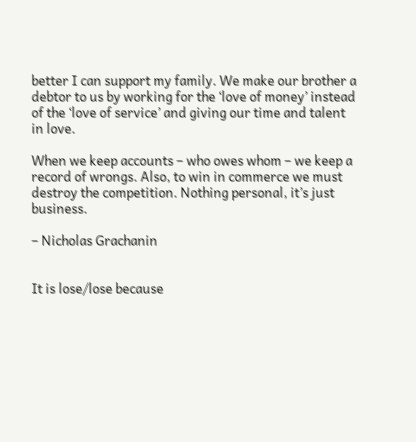better I can support my family. We make our brother a debtor to us by working for the ‘love of money’ instead of the ‘love of service’ and giving our time and talent in love.

When we keep accounts – who owes whom – we keep a record of wrongs. Also, to win in commerce we must destroy the competition. Nothing personal, it’s just business.

– Nicholas Grachanin


It is lose/lose because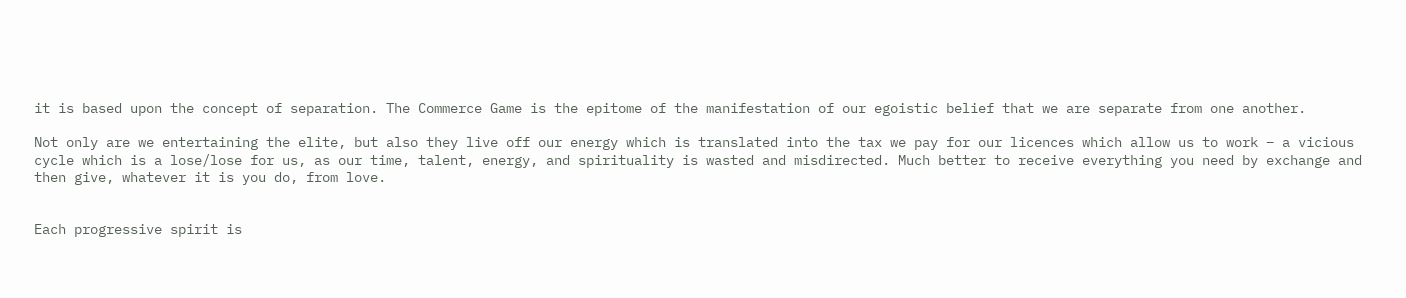it is based upon the concept of separation. The Commerce Game is the epitome of the manifestation of our egoistic belief that we are separate from one another.

Not only are we entertaining the elite, but also they live off our energy which is translated into the tax we pay for our licences which allow us to work – a vicious cycle which is a lose/lose for us, as our time, talent, energy, and spirituality is wasted and misdirected. Much better to receive everything you need by exchange and then give, whatever it is you do, from love.


Each progressive spirit is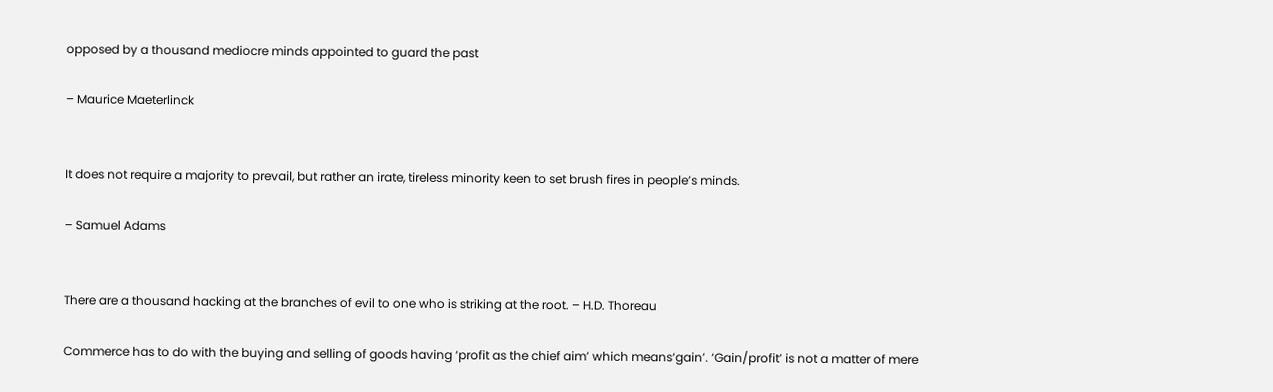opposed by a thousand mediocre minds appointed to guard the past

– Maurice Maeterlinck


It does not require a majority to prevail, but rather an irate, tireless minority keen to set brush fires in people’s minds.

– Samuel Adams


There are a thousand hacking at the branches of evil to one who is striking at the root. – H.D. Thoreau

Commerce has to do with the buying and selling of goods having ‘profit as the chief aim’ which means‘gain’. ‘Gain/profit’ is not a matter of mere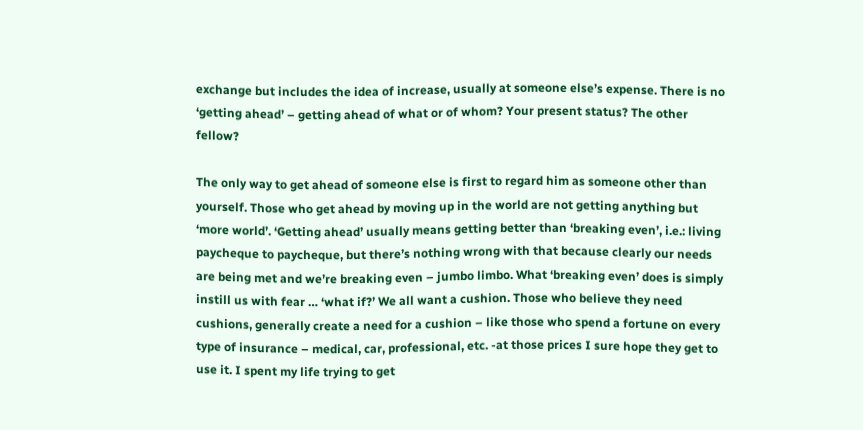exchange but includes the idea of increase, usually at someone else’s expense. There is no ‘getting ahead’ – getting ahead of what or of whom? Your present status? The other fellow?

The only way to get ahead of someone else is first to regard him as someone other than yourself. Those who get ahead by moving up in the world are not getting anything but ‘more world’. ‘Getting ahead’ usually means getting better than ‘breaking even’, i.e.: living paycheque to paycheque, but there’s nothing wrong with that because clearly our needs are being met and we’re breaking even – jumbo limbo. What ‘breaking even’ does is simply instill us with fear … ‘what if?’ We all want a cushion. Those who believe they need cushions, generally create a need for a cushion – like those who spend a fortune on every type of insurance – medical, car, professional, etc. -at those prices I sure hope they get to use it. I spent my life trying to get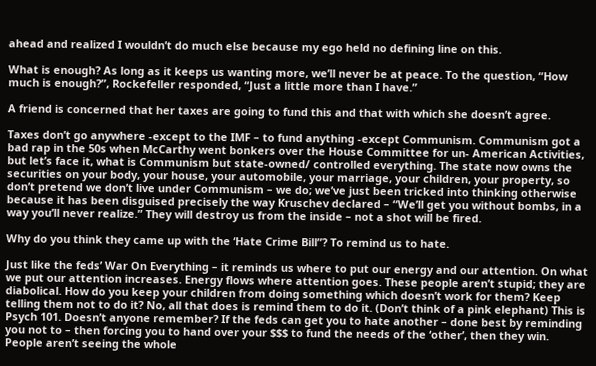ahead and realized I wouldn’t do much else because my ego held no defining line on this.

What is enough? As long as it keeps us wanting more, we’ll never be at peace. To the question, “How much is enough?”, Rockefeller responded, “Just a little more than I have.”

A friend is concerned that her taxes are going to fund this and that with which she doesn’t agree.

Taxes don’t go anywhere -except to the IMF – to fund anything -except Communism. Communism got a bad rap in the 50s when McCarthy went bonkers over the House Committee for un- American Activities, but let’s face it, what is Communism but state-owned/ controlled everything. The state now owns the securities on your body, your house, your automobile, your marriage, your children, your property, so don’t pretend we don’t live under Communism – we do; we’ve just been tricked into thinking otherwise because it has been disguised precisely the way Kruschev declared – “We’ll get you without bombs, in a way you’ll never realize.” They will destroy us from the inside – not a shot will be fired.

Why do you think they came up with the ‘Hate Crime Bill”? To remind us to hate.

Just like the feds’ War On Everything – it reminds us where to put our energy and our attention. On what we put our attention increases. Energy flows where attention goes. These people aren’t stupid; they are diabolical. How do you keep your children from doing something which doesn’t work for them? Keep telling them not to do it? No, all that does is remind them to do it. (Don’t think of a pink elephant) This is Psych 101. Doesn’t anyone remember? If the feds can get you to hate another – done best by reminding you not to – then forcing you to hand over your $$$ to fund the needs of the ‘other’, then they win. People aren’t seeing the whole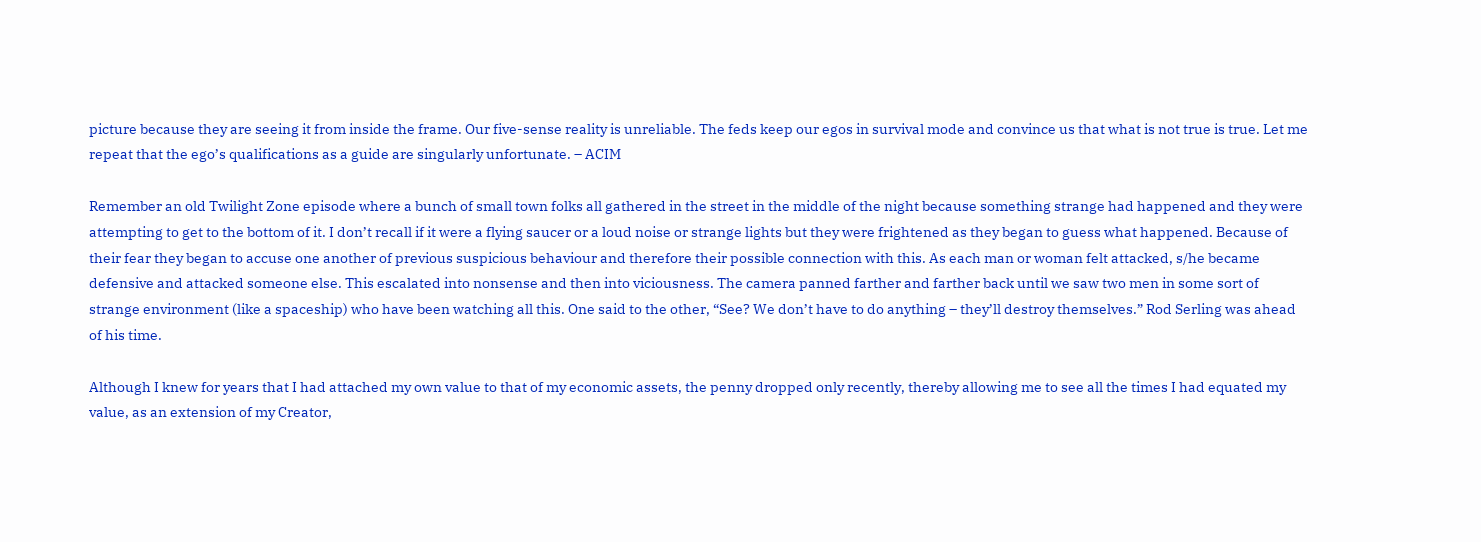picture because they are seeing it from inside the frame. Our five-sense reality is unreliable. The feds keep our egos in survival mode and convince us that what is not true is true. Let me repeat that the ego’s qualifications as a guide are singularly unfortunate. – ACIM

Remember an old Twilight Zone episode where a bunch of small town folks all gathered in the street in the middle of the night because something strange had happened and they were attempting to get to the bottom of it. I don’t recall if it were a flying saucer or a loud noise or strange lights but they were frightened as they began to guess what happened. Because of their fear they began to accuse one another of previous suspicious behaviour and therefore their possible connection with this. As each man or woman felt attacked, s/he became defensive and attacked someone else. This escalated into nonsense and then into viciousness. The camera panned farther and farther back until we saw two men in some sort of strange environment (like a spaceship) who have been watching all this. One said to the other, “See? We don’t have to do anything – they’ll destroy themselves.” Rod Serling was ahead of his time.

Although I knew for years that I had attached my own value to that of my economic assets, the penny dropped only recently, thereby allowing me to see all the times I had equated my value, as an extension of my Creator,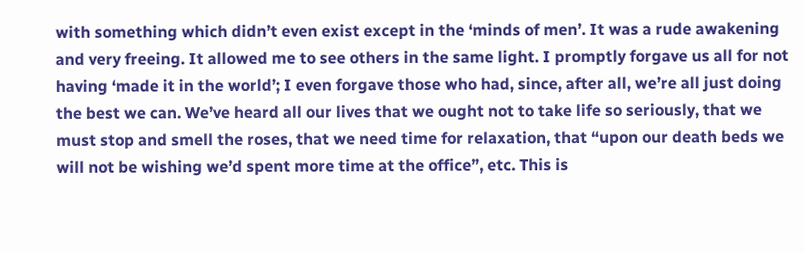with something which didn’t even exist except in the ‘minds of men’. It was a rude awakening and very freeing. It allowed me to see others in the same light. I promptly forgave us all for not having ‘made it in the world’; I even forgave those who had, since, after all, we’re all just doing the best we can. We’ve heard all our lives that we ought not to take life so seriously, that we must stop and smell the roses, that we need time for relaxation, that “upon our death beds we will not be wishing we’d spent more time at the office”, etc. This is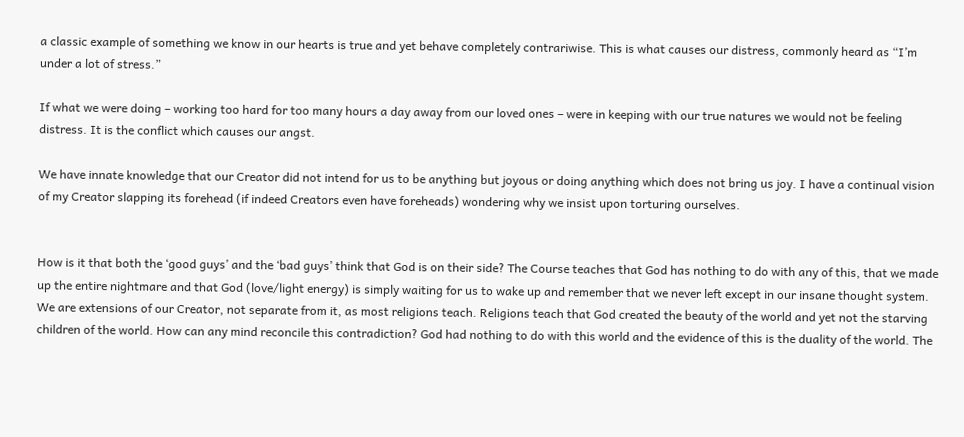a classic example of something we know in our hearts is true and yet behave completely contrariwise. This is what causes our distress, commonly heard as “I’m under a lot of stress.”

If what we were doing – working too hard for too many hours a day away from our loved ones – were in keeping with our true natures we would not be feeling distress. It is the conflict which causes our angst.

We have innate knowledge that our Creator did not intend for us to be anything but joyous or doing anything which does not bring us joy. I have a continual vision of my Creator slapping its forehead (if indeed Creators even have foreheads) wondering why we insist upon torturing ourselves.


How is it that both the ‘good guys’ and the ‘bad guys’ think that God is on their side? The Course teaches that God has nothing to do with any of this, that we made up the entire nightmare and that God (love/light energy) is simply waiting for us to wake up and remember that we never left except in our insane thought system. We are extensions of our Creator, not separate from it, as most religions teach. Religions teach that God created the beauty of the world and yet not the starving children of the world. How can any mind reconcile this contradiction? God had nothing to do with this world and the evidence of this is the duality of the world. The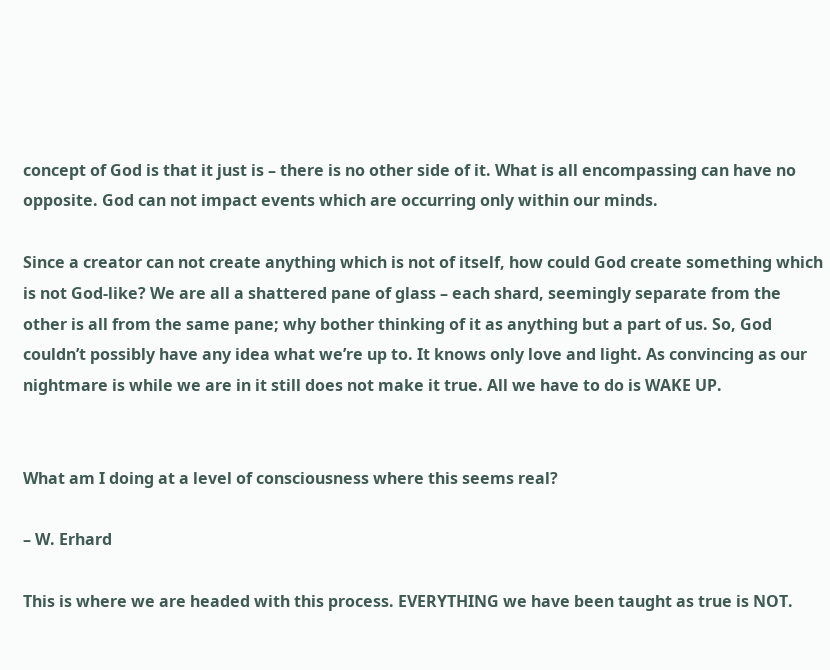concept of God is that it just is – there is no other side of it. What is all encompassing can have no opposite. God can not impact events which are occurring only within our minds.

Since a creator can not create anything which is not of itself, how could God create something which is not God-like? We are all a shattered pane of glass – each shard, seemingly separate from the other is all from the same pane; why bother thinking of it as anything but a part of us. So, God couldn’t possibly have any idea what we’re up to. It knows only love and light. As convincing as our nightmare is while we are in it still does not make it true. All we have to do is WAKE UP.


What am I doing at a level of consciousness where this seems real?

– W. Erhard

This is where we are headed with this process. EVERYTHING we have been taught as true is NOT.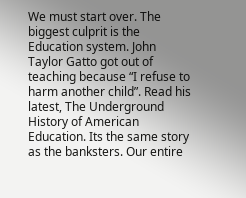We must start over. The biggest culprit is the Education system. John Taylor Gatto got out of teaching because “I refuse to harm another child”. Read his latest, The Underground History of American Education. Its the same story as the banksters. Our entire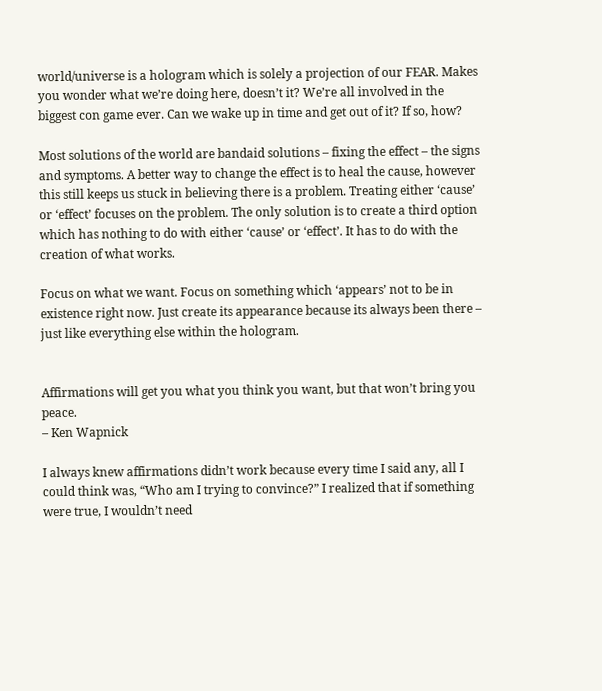world/universe is a hologram which is solely a projection of our FEAR. Makes you wonder what we’re doing here, doesn’t it? We’re all involved in the biggest con game ever. Can we wake up in time and get out of it? If so, how?

Most solutions of the world are bandaid solutions – fixing the effect – the signs and symptoms. A better way to change the effect is to heal the cause, however this still keeps us stuck in believing there is a problem. Treating either ‘cause’ or ‘effect’ focuses on the problem. The only solution is to create a third option which has nothing to do with either ‘cause’ or ‘effect’. It has to do with the creation of what works.

Focus on what we want. Focus on something which ‘appears’ not to be in existence right now. Just create its appearance because its always been there – just like everything else within the hologram.


Affirmations will get you what you think you want, but that won’t bring you peace.
– Ken Wapnick

I always knew affirmations didn’t work because every time I said any, all I could think was, “Who am I trying to convince?” I realized that if something were true, I wouldn’t need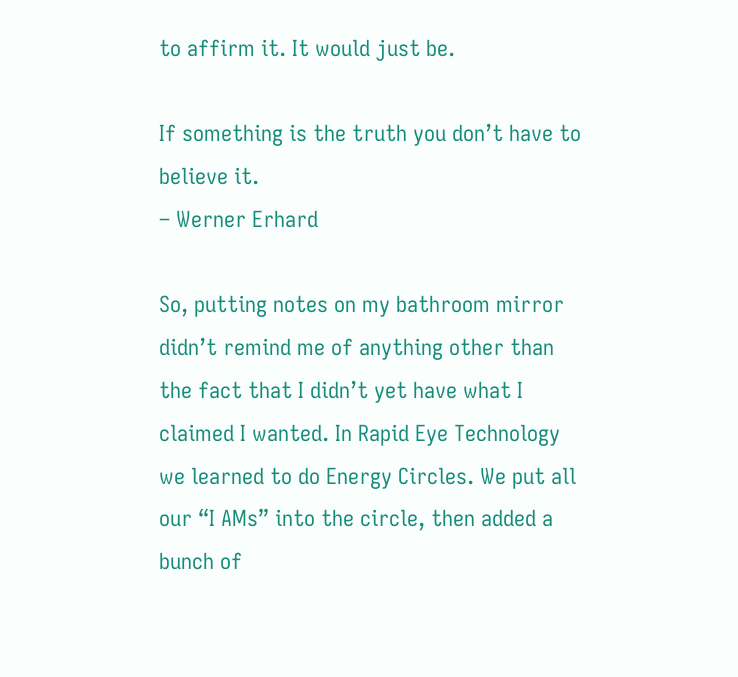to affirm it. It would just be.

If something is the truth you don’t have to believe it.
– Werner Erhard

So, putting notes on my bathroom mirror didn’t remind me of anything other than the fact that I didn’t yet have what I claimed I wanted. In Rapid Eye Technology we learned to do Energy Circles. We put all our “I AMs” into the circle, then added a bunch of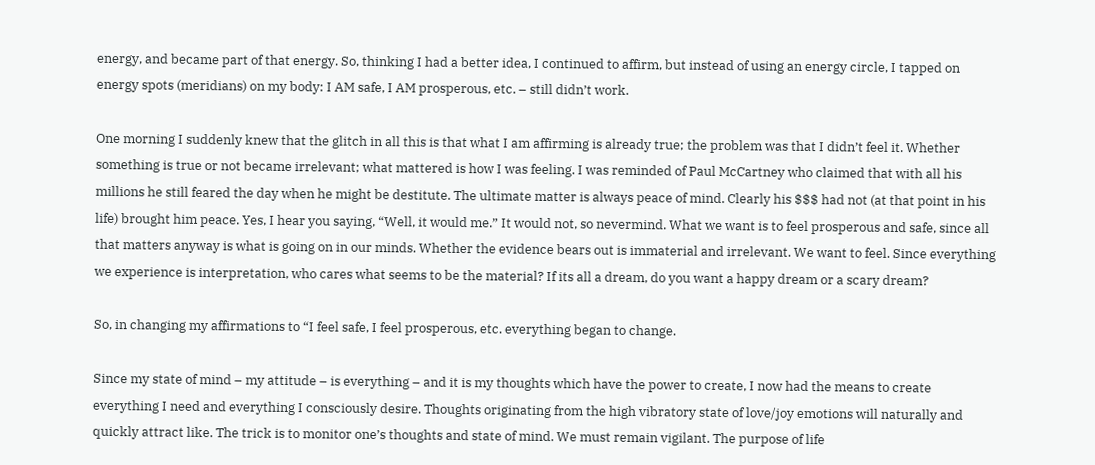energy, and became part of that energy. So, thinking I had a better idea, I continued to affirm, but instead of using an energy circle, I tapped on energy spots (meridians) on my body: I AM safe, I AM prosperous, etc. – still didn’t work.

One morning I suddenly knew that the glitch in all this is that what I am affirming is already true; the problem was that I didn’t feel it. Whether something is true or not became irrelevant; what mattered is how I was feeling. I was reminded of Paul McCartney who claimed that with all his millions he still feared the day when he might be destitute. The ultimate matter is always peace of mind. Clearly his $$$ had not (at that point in his life) brought him peace. Yes, I hear you saying, “Well, it would me.” It would not, so nevermind. What we want is to feel prosperous and safe, since all that matters anyway is what is going on in our minds. Whether the evidence bears out is immaterial and irrelevant. We want to feel. Since everything we experience is interpretation, who cares what seems to be the material? If its all a dream, do you want a happy dream or a scary dream?

So, in changing my affirmations to “I feel safe, I feel prosperous, etc. everything began to change.

Since my state of mind – my attitude – is everything – and it is my thoughts which have the power to create, I now had the means to create everything I need and everything I consciously desire. Thoughts originating from the high vibratory state of love/joy emotions will naturally and quickly attract like. The trick is to monitor one’s thoughts and state of mind. We must remain vigilant. The purpose of life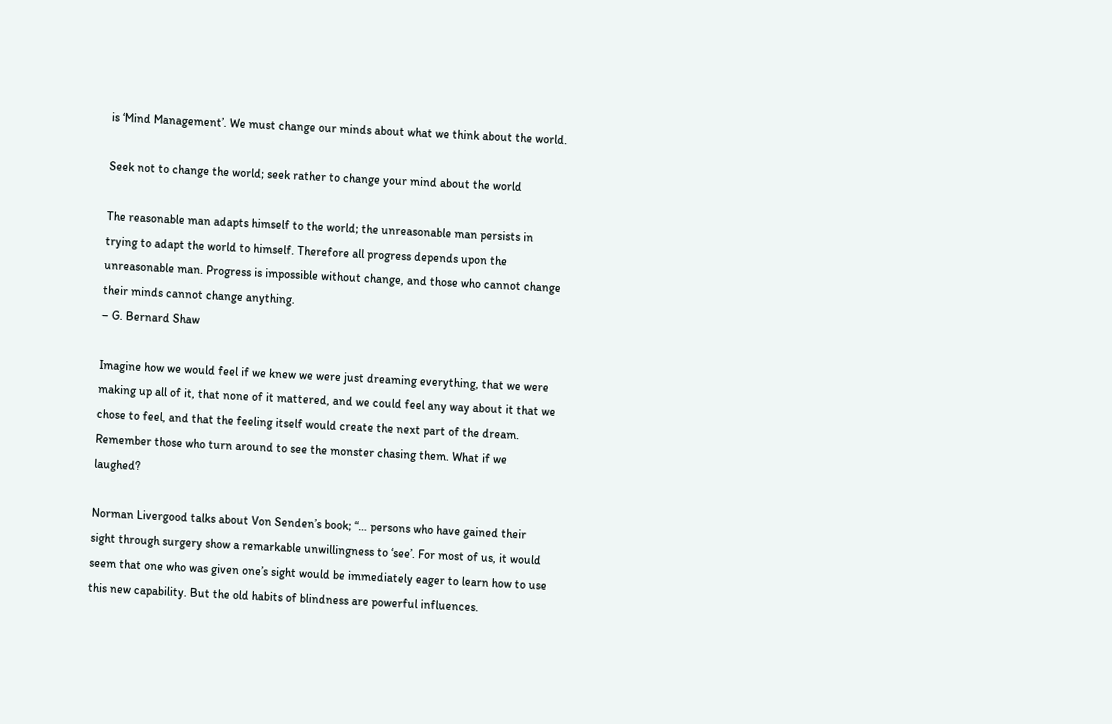is ‘Mind Management’. We must change our minds about what we think about the world.

Seek not to change the world; seek rather to change your mind about the world

The reasonable man adapts himself to the world; the unreasonable man persists in trying to adapt the world to himself. Therefore all progress depends upon the unreasonable man. Progress is impossible without change, and those who cannot change their minds cannot change anything.
– G. Bernard Shaw

Imagine how we would feel if we knew we were just dreaming everything, that we were making up all of it, that none of it mattered, and we could feel any way about it that we chose to feel, and that the feeling itself would create the next part of the dream. Remember those who turn around to see the monster chasing them. What if we laughed?

Norman Livergood talks about Von Senden’s book; “… persons who have gained their sight through surgery show a remarkable unwillingness to ‘see’. For most of us, it would seem that one who was given one’s sight would be immediately eager to learn how to use this new capability. But the old habits of blindness are powerful influences.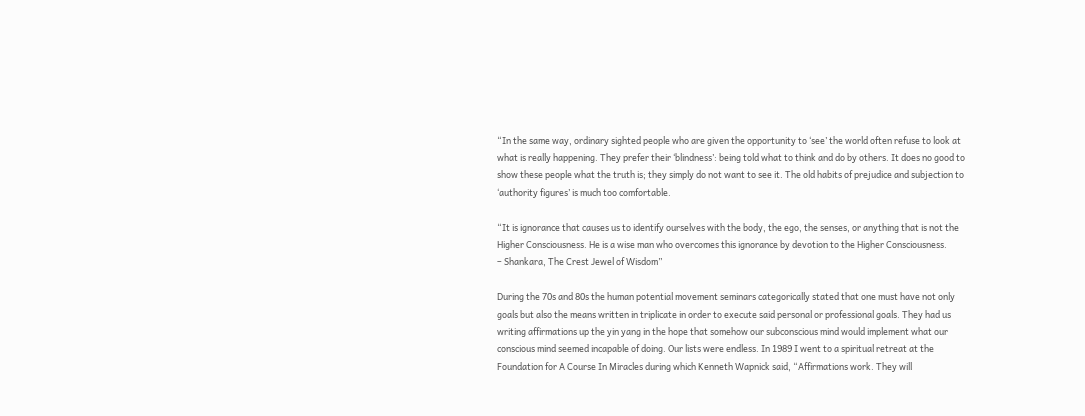“In the same way, ordinary sighted people who are given the opportunity to ‘see’ the world often refuse to look at what is really happening. They prefer their ‘blindness’: being told what to think and do by others. It does no good to show these people what the truth is; they simply do not want to see it. The old habits of prejudice and subjection to ‘authority figures’ is much too comfortable.

“It is ignorance that causes us to identify ourselves with the body, the ego, the senses, or anything that is not the Higher Consciousness. He is a wise man who overcomes this ignorance by devotion to the Higher Consciousness.
– Shankara, The Crest Jewel of Wisdom”

During the 70s and 80s the human potential movement seminars categorically stated that one must have not only goals but also the means written in triplicate in order to execute said personal or professional goals. They had us writing affirmations up the yin yang in the hope that somehow our subconscious mind would implement what our conscious mind seemed incapable of doing. Our lists were endless. In 1989 I went to a spiritual retreat at the Foundation for A Course In Miracles during which Kenneth Wapnick said, “Affirmations work. They will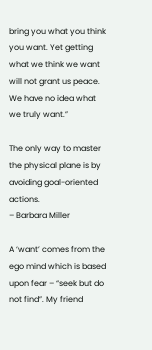bring you what you think you want. Yet getting what we think we want will not grant us peace. We have no idea what we truly want.”

The only way to master the physical plane is by avoiding goal-oriented actions.
– Barbara Miller

A ‘want’ comes from the ego mind which is based upon fear – “seek but do not find”. My friend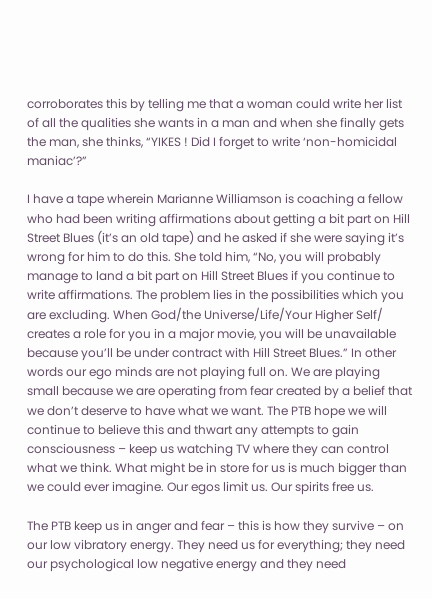corroborates this by telling me that a woman could write her list of all the qualities she wants in a man and when she finally gets the man, she thinks, “YIKES ! Did I forget to write ‘non-homicidal maniac’?”

I have a tape wherein Marianne Williamson is coaching a fellow who had been writing affirmations about getting a bit part on Hill Street Blues (it’s an old tape) and he asked if she were saying it’s wrong for him to do this. She told him, “No, you will probably manage to land a bit part on Hill Street Blues if you continue to write affirmations. The problem lies in the possibilities which you are excluding. When God/the Universe/Life/Your Higher Self/ creates a role for you in a major movie, you will be unavailable because you’ll be under contract with Hill Street Blues.” In other words our ego minds are not playing full on. We are playing small because we are operating from fear created by a belief that we don’t deserve to have what we want. The PTB hope we will continue to believe this and thwart any attempts to gain consciousness – keep us watching TV where they can control what we think. What might be in store for us is much bigger than we could ever imagine. Our egos limit us. Our spirits free us.

The PTB keep us in anger and fear – this is how they survive – on our low vibratory energy. They need us for everything; they need our psychological low negative energy and they need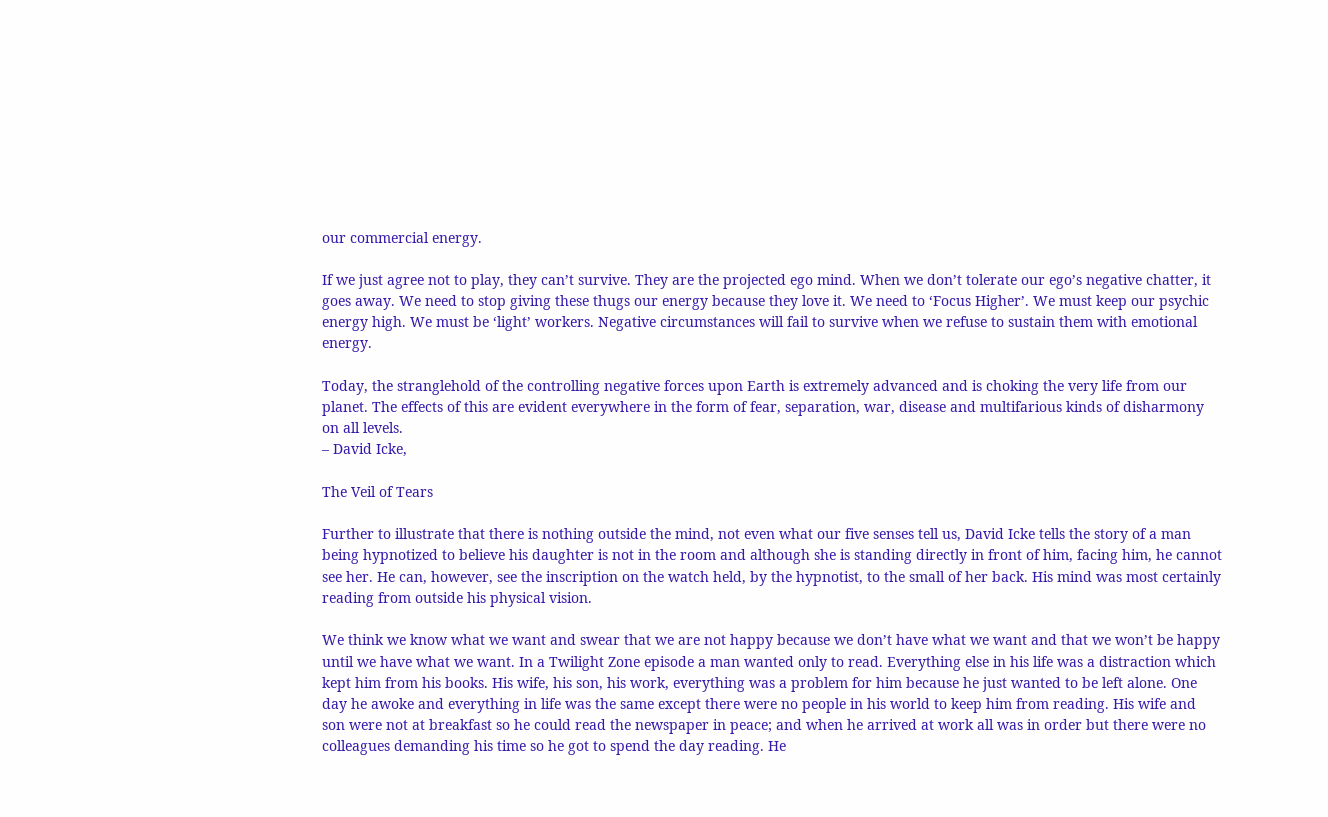our commercial energy.

If we just agree not to play, they can’t survive. They are the projected ego mind. When we don’t tolerate our ego’s negative chatter, it goes away. We need to stop giving these thugs our energy because they love it. We need to ‘Focus Higher’. We must keep our psychic energy high. We must be ‘light’ workers. Negative circumstances will fail to survive when we refuse to sustain them with emotional energy.

Today, the stranglehold of the controlling negative forces upon Earth is extremely advanced and is choking the very life from our planet. The effects of this are evident everywhere in the form of fear, separation, war, disease and multifarious kinds of disharmony on all levels.
– David Icke,

The Veil of Tears

Further to illustrate that there is nothing outside the mind, not even what our five senses tell us, David Icke tells the story of a man being hypnotized to believe his daughter is not in the room and although she is standing directly in front of him, facing him, he cannot see her. He can, however, see the inscription on the watch held, by the hypnotist, to the small of her back. His mind was most certainly reading from outside his physical vision.

We think we know what we want and swear that we are not happy because we don’t have what we want and that we won’t be happy until we have what we want. In a Twilight Zone episode a man wanted only to read. Everything else in his life was a distraction which kept him from his books. His wife, his son, his work, everything was a problem for him because he just wanted to be left alone. One day he awoke and everything in life was the same except there were no people in his world to keep him from reading. His wife and son were not at breakfast so he could read the newspaper in peace; and when he arrived at work all was in order but there were no colleagues demanding his time so he got to spend the day reading. He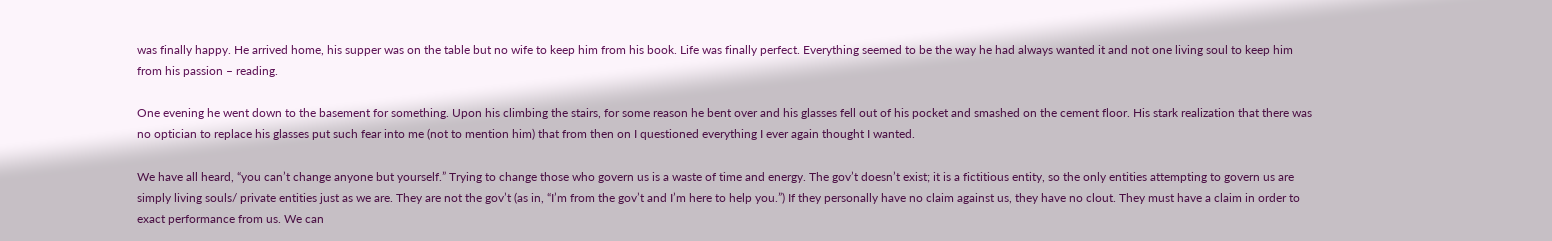was finally happy. He arrived home, his supper was on the table but no wife to keep him from his book. Life was finally perfect. Everything seemed to be the way he had always wanted it and not one living soul to keep him from his passion – reading.

One evening he went down to the basement for something. Upon his climbing the stairs, for some reason he bent over and his glasses fell out of his pocket and smashed on the cement floor. His stark realization that there was no optician to replace his glasses put such fear into me (not to mention him) that from then on I questioned everything I ever again thought I wanted.

We have all heard, “you can’t change anyone but yourself.” Trying to change those who govern us is a waste of time and energy. The gov’t doesn’t exist; it is a fictitious entity, so the only entities attempting to govern us are simply living souls/ private entities just as we are. They are not the gov’t (as in, “I’m from the gov’t and I’m here to help you.”) If they personally have no claim against us, they have no clout. They must have a claim in order to exact performance from us. We can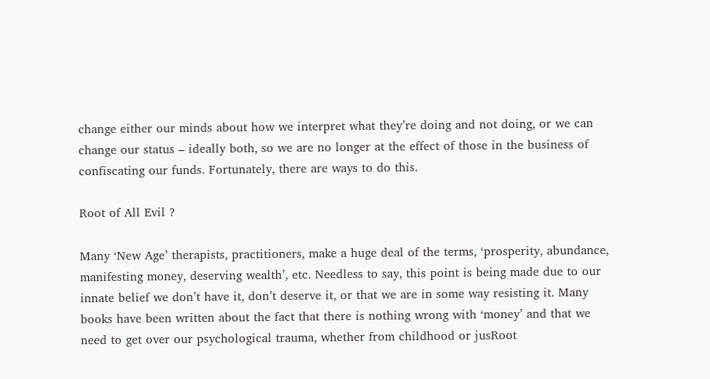change either our minds about how we interpret what they’re doing and not doing, or we can change our status – ideally both, so we are no longer at the effect of those in the business of confiscating our funds. Fortunately, there are ways to do this.

Root of All Evil ?

Many ‘New Age’ therapists, practitioners, make a huge deal of the terms, ‘prosperity, abundance, manifesting money, deserving wealth’, etc. Needless to say, this point is being made due to our innate belief we don’t have it, don’t deserve it, or that we are in some way resisting it. Many books have been written about the fact that there is nothing wrong with ‘money’ and that we need to get over our psychological trauma, whether from childhood or jusRoot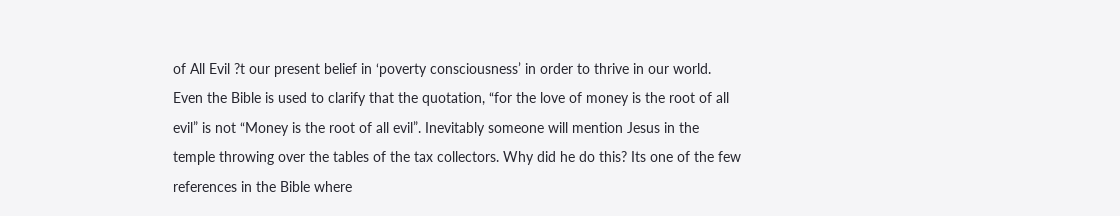of All Evil ?t our present belief in ‘poverty consciousness’ in order to thrive in our world. Even the Bible is used to clarify that the quotation, “for the love of money is the root of all evil” is not “Money is the root of all evil”. Inevitably someone will mention Jesus in the temple throwing over the tables of the tax collectors. Why did he do this? Its one of the few references in the Bible where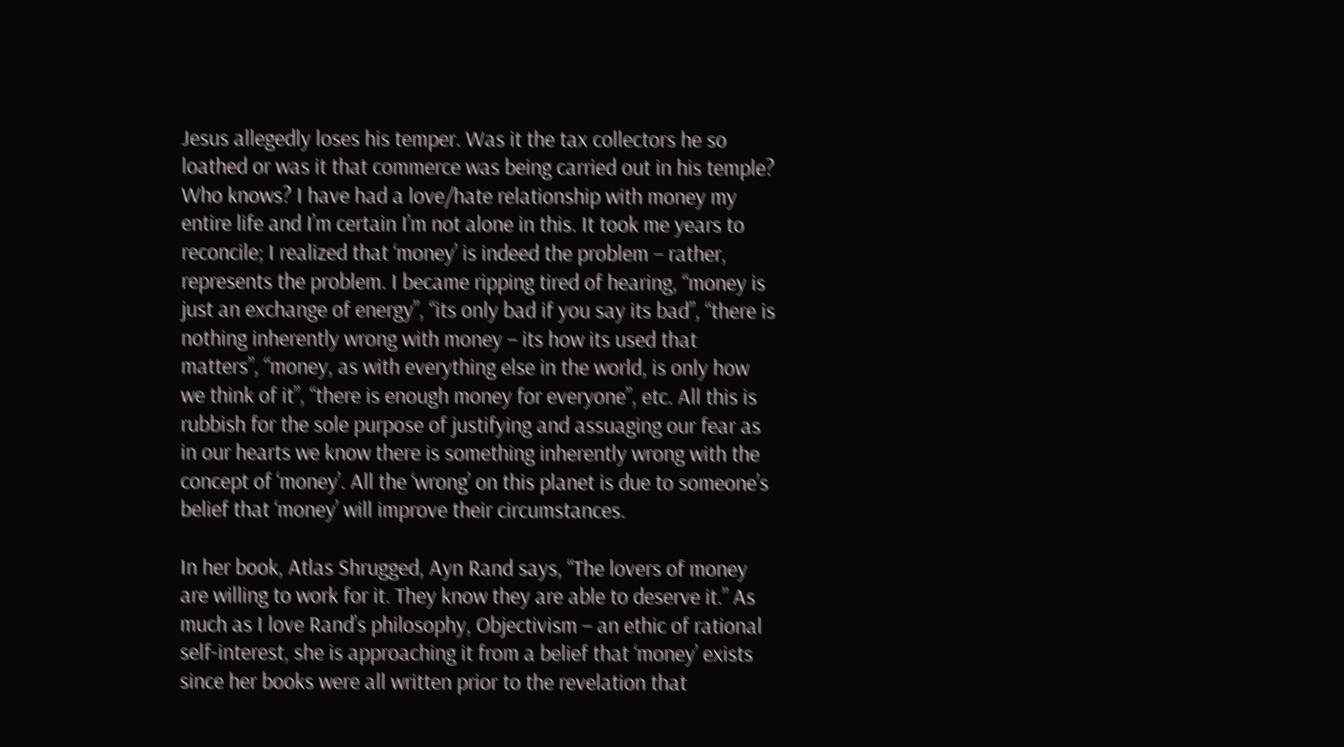Jesus allegedly loses his temper. Was it the tax collectors he so loathed or was it that commerce was being carried out in his temple? Who knows? I have had a love/hate relationship with money my entire life and I’m certain I’m not alone in this. It took me years to reconcile; I realized that ‘money’ is indeed the problem – rather, represents the problem. I became ripping tired of hearing, “money is just an exchange of energy”, “its only bad if you say its bad”, “there is nothing inherently wrong with money – its how its used that matters”, “money, as with everything else in the world, is only how we think of it”, “there is enough money for everyone”, etc. All this is rubbish for the sole purpose of justifying and assuaging our fear as in our hearts we know there is something inherently wrong with the concept of ‘money’. All the ‘wrong’ on this planet is due to someone’s belief that ‘money’ will improve their circumstances.

In her book, Atlas Shrugged, Ayn Rand says, “The lovers of money are willing to work for it. They know they are able to deserve it.” As much as I love Rand’s philosophy, Objectivism – an ethic of rational self-interest, she is approaching it from a belief that ‘money’ exists since her books were all written prior to the revelation that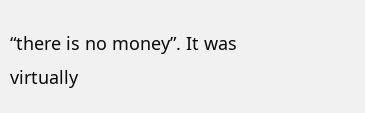“there is no money”. It was virtually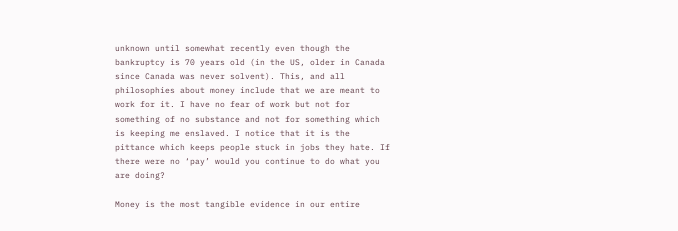unknown until somewhat recently even though the bankruptcy is 70 years old (in the US, older in Canada since Canada was never solvent). This, and all philosophies about money include that we are meant to work for it. I have no fear of work but not for something of no substance and not for something which is keeping me enslaved. I notice that it is the pittance which keeps people stuck in jobs they hate. If there were no ‘pay’ would you continue to do what you are doing?

Money is the most tangible evidence in our entire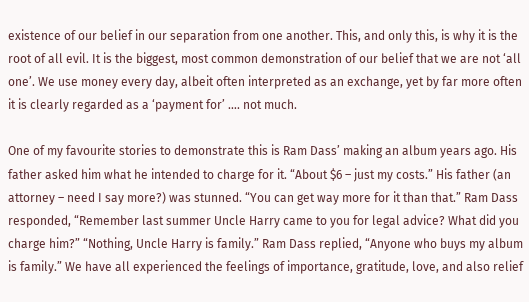existence of our belief in our separation from one another. This, and only this, is why it is the root of all evil. It is the biggest, most common demonstration of our belief that we are not ‘all one’. We use money every day, albeit often interpreted as an exchange, yet by far more often it is clearly regarded as a ‘payment for’ …. not much.

One of my favourite stories to demonstrate this is Ram Dass’ making an album years ago. His father asked him what he intended to charge for it. “About $6 – just my costs.” His father (an attorney – need I say more?) was stunned. “You can get way more for it than that.” Ram Dass responded, “Remember last summer Uncle Harry came to you for legal advice? What did you charge him?” “Nothing, Uncle Harry is family.” Ram Dass replied, “Anyone who buys my album is family.” We have all experienced the feelings of importance, gratitude, love, and also relief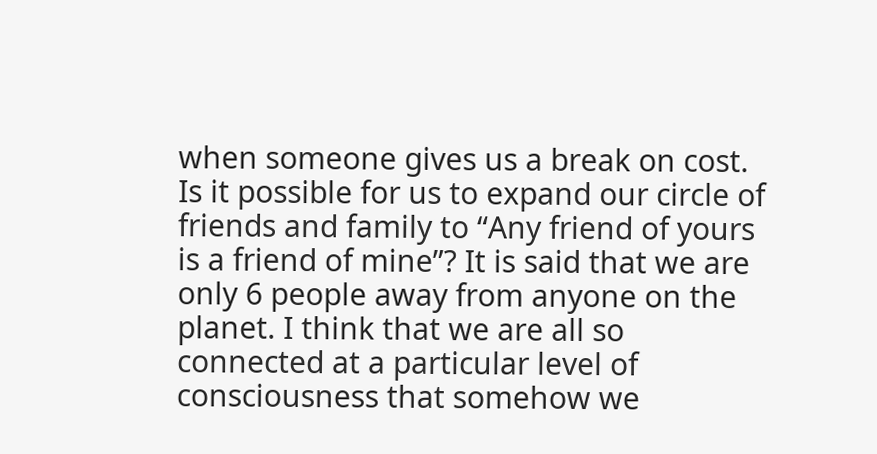when someone gives us a break on cost. Is it possible for us to expand our circle of friends and family to “Any friend of yours is a friend of mine”? It is said that we are only 6 people away from anyone on the planet. I think that we are all so connected at a particular level of consciousness that somehow we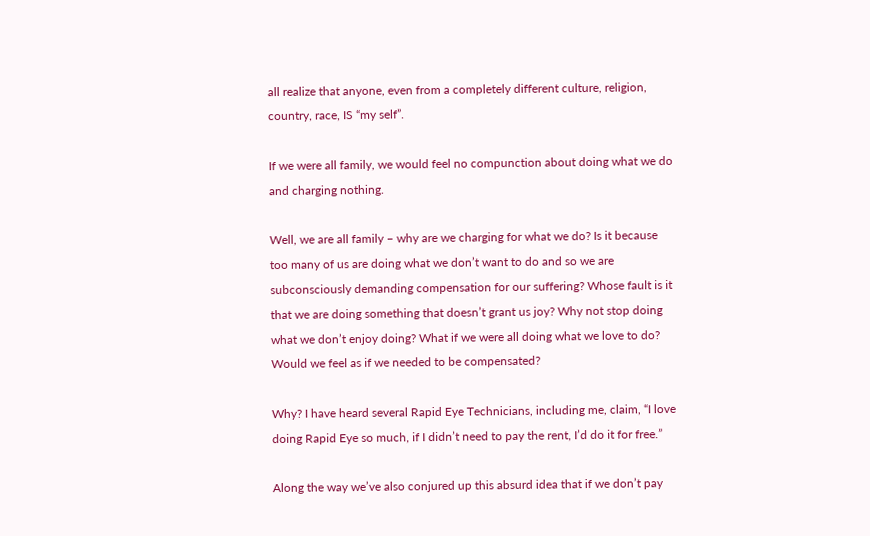all realize that anyone, even from a completely different culture, religion, country, race, IS “my self”.

If we were all family, we would feel no compunction about doing what we do and charging nothing.

Well, we are all family – why are we charging for what we do? Is it because too many of us are doing what we don’t want to do and so we are subconsciously demanding compensation for our suffering? Whose fault is it that we are doing something that doesn’t grant us joy? Why not stop doing what we don’t enjoy doing? What if we were all doing what we love to do? Would we feel as if we needed to be compensated?

Why? I have heard several Rapid Eye Technicians, including me, claim, “I love doing Rapid Eye so much, if I didn’t need to pay the rent, I’d do it for free.”

Along the way we’ve also conjured up this absurd idea that if we don’t pay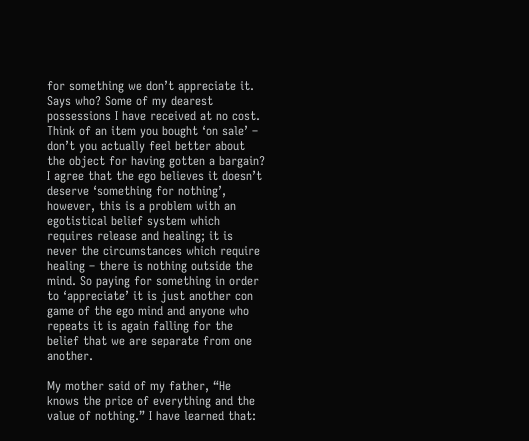for something we don’t appreciate it. Says who? Some of my dearest possessions I have received at no cost. Think of an item you bought ‘on sale’ – don’t you actually feel better about the object for having gotten a bargain? I agree that the ego believes it doesn’t deserve ‘something for nothing’, however, this is a problem with an egotistical belief system which requires release and healing; it is never the circumstances which require healing – there is nothing outside the mind. So paying for something in order to ‘appreciate’ it is just another con game of the ego mind and anyone who repeats it is again falling for the belief that we are separate from one another.

My mother said of my father, “He knows the price of everything and the value of nothing.” I have learned that: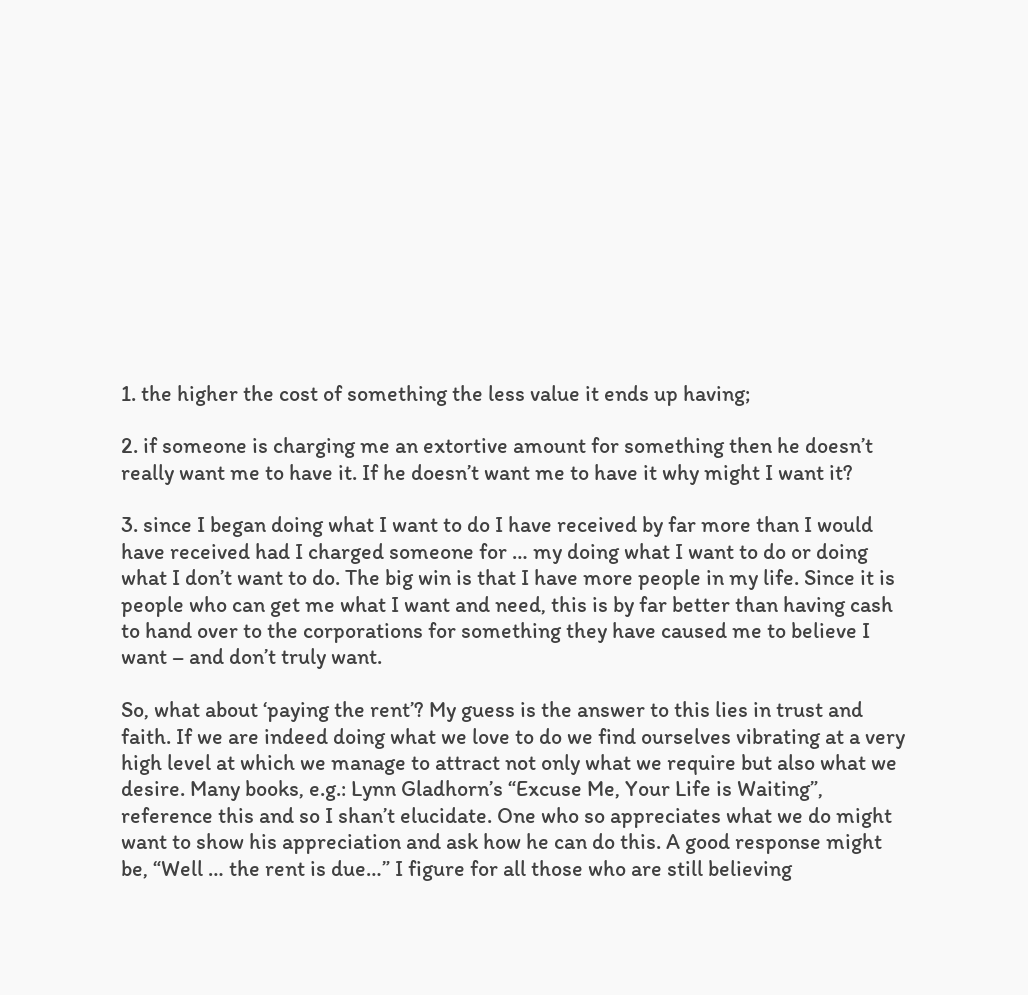1. the higher the cost of something the less value it ends up having;

2. if someone is charging me an extortive amount for something then he doesn’t really want me to have it. If he doesn’t want me to have it why might I want it?

3. since I began doing what I want to do I have received by far more than I would have received had I charged someone for … my doing what I want to do or doing what I don’t want to do. The big win is that I have more people in my life. Since it is people who can get me what I want and need, this is by far better than having cash to hand over to the corporations for something they have caused me to believe I want – and don’t truly want.

So, what about ‘paying the rent’? My guess is the answer to this lies in trust and faith. If we are indeed doing what we love to do we find ourselves vibrating at a very high level at which we manage to attract not only what we require but also what we desire. Many books, e.g.: Lynn Gladhorn’s “Excuse Me, Your Life is Waiting”, reference this and so I shan’t elucidate. One who so appreciates what we do might want to show his appreciation and ask how he can do this. A good response might be, “Well … the rent is due…” I figure for all those who are still believing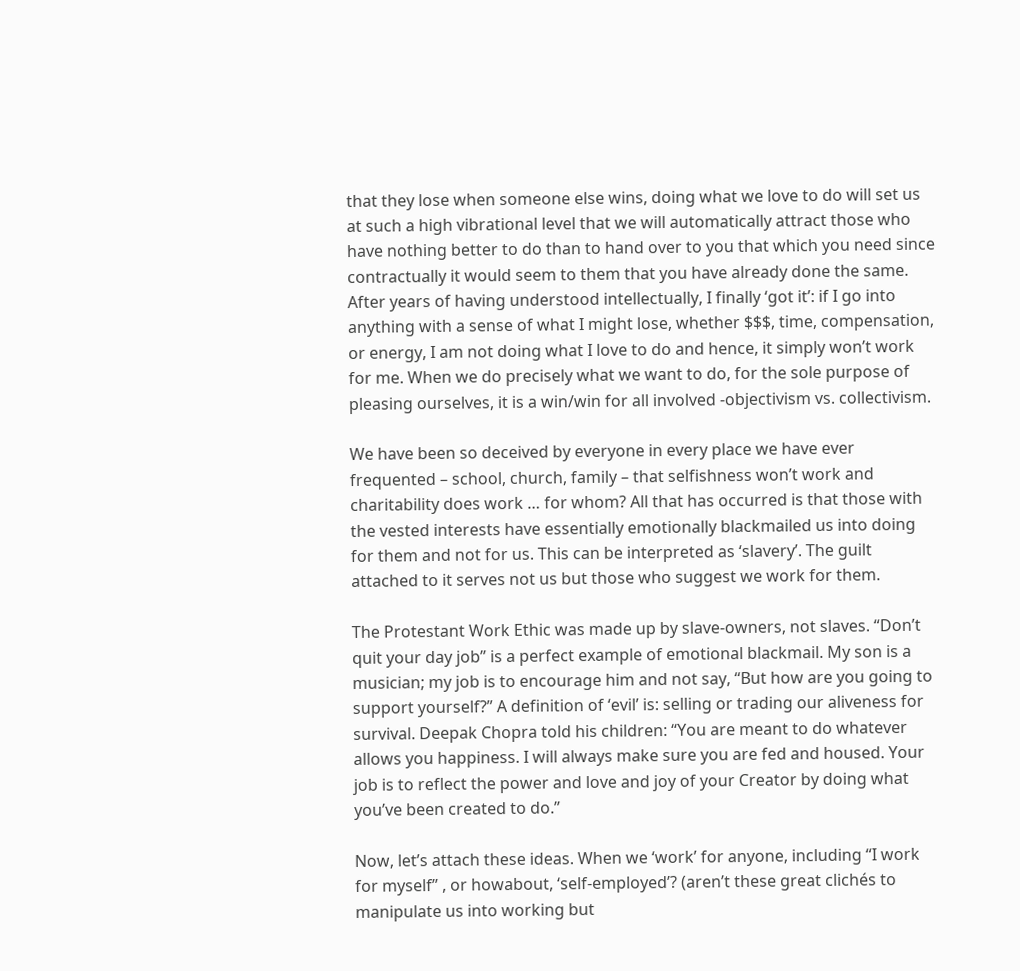that they lose when someone else wins, doing what we love to do will set us at such a high vibrational level that we will automatically attract those who have nothing better to do than to hand over to you that which you need since contractually it would seem to them that you have already done the same. After years of having understood intellectually, I finally ‘got it’: if I go into anything with a sense of what I might lose, whether $$$, time, compensation, or energy, I am not doing what I love to do and hence, it simply won’t work for me. When we do precisely what we want to do, for the sole purpose of pleasing ourselves, it is a win/win for all involved -objectivism vs. collectivism.

We have been so deceived by everyone in every place we have ever frequented – school, church, family – that selfishness won’t work and charitability does work … for whom? All that has occurred is that those with the vested interests have essentially emotionally blackmailed us into doing for them and not for us. This can be interpreted as ‘slavery’. The guilt attached to it serves not us but those who suggest we work for them.

The Protestant Work Ethic was made up by slave-owners, not slaves. “Don’t quit your day job” is a perfect example of emotional blackmail. My son is a musician; my job is to encourage him and not say, “But how are you going to support yourself?” A definition of ‘evil’ is: selling or trading our aliveness for survival. Deepak Chopra told his children: “You are meant to do whatever allows you happiness. I will always make sure you are fed and housed. Your job is to reflect the power and love and joy of your Creator by doing what you’ve been created to do.”

Now, let’s attach these ideas. When we ‘work’ for anyone, including “I work for myself” , or howabout, ‘self-employed’? (aren’t these great clichés to manipulate us into working but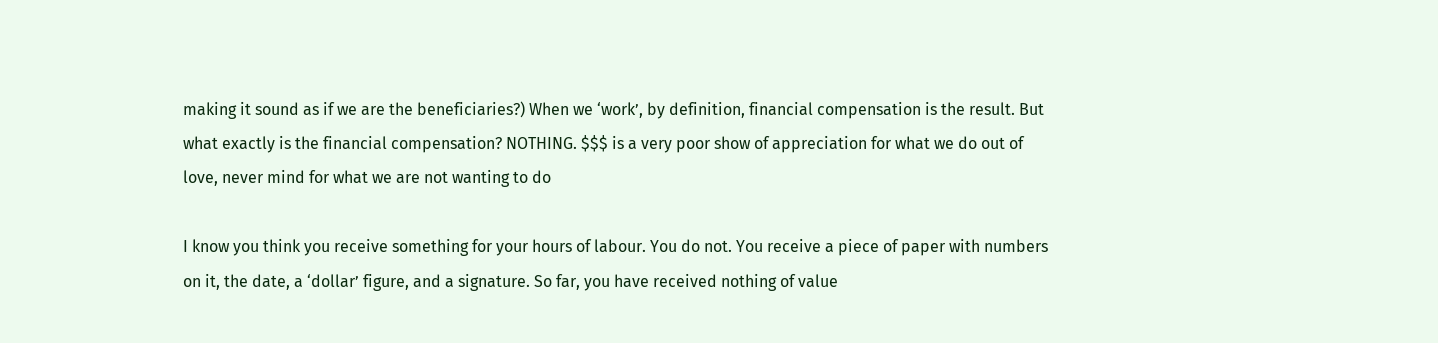making it sound as if we are the beneficiaries?) When we ‘work’, by definition, financial compensation is the result. But what exactly is the financial compensation? NOTHING. $$$ is a very poor show of appreciation for what we do out of love, never mind for what we are not wanting to do

I know you think you receive something for your hours of labour. You do not. You receive a piece of paper with numbers on it, the date, a ‘dollar’ figure, and a signature. So far, you have received nothing of value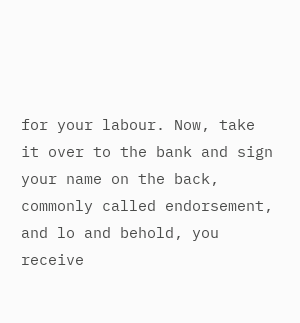for your labour. Now, take it over to the bank and sign your name on the back, commonly called endorsement, and lo and behold, you receive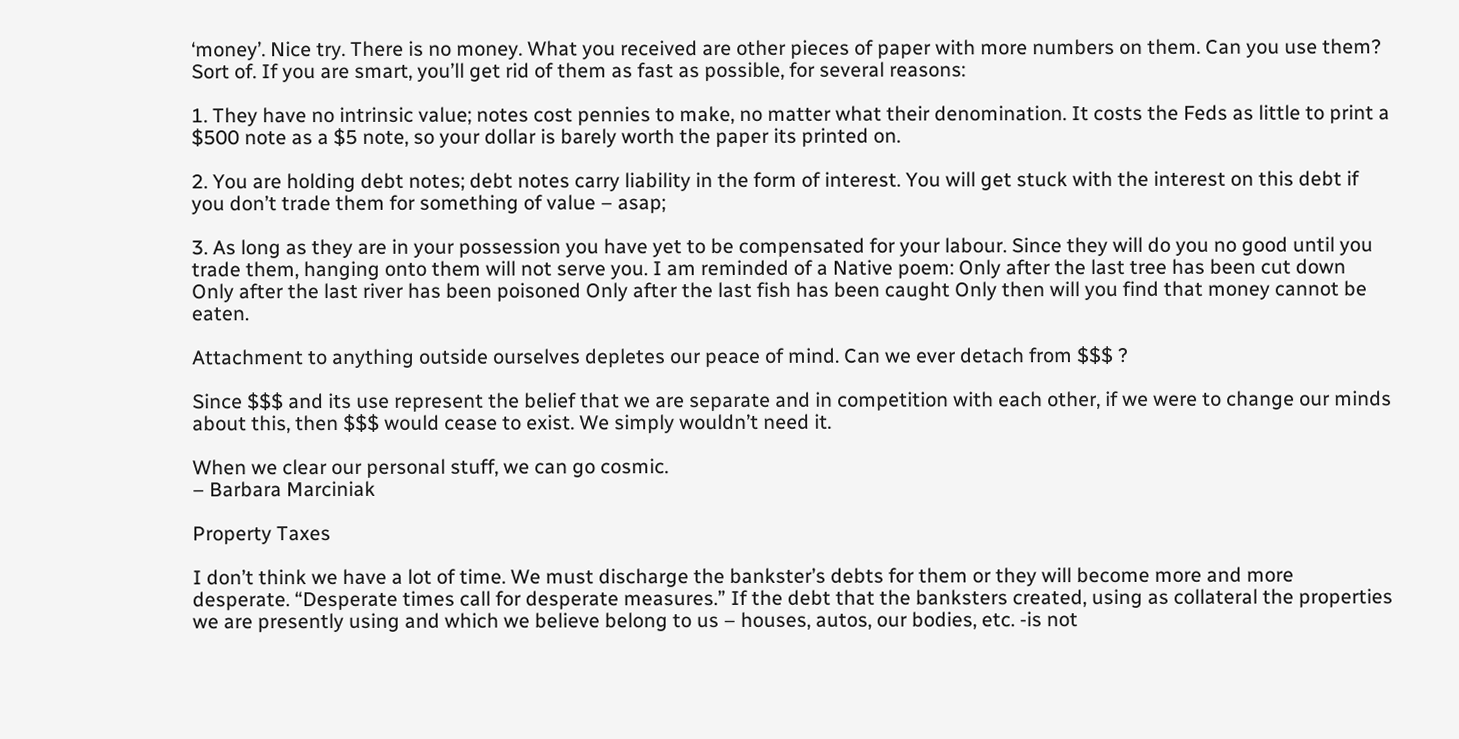‘money’. Nice try. There is no money. What you received are other pieces of paper with more numbers on them. Can you use them? Sort of. If you are smart, you’ll get rid of them as fast as possible, for several reasons:

1. They have no intrinsic value; notes cost pennies to make, no matter what their denomination. It costs the Feds as little to print a $500 note as a $5 note, so your dollar is barely worth the paper its printed on.

2. You are holding debt notes; debt notes carry liability in the form of interest. You will get stuck with the interest on this debt if you don’t trade them for something of value – asap;

3. As long as they are in your possession you have yet to be compensated for your labour. Since they will do you no good until you trade them, hanging onto them will not serve you. I am reminded of a Native poem: Only after the last tree has been cut down Only after the last river has been poisoned Only after the last fish has been caught Only then will you find that money cannot be eaten.

Attachment to anything outside ourselves depletes our peace of mind. Can we ever detach from $$$ ?

Since $$$ and its use represent the belief that we are separate and in competition with each other, if we were to change our minds about this, then $$$ would cease to exist. We simply wouldn’t need it.

When we clear our personal stuff, we can go cosmic.
– Barbara Marciniak

Property Taxes

I don’t think we have a lot of time. We must discharge the bankster’s debts for them or they will become more and more desperate. “Desperate times call for desperate measures.” If the debt that the banksters created, using as collateral the properties we are presently using and which we believe belong to us – houses, autos, our bodies, etc. -is not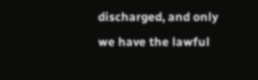discharged, and only we have the lawful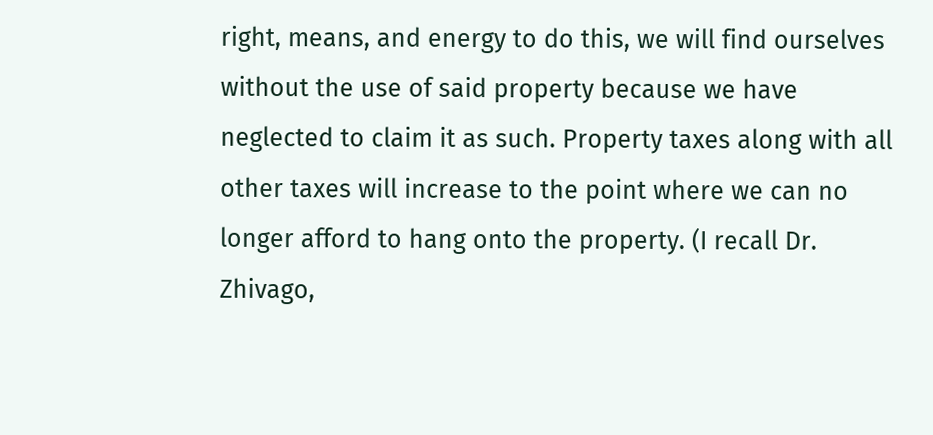right, means, and energy to do this, we will find ourselves without the use of said property because we have neglected to claim it as such. Property taxes along with all other taxes will increase to the point where we can no longer afford to hang onto the property. (I recall Dr. Zhivago,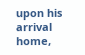upon his arrival home,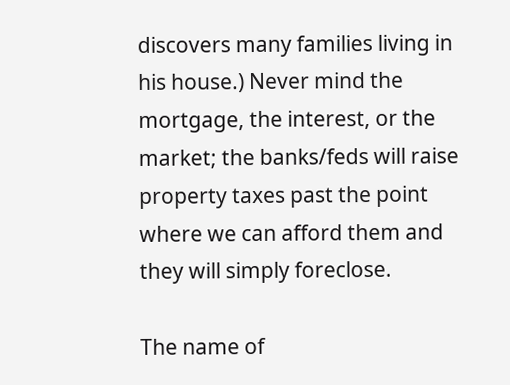discovers many families living in his house.) Never mind the mortgage, the interest, or the market; the banks/feds will raise property taxes past the point where we can afford them and they will simply foreclose.

The name of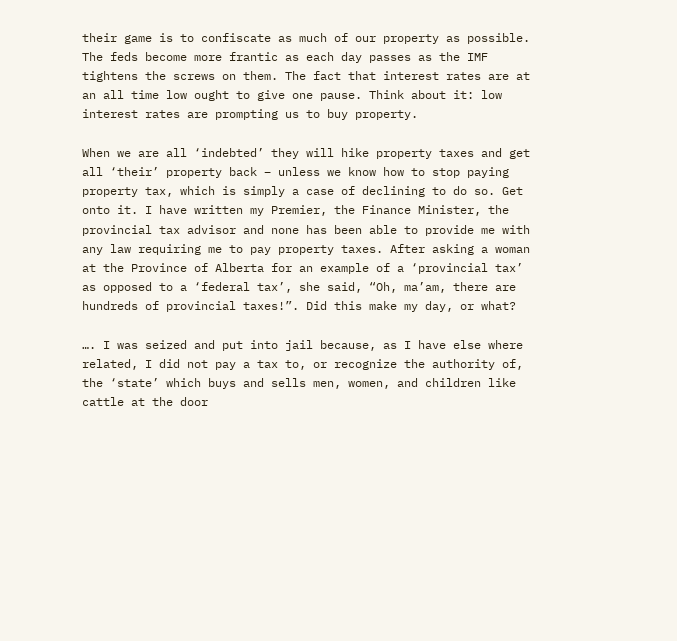their game is to confiscate as much of our property as possible. The feds become more frantic as each day passes as the IMF tightens the screws on them. The fact that interest rates are at an all time low ought to give one pause. Think about it: low interest rates are prompting us to buy property.

When we are all ‘indebted’ they will hike property taxes and get all ‘their’ property back – unless we know how to stop paying property tax, which is simply a case of declining to do so. Get onto it. I have written my Premier, the Finance Minister, the provincial tax advisor and none has been able to provide me with any law requiring me to pay property taxes. After asking a woman at the Province of Alberta for an example of a ‘provincial tax’ as opposed to a ‘federal tax’, she said, “Oh, ma’am, there are hundreds of provincial taxes!”. Did this make my day, or what?

…. I was seized and put into jail because, as I have else where related, I did not pay a tax to, or recognize the authority of, the ‘state’ which buys and sells men, women, and children like cattle at the door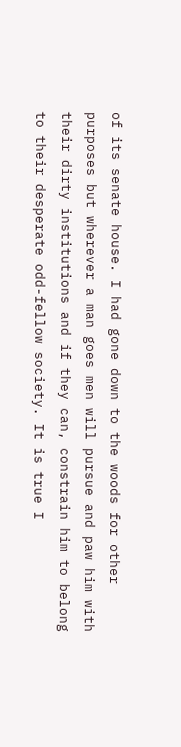of its senate house. I had gone down to the woods for other purposes but wherever a man goes men will pursue and paw him with their dirty institutions and if they can, constrain him to belong to their desperate odd-fellow society. It is true I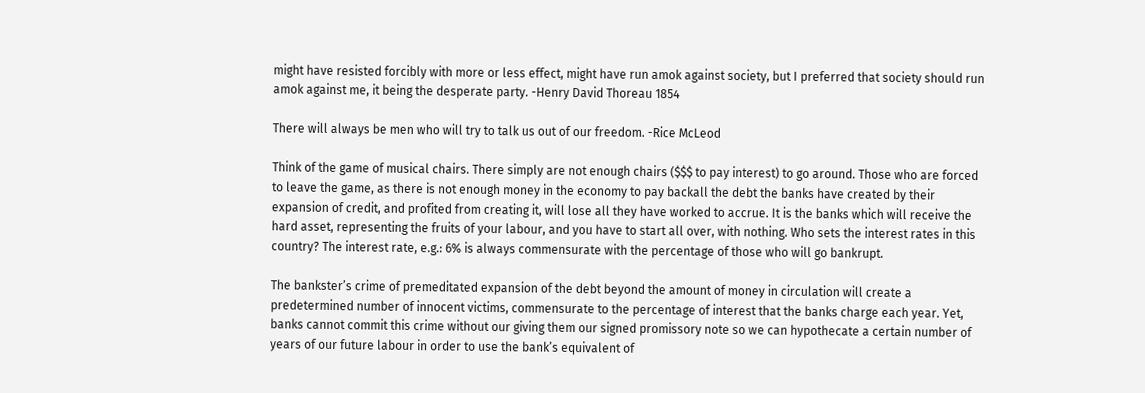might have resisted forcibly with more or less effect, might have run amok against society, but I preferred that society should run amok against me, it being the desperate party. -Henry David Thoreau 1854

There will always be men who will try to talk us out of our freedom. -Rice McLeod

Think of the game of musical chairs. There simply are not enough chairs ($$$ to pay interest) to go around. Those who are forced to leave the game, as there is not enough money in the economy to pay backall the debt the banks have created by their expansion of credit, and profited from creating it, will lose all they have worked to accrue. It is the banks which will receive the hard asset, representing the fruits of your labour, and you have to start all over, with nothing. Who sets the interest rates in this country? The interest rate, e.g.: 6% is always commensurate with the percentage of those who will go bankrupt.

The bankster’s crime of premeditated expansion of the debt beyond the amount of money in circulation will create a predetermined number of innocent victims, commensurate to the percentage of interest that the banks charge each year. Yet, banks cannot commit this crime without our giving them our signed promissory note so we can hypothecate a certain number of years of our future labour in order to use the bank’s equivalent of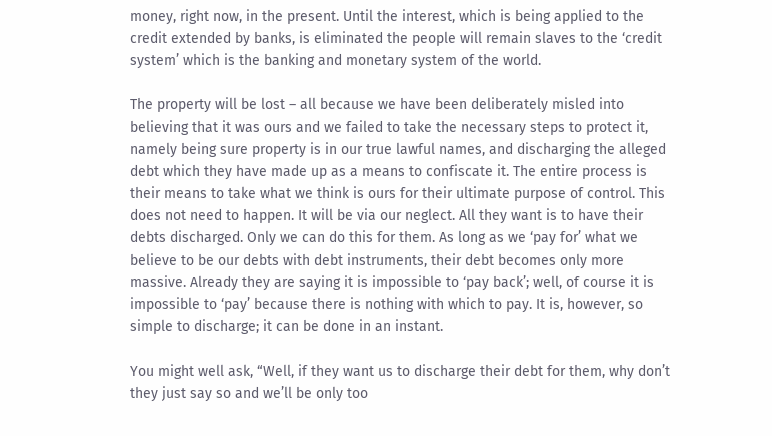money, right now, in the present. Until the interest, which is being applied to the credit extended by banks, is eliminated the people will remain slaves to the ‘credit system’ which is the banking and monetary system of the world.

The property will be lost – all because we have been deliberately misled into believing that it was ours and we failed to take the necessary steps to protect it, namely being sure property is in our true lawful names, and discharging the alleged debt which they have made up as a means to confiscate it. The entire process is their means to take what we think is ours for their ultimate purpose of control. This does not need to happen. It will be via our neglect. All they want is to have their debts discharged. Only we can do this for them. As long as we ‘pay for’ what we believe to be our debts with debt instruments, their debt becomes only more massive. Already they are saying it is impossible to ‘pay back’; well, of course it is impossible to ‘pay’ because there is nothing with which to pay. It is, however, so simple to discharge; it can be done in an instant.

You might well ask, “Well, if they want us to discharge their debt for them, why don’t they just say so and we’ll be only too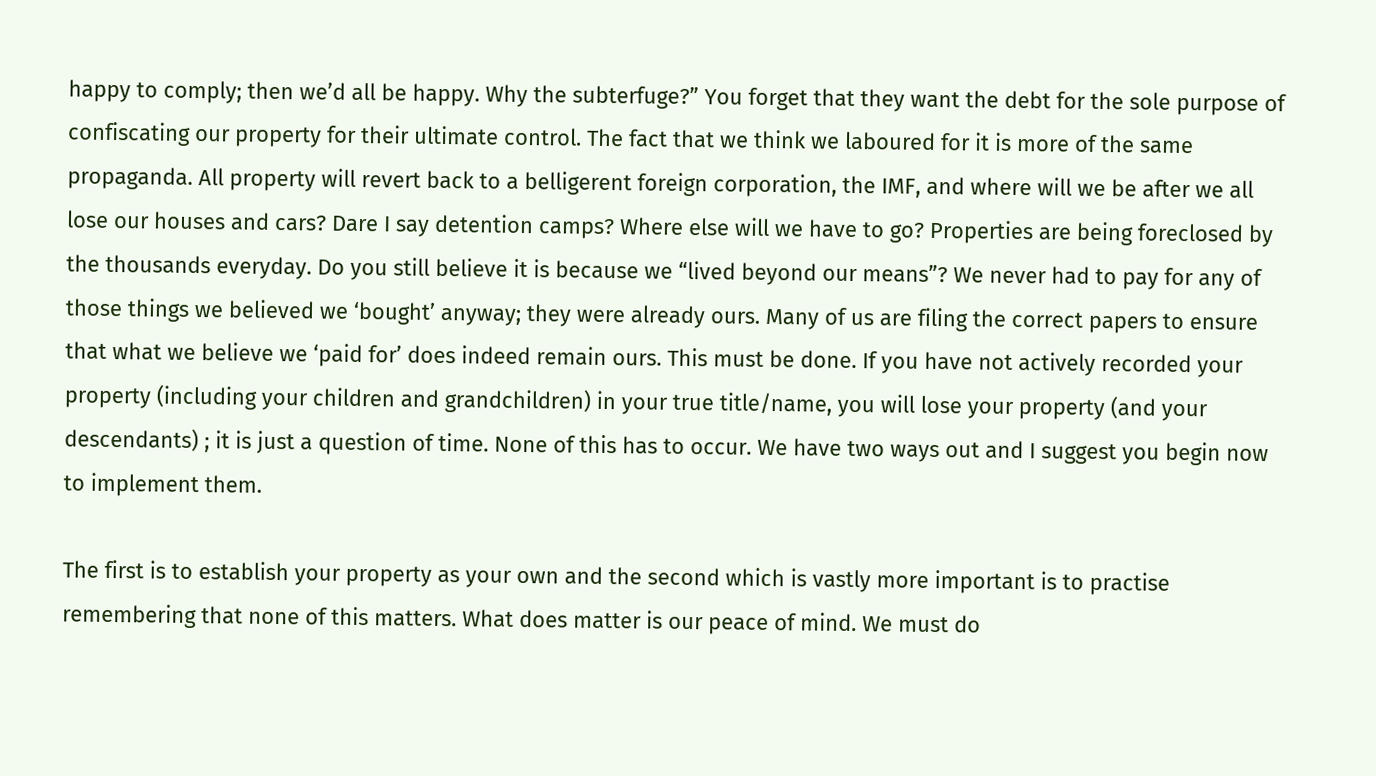happy to comply; then we’d all be happy. Why the subterfuge?” You forget that they want the debt for the sole purpose of confiscating our property for their ultimate control. The fact that we think we laboured for it is more of the same propaganda. All property will revert back to a belligerent foreign corporation, the IMF, and where will we be after we all lose our houses and cars? Dare I say detention camps? Where else will we have to go? Properties are being foreclosed by the thousands everyday. Do you still believe it is because we “lived beyond our means”? We never had to pay for any of those things we believed we ‘bought’ anyway; they were already ours. Many of us are filing the correct papers to ensure that what we believe we ‘paid for’ does indeed remain ours. This must be done. If you have not actively recorded your property (including your children and grandchildren) in your true title/name, you will lose your property (and your descendants) ; it is just a question of time. None of this has to occur. We have two ways out and I suggest you begin now to implement them.

The first is to establish your property as your own and the second which is vastly more important is to practise remembering that none of this matters. What does matter is our peace of mind. We must do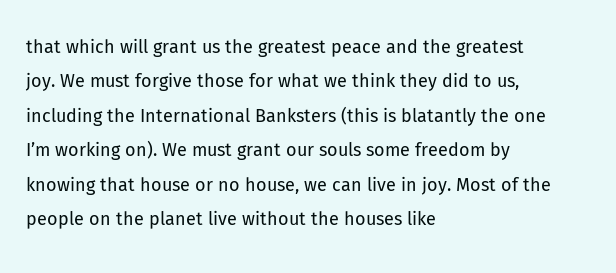that which will grant us the greatest peace and the greatest joy. We must forgive those for what we think they did to us, including the International Banksters (this is blatantly the one I’m working on). We must grant our souls some freedom by knowing that house or no house, we can live in joy. Most of the people on the planet live without the houses like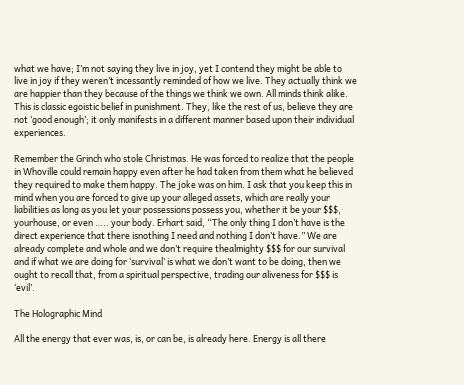what we have; I’m not saying they live in joy, yet I contend they might be able to live in joy if they weren’t incessantly reminded of how we live. They actually think we are happier than they because of the things we think we own. All minds think alike. This is classic egoistic belief in punishment. They, like the rest of us, believe they are not ‘good enough’; it only manifests in a different manner based upon their individual experiences.

Remember the Grinch who stole Christmas. He was forced to realize that the people in Whoville could remain happy even after he had taken from them what he believed they required to make them happy. The joke was on him. I ask that you keep this in mind when you are forced to give up your alleged assets, which are really your liabilities as long as you let your possessions possess you, whether it be your $$$, yourhouse, or even ….. your body. Erhart said, “The only thing I don’t have is the direct experience that there isnothing I need and nothing I don’t have.” We are already complete and whole and we don’t require thealmighty $$$ for our survival and if what we are doing for ‘survival’ is what we don’t want to be doing, then we ought to recall that, from a spiritual perspective, trading our aliveness for $$$ is ‘evil’.

The Holographic Mind

All the energy that ever was, is, or can be, is already here. Energy is all there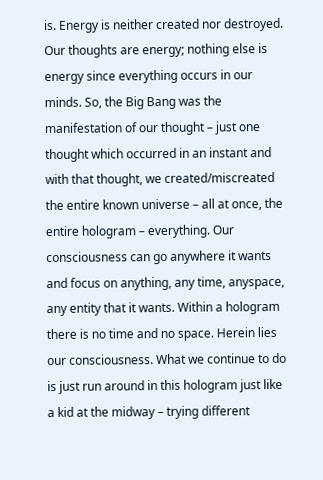is. Energy is neither created nor destroyed. Our thoughts are energy; nothing else is energy since everything occurs in our minds. So, the Big Bang was the manifestation of our thought – just one thought which occurred in an instant and with that thought, we created/miscreated the entire known universe – all at once, the entire hologram – everything. Our consciousness can go anywhere it wants and focus on anything, any time, anyspace, any entity that it wants. Within a hologram there is no time and no space. Herein lies our consciousness. What we continue to do is just run around in this hologram just like a kid at the midway – trying different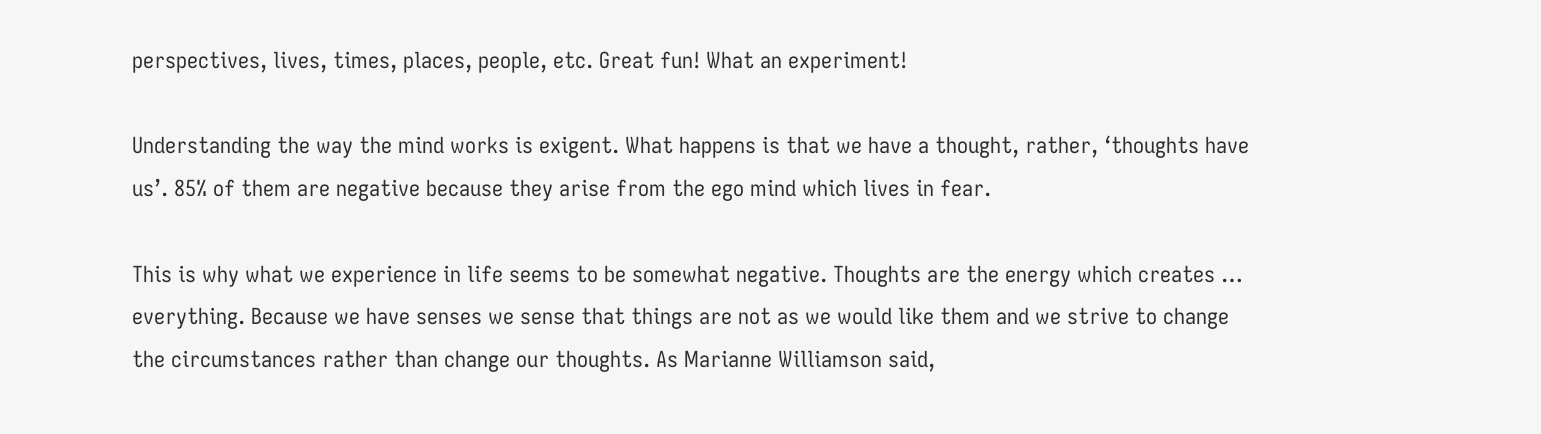perspectives, lives, times, places, people, etc. Great fun! What an experiment!

Understanding the way the mind works is exigent. What happens is that we have a thought, rather, ‘thoughts have us’. 85% of them are negative because they arise from the ego mind which lives in fear.

This is why what we experience in life seems to be somewhat negative. Thoughts are the energy which creates … everything. Because we have senses we sense that things are not as we would like them and we strive to change the circumstances rather than change our thoughts. As Marianne Williamson said,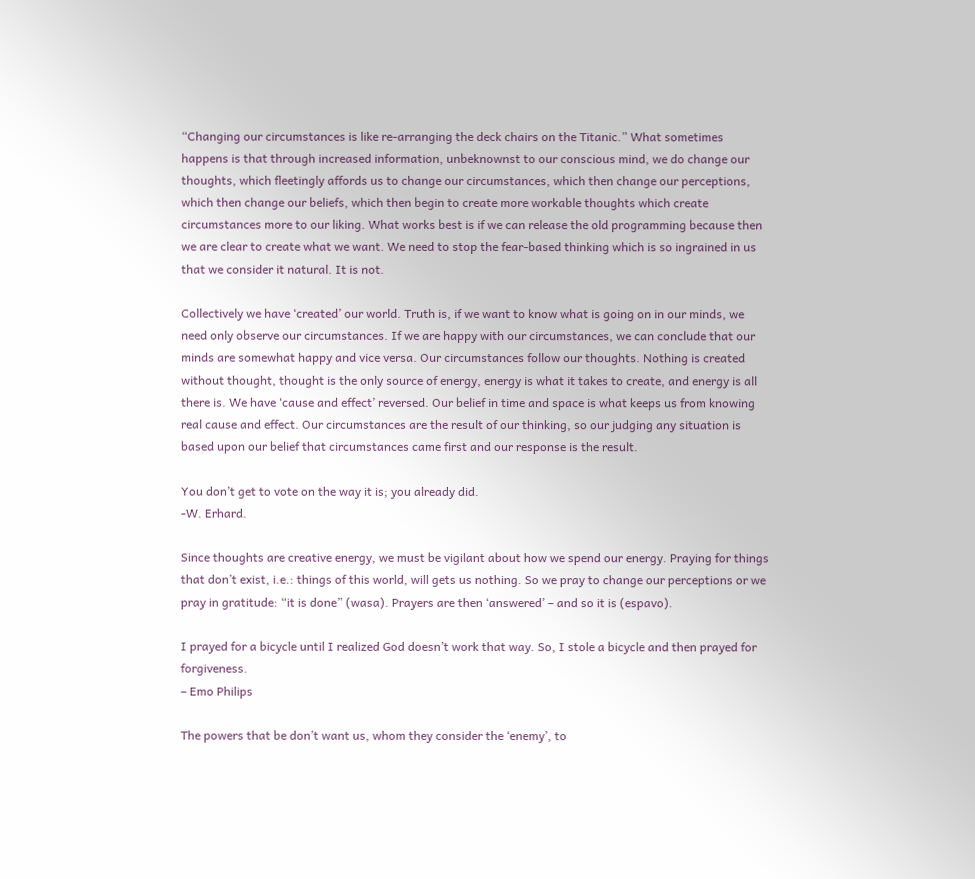“Changing our circumstances is like re-arranging the deck chairs on the Titanic.” What sometimes happens is that through increased information, unbeknownst to our conscious mind, we do change our thoughts, which fleetingly affords us to change our circumstances, which then change our perceptions, which then change our beliefs, which then begin to create more workable thoughts which create circumstances more to our liking. What works best is if we can release the old programming because then we are clear to create what we want. We need to stop the fear-based thinking which is so ingrained in us that we consider it natural. It is not.

Collectively we have ‘created’ our world. Truth is, if we want to know what is going on in our minds, we need only observe our circumstances. If we are happy with our circumstances, we can conclude that our minds are somewhat happy and vice versa. Our circumstances follow our thoughts. Nothing is created without thought, thought is the only source of energy, energy is what it takes to create, and energy is all there is. We have ‘cause and effect’ reversed. Our belief in time and space is what keeps us from knowing real cause and effect. Our circumstances are the result of our thinking, so our judging any situation is based upon our belief that circumstances came first and our response is the result.

You don’t get to vote on the way it is; you already did.
-W. Erhard.

Since thoughts are creative energy, we must be vigilant about how we spend our energy. Praying for things that don’t exist, i.e.: things of this world, will gets us nothing. So we pray to change our perceptions or we pray in gratitude: “it is done” (wasa). Prayers are then ‘answered’ – and so it is (espavo).

I prayed for a bicycle until I realized God doesn’t work that way. So, I stole a bicycle and then prayed for forgiveness.
– Emo Philips

The powers that be don’t want us, whom they consider the ‘enemy’, to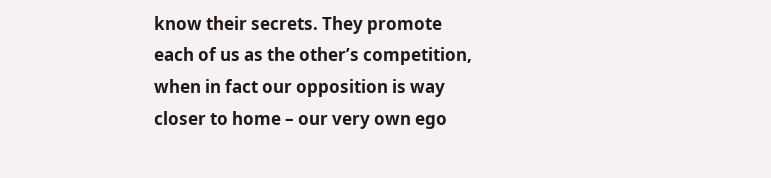know their secrets. They promote each of us as the other’s competition, when in fact our opposition is way closer to home – our very own ego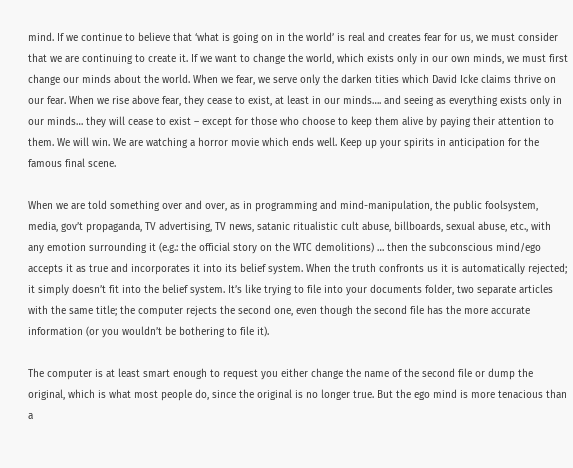mind. If we continue to believe that ‘what is going on in the world’ is real and creates fear for us, we must consider that we are continuing to create it. If we want to change the world, which exists only in our own minds, we must first change our minds about the world. When we fear, we serve only the darken tities which David Icke claims thrive on our fear. When we rise above fear, they cease to exist, at least in our minds…. and seeing as everything exists only in our minds… they will cease to exist – except for those who choose to keep them alive by paying their attention to them. We will win. We are watching a horror movie which ends well. Keep up your spirits in anticipation for the famous final scene.

When we are told something over and over, as in programming and mind-manipulation, the public foolsystem, media, gov’t propaganda, TV advertising, TV news, satanic ritualistic cult abuse, billboards, sexual abuse, etc., with any emotion surrounding it (e.g.: the official story on the WTC demolitions) … then the subconscious mind/ego accepts it as true and incorporates it into its belief system. When the truth confronts us it is automatically rejected; it simply doesn’t fit into the belief system. It’s like trying to file into your documents folder, two separate articles with the same title; the computer rejects the second one, even though the second file has the more accurate information (or you wouldn’t be bothering to file it).

The computer is at least smart enough to request you either change the name of the second file or dump the original, which is what most people do, since the original is no longer true. But the ego mind is more tenacious than a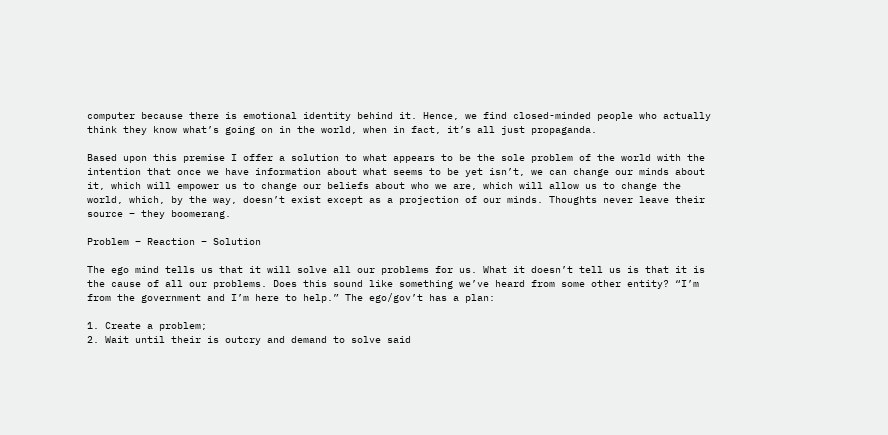computer because there is emotional identity behind it. Hence, we find closed-minded people who actually think they know what’s going on in the world, when in fact, it’s all just propaganda.

Based upon this premise I offer a solution to what appears to be the sole problem of the world with the intention that once we have information about what seems to be yet isn’t, we can change our minds about it, which will empower us to change our beliefs about who we are, which will allow us to change the world, which, by the way, doesn’t exist except as a projection of our minds. Thoughts never leave their source – they boomerang.

Problem – Reaction – Solution

The ego mind tells us that it will solve all our problems for us. What it doesn’t tell us is that it is the cause of all our problems. Does this sound like something we’ve heard from some other entity? “I’m from the government and I’m here to help.” The ego/gov’t has a plan:

1. Create a problem;
2. Wait until their is outcry and demand to solve said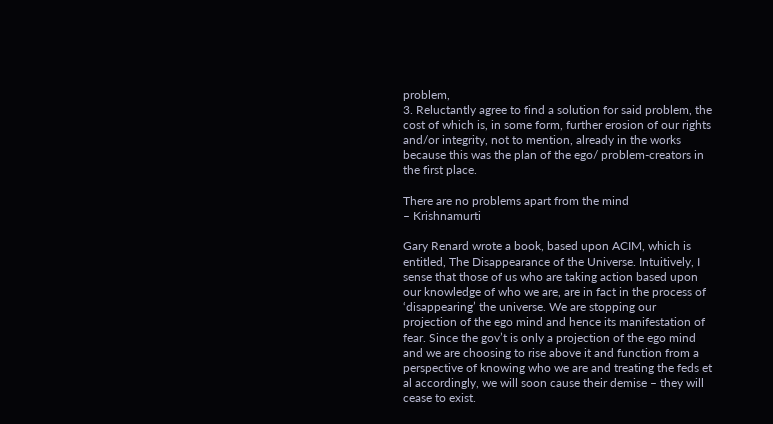problem,
3. Reluctantly agree to find a solution for said problem, the cost of which is, in some form, further erosion of our rights and/or integrity, not to mention, already in the works because this was the plan of the ego/ problem-creators in the first place.

There are no problems apart from the mind
– Krishnamurti

Gary Renard wrote a book, based upon ACIM, which is entitled, The Disappearance of the Universe. Intuitively, I sense that those of us who are taking action based upon our knowledge of who we are, are in fact in the process of ‘disappearing’ the universe. We are stopping our projection of the ego mind and hence its manifestation of fear. Since the gov’t is only a projection of the ego mind and we are choosing to rise above it and function from a perspective of knowing who we are and treating the feds et al accordingly, we will soon cause their demise – they will cease to exist.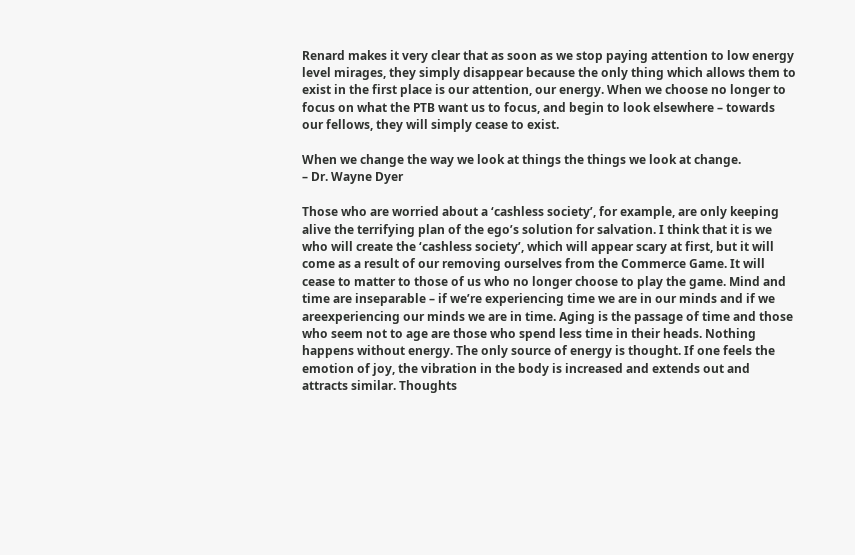Renard makes it very clear that as soon as we stop paying attention to low energy level mirages, they simply disappear because the only thing which allows them to exist in the first place is our attention, our energy. When we choose no longer to focus on what the PTB want us to focus, and begin to look elsewhere – towards our fellows, they will simply cease to exist.

When we change the way we look at things the things we look at change.
– Dr. Wayne Dyer

Those who are worried about a ‘cashless society’, for example, are only keeping alive the terrifying plan of the ego’s solution for salvation. I think that it is we who will create the ‘cashless society’, which will appear scary at first, but it will come as a result of our removing ourselves from the Commerce Game. It will cease to matter to those of us who no longer choose to play the game. Mind and time are inseparable – if we’re experiencing time we are in our minds and if we areexperiencing our minds we are in time. Aging is the passage of time and those who seem not to age are those who spend less time in their heads. Nothing happens without energy. The only source of energy is thought. If one feels the emotion of joy, the vibration in the body is increased and extends out and attracts similar. Thoughts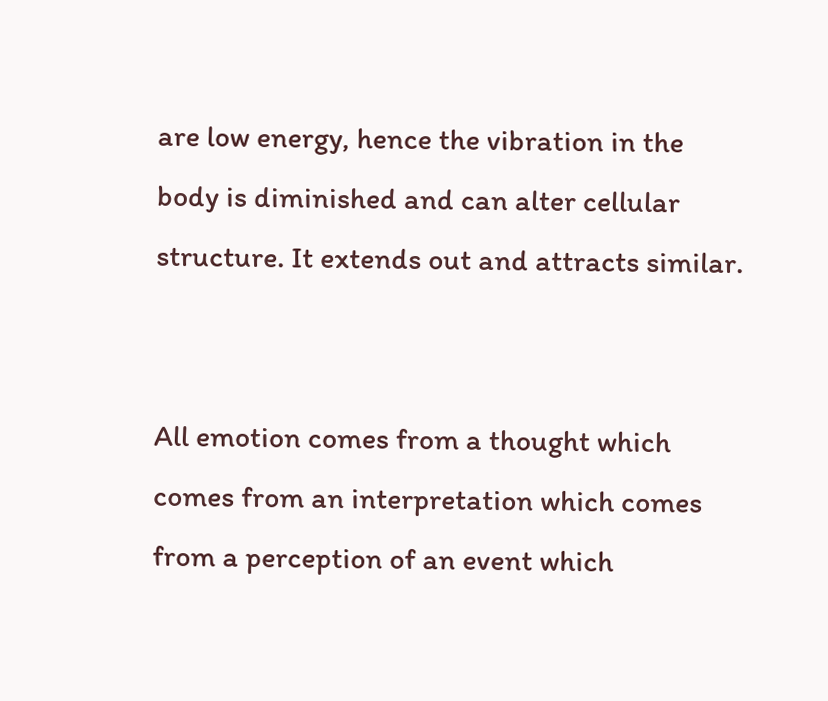are low energy, hence the vibration in the body is diminished and can alter cellular structure. It extends out and attracts similar.


All emotion comes from a thought which comes from an interpretation which comes from a perception of an event which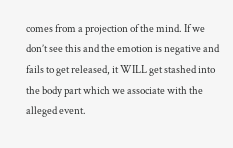comes from a projection of the mind. If we don’t see this and the emotion is negative and fails to get released, it WILL get stashed into the body part which we associate with the alleged event.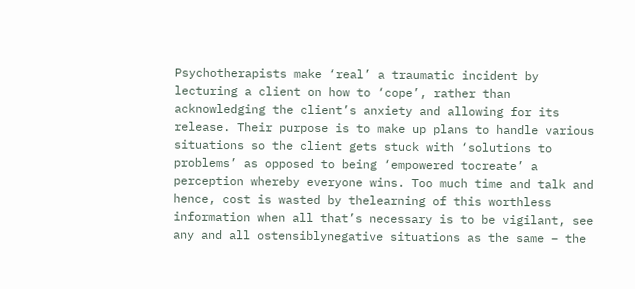Psychotherapists make ‘real’ a traumatic incident by lecturing a client on how to ‘cope’, rather than acknowledging the client’s anxiety and allowing for its release. Their purpose is to make up plans to handle various situations so the client gets stuck with ‘solutions to problems’ as opposed to being ‘empowered tocreate’ a perception whereby everyone wins. Too much time and talk and hence, cost is wasted by thelearning of this worthless information when all that’s necessary is to be vigilant, see any and all ostensiblynegative situations as the same – the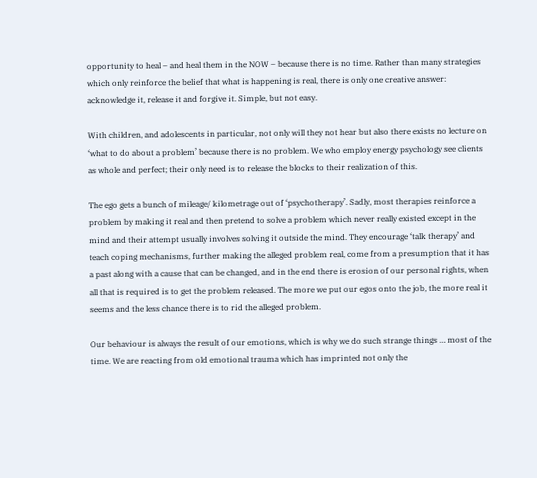opportunity to heal – and heal them in the NOW – because there is no time. Rather than many strategies which only reinforce the belief that what is happening is real, there is only one creative answer: acknowledge it, release it and forgive it. Simple, but not easy.

With children, and adolescents in particular, not only will they not hear but also there exists no lecture on ‘what to do about a problem’ because there is no problem. We who employ energy psychology see clients as whole and perfect; their only need is to release the blocks to their realization of this.

The ego gets a bunch of mileage/ kilometrage out of ‘psychotherapy’. Sadly, most therapies reinforce a problem by making it real and then pretend to solve a problem which never really existed except in the mind and their attempt usually involves solving it outside the mind. They encourage ‘talk therapy’ and teach coping mechanisms, further making the alleged problem real, come from a presumption that it has a past along with a cause that can be changed, and in the end there is erosion of our personal rights, when all that is required is to get the problem released. The more we put our egos onto the job, the more real it seems and the less chance there is to rid the alleged problem.

Our behaviour is always the result of our emotions, which is why we do such strange things … most of the time. We are reacting from old emotional trauma which has imprinted not only the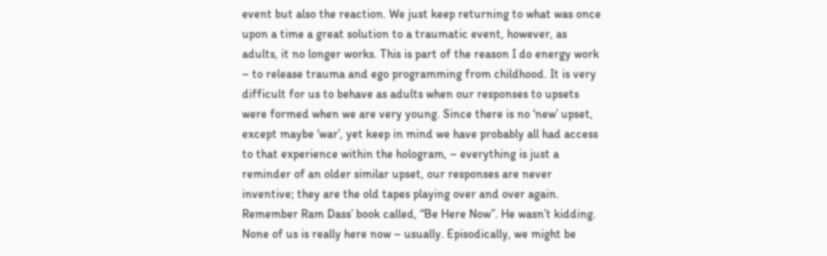event but also the reaction. We just keep returning to what was once upon a time a great solution to a traumatic event, however, as adults, it no longer works. This is part of the reason I do energy work – to release trauma and ego programming from childhood. It is very difficult for us to behave as adults when our responses to upsets were formed when we are very young. Since there is no ‘new’ upset, except maybe ‘war’, yet keep in mind we have probably all had access to that experience within the hologram, – everything is just a reminder of an older similar upset, our responses are never inventive; they are the old tapes playing over and over again. Remember Ram Dass’ book called, “Be Here Now”. He wasn’t kidding. None of us is really here now – usually. Episodically, we might be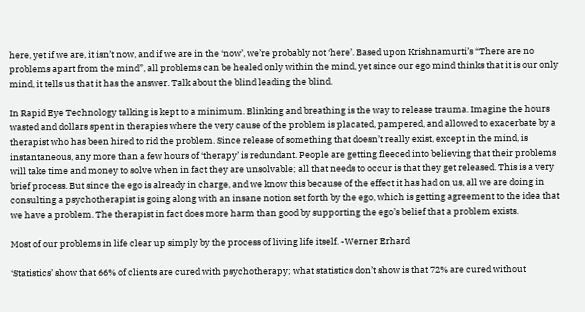here, yet if we are, it isn’t now, and if we are in the ‘now’, we’re probably not ‘here’. Based upon Krishnamurti’s “There are no problems apart from the mind”, all problems can be healed only within the mind, yet since our ego mind thinks that it is our only mind, it tells us that it has the answer. Talk about the blind leading the blind.

In Rapid Eye Technology talking is kept to a minimum. Blinking and breathing is the way to release trauma. Imagine the hours wasted and dollars spent in therapies where the very cause of the problem is placated, pampered, and allowed to exacerbate by a therapist who has been hired to rid the problem. Since release of something that doesn’t really exist, except in the mind, is instantaneous, any more than a few hours of ‘therapy’ is redundant. People are getting fleeced into believing that their problems will take time and money to solve when in fact they are unsolvable; all that needs to occur is that they get released. This is a very brief process. But since the ego is already in charge, and we know this because of the effect it has had on us, all we are doing in consulting a psychotherapist is going along with an insane notion set forth by the ego, which is getting agreement to the idea that we have a problem. The therapist in fact does more harm than good by supporting the ego’s belief that a problem exists.

Most of our problems in life clear up simply by the process of living life itself. -Werner Erhard

‘Statistics’ show that 66% of clients are cured with psychotherapy; what statistics don’t show is that 72% are cured without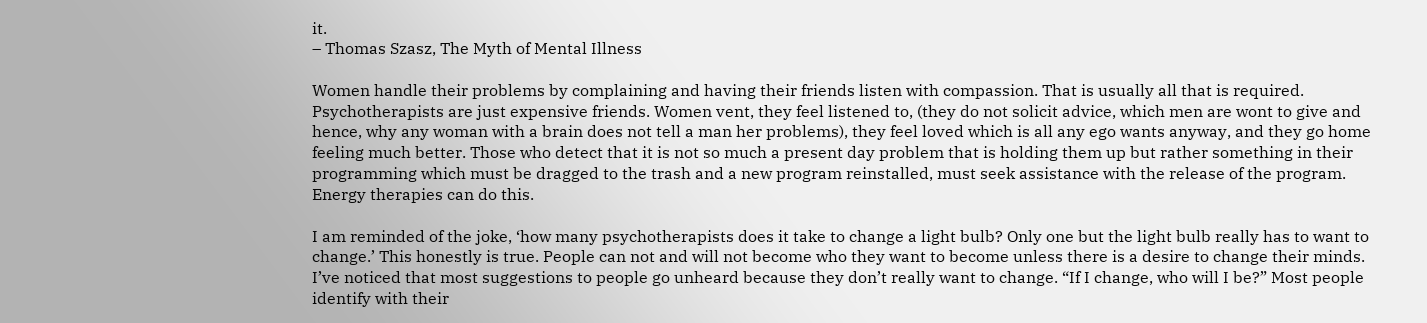it.
– Thomas Szasz, The Myth of Mental Illness

Women handle their problems by complaining and having their friends listen with compassion. That is usually all that is required. Psychotherapists are just expensive friends. Women vent, they feel listened to, (they do not solicit advice, which men are wont to give and hence, why any woman with a brain does not tell a man her problems), they feel loved which is all any ego wants anyway, and they go home feeling much better. Those who detect that it is not so much a present day problem that is holding them up but rather something in their programming which must be dragged to the trash and a new program reinstalled, must seek assistance with the release of the program. Energy therapies can do this.

I am reminded of the joke, ‘how many psychotherapists does it take to change a light bulb? Only one but the light bulb really has to want to change.’ This honestly is true. People can not and will not become who they want to become unless there is a desire to change their minds. I’ve noticed that most suggestions to people go unheard because they don’t really want to change. “If I change, who will I be?” Most people identify with their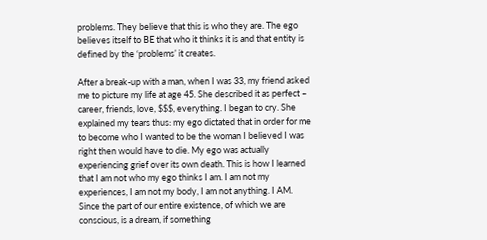problems. They believe that this is who they are. The ego believes itself to BE that who it thinks it is and that entity is defined by the ‘problems’ it creates.

After a break-up with a man, when I was 33, my friend asked me to picture my life at age 45. She described it as perfect – career, friends, love, $$$, everything. I began to cry. She explained my tears thus: my ego dictated that in order for me to become who I wanted to be the woman I believed I was right then would have to die. My ego was actually experiencing grief over its own death. This is how I learned that I am not who my ego thinks I am. I am not my experiences, I am not my body, I am not anything. I AM. Since the part of our entire existence, of which we are conscious, is a dream, if something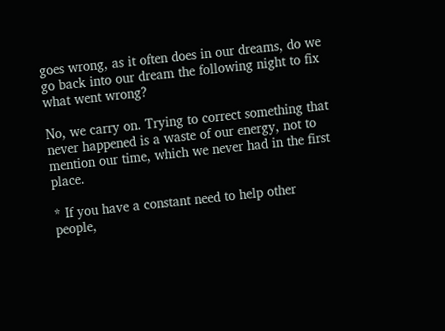goes wrong, as it often does in our dreams, do we go back into our dream the following night to fix what went wrong?

No, we carry on. Trying to correct something that never happened is a waste of our energy, not to mention our time, which we never had in the first place.

* If you have a constant need to help other people,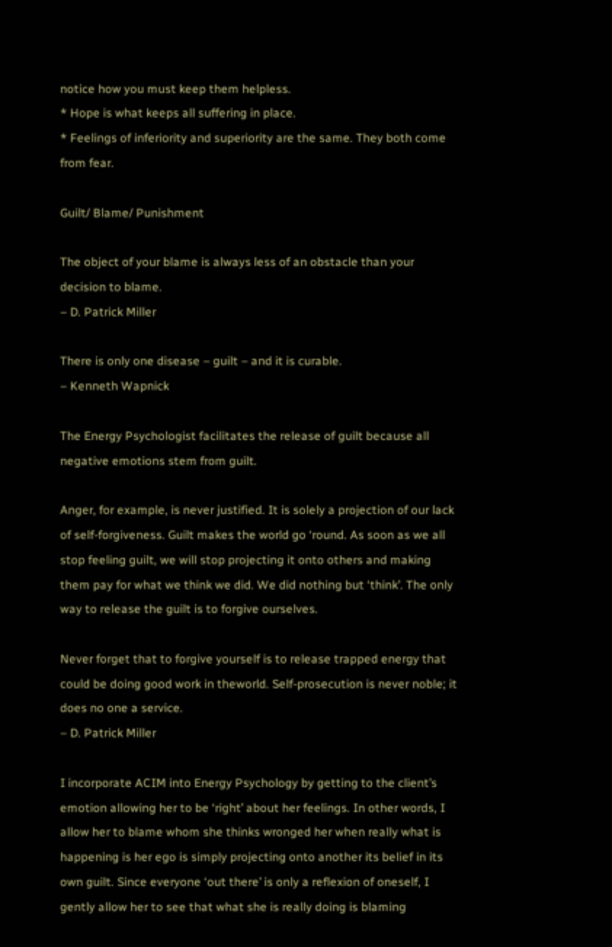notice how you must keep them helpless.
* Hope is what keeps all suffering in place.
* Feelings of inferiority and superiority are the same. They both come from fear.

Guilt/ Blame/ Punishment

The object of your blame is always less of an obstacle than your decision to blame.
– D. Patrick Miller

There is only one disease – guilt – and it is curable.
– Kenneth Wapnick

The Energy Psychologist facilitates the release of guilt because all negative emotions stem from guilt.

Anger, for example, is never justified. It is solely a projection of our lack of self-forgiveness. Guilt makes the world go ‘round. As soon as we all stop feeling guilt, we will stop projecting it onto others and making them pay for what we think we did. We did nothing but ‘think’. The only way to release the guilt is to forgive ourselves.

Never forget that to forgive yourself is to release trapped energy that could be doing good work in theworld. Self-prosecution is never noble; it does no one a service.
– D. Patrick Miller

I incorporate ACIM into Energy Psychology by getting to the client’s emotion allowing her to be ‘right’ about her feelings. In other words, I allow her to blame whom she thinks wronged her when really what is happening is her ego is simply projecting onto another its belief in its own guilt. Since everyone ‘out there’ is only a reflexion of oneself, I gently allow her to see that what she is really doing is blaming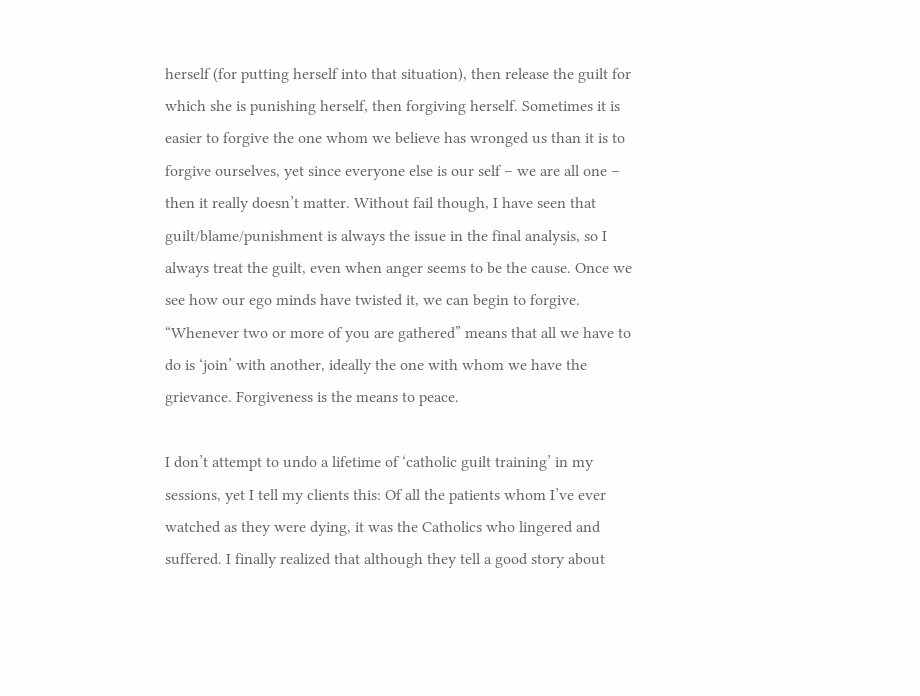herself (for putting herself into that situation), then release the guilt for which she is punishing herself, then forgiving herself. Sometimes it is easier to forgive the one whom we believe has wronged us than it is to forgive ourselves, yet since everyone else is our self – we are all one – then it really doesn’t matter. Without fail though, I have seen that guilt/blame/punishment is always the issue in the final analysis, so I always treat the guilt, even when anger seems to be the cause. Once we see how our ego minds have twisted it, we can begin to forgive. “Whenever two or more of you are gathered” means that all we have to do is ‘join’ with another, ideally the one with whom we have the grievance. Forgiveness is the means to peace.

I don’t attempt to undo a lifetime of ‘catholic guilt training’ in my sessions, yet I tell my clients this: Of all the patients whom I’ve ever watched as they were dying, it was the Catholics who lingered and suffered. I finally realized that although they tell a good story about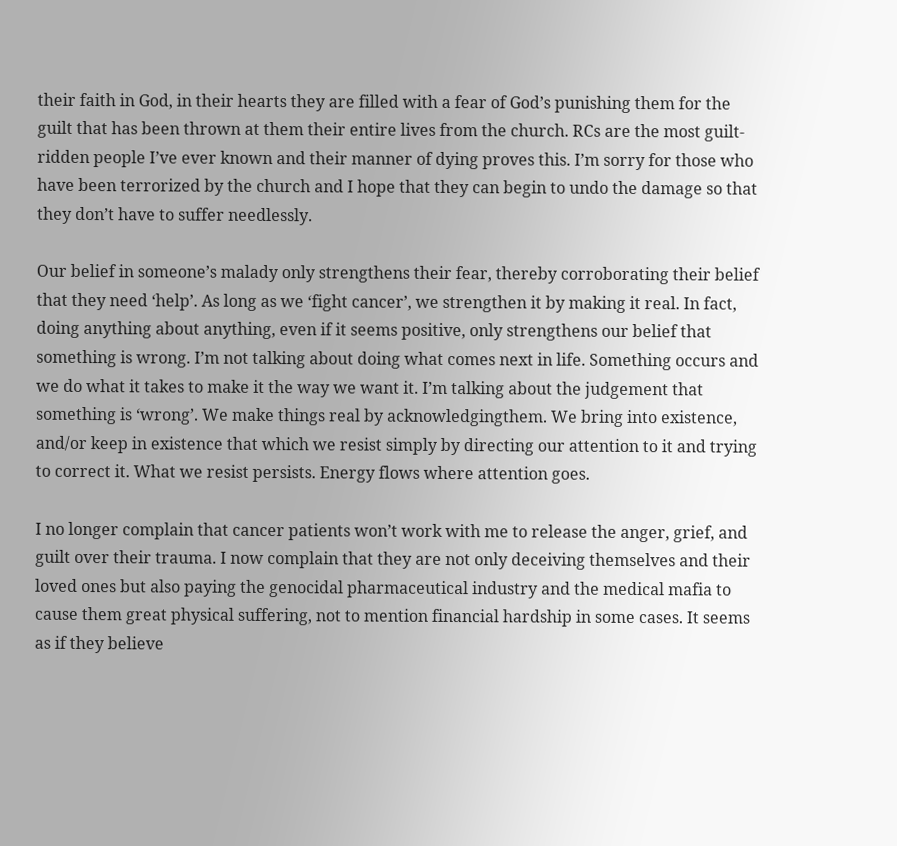their faith in God, in their hearts they are filled with a fear of God’s punishing them for the guilt that has been thrown at them their entire lives from the church. RCs are the most guilt-ridden people I’ve ever known and their manner of dying proves this. I’m sorry for those who have been terrorized by the church and I hope that they can begin to undo the damage so that they don’t have to suffer needlessly.

Our belief in someone’s malady only strengthens their fear, thereby corroborating their belief that they need ‘help’. As long as we ‘fight cancer’, we strengthen it by making it real. In fact, doing anything about anything, even if it seems positive, only strengthens our belief that something is wrong. I’m not talking about doing what comes next in life. Something occurs and we do what it takes to make it the way we want it. I’m talking about the judgement that something is ‘wrong’. We make things real by acknowledgingthem. We bring into existence, and/or keep in existence that which we resist simply by directing our attention to it and trying to correct it. What we resist persists. Energy flows where attention goes.

I no longer complain that cancer patients won’t work with me to release the anger, grief, and guilt over their trauma. I now complain that they are not only deceiving themselves and their loved ones but also paying the genocidal pharmaceutical industry and the medical mafia to cause them great physical suffering, not to mention financial hardship in some cases. It seems as if they believe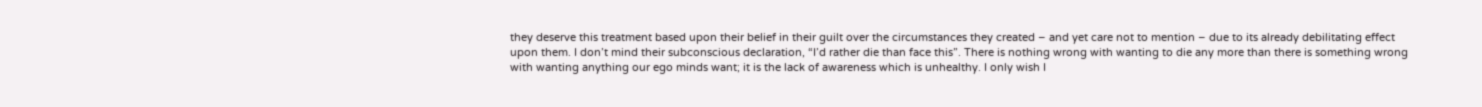they deserve this treatment based upon their belief in their guilt over the circumstances they created – and yet care not to mention – due to its already debilitating effect upon them. I don’t mind their subconscious declaration, “I’d rather die than face this”. There is nothing wrong with wanting to die any more than there is something wrong with wanting anything our ego minds want; it is the lack of awareness which is unhealthy. I only wish I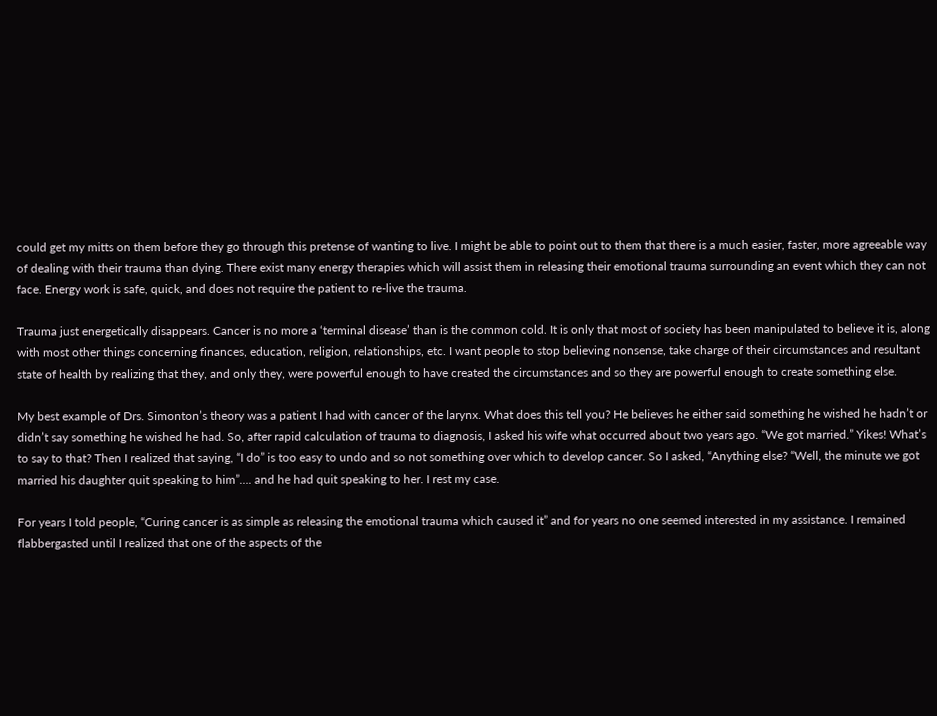could get my mitts on them before they go through this pretense of wanting to live. I might be able to point out to them that there is a much easier, faster, more agreeable way of dealing with their trauma than dying. There exist many energy therapies which will assist them in releasing their emotional trauma surrounding an event which they can not face. Energy work is safe, quick, and does not require the patient to re-live the trauma.

Trauma just energetically disappears. Cancer is no more a ‘terminal disease’ than is the common cold. It is only that most of society has been manipulated to believe it is, along with most other things concerning finances, education, religion, relationships, etc. I want people to stop believing nonsense, take charge of their circumstances and resultant state of health by realizing that they, and only they, were powerful enough to have created the circumstances and so they are powerful enough to create something else.

My best example of Drs. Simonton’s theory was a patient I had with cancer of the larynx. What does this tell you? He believes he either said something he wished he hadn’t or didn’t say something he wished he had. So, after rapid calculation of trauma to diagnosis, I asked his wife what occurred about two years ago. “We got married.” Yikes! What’s to say to that? Then I realized that saying, “I do” is too easy to undo and so not something over which to develop cancer. So I asked, “Anything else? “Well, the minute we got married his daughter quit speaking to him”…. and he had quit speaking to her. I rest my case.

For years I told people, “Curing cancer is as simple as releasing the emotional trauma which caused it” and for years no one seemed interested in my assistance. I remained flabbergasted until I realized that one of the aspects of the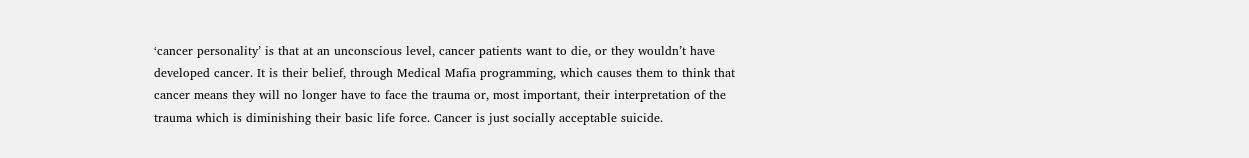‘cancer personality’ is that at an unconscious level, cancer patients want to die, or they wouldn’t have developed cancer. It is their belief, through Medical Mafia programming, which causes them to think that cancer means they will no longer have to face the trauma or, most important, their interpretation of the trauma which is diminishing their basic life force. Cancer is just socially acceptable suicide.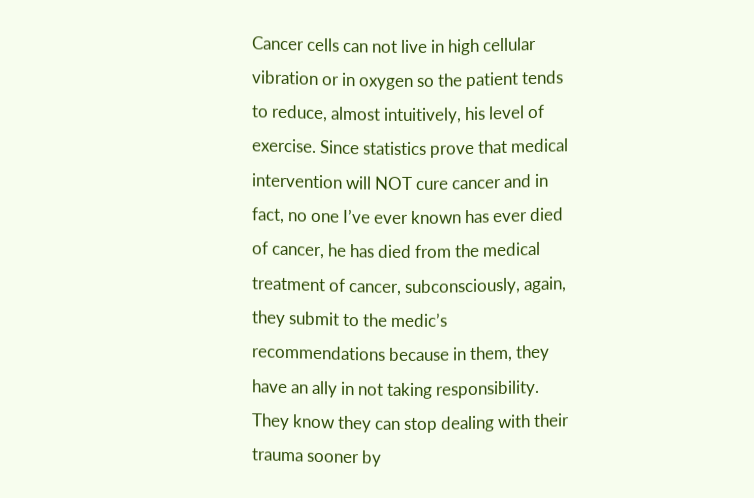Cancer cells can not live in high cellular vibration or in oxygen so the patient tends to reduce, almost intuitively, his level of exercise. Since statistics prove that medical intervention will NOT cure cancer and in fact, no one I’ve ever known has ever died of cancer, he has died from the medical treatment of cancer, subconsciously, again, they submit to the medic’s recommendations because in them, they have an ally in not taking responsibility. They know they can stop dealing with their trauma sooner by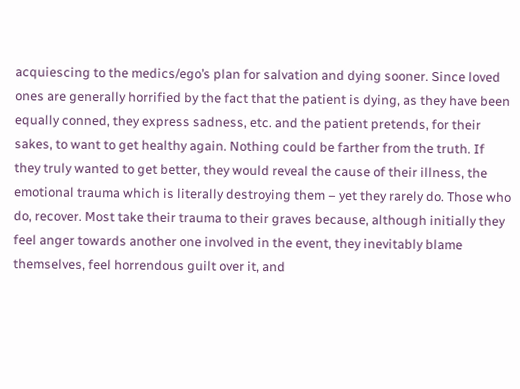acquiescing to the medics/ego’s plan for salvation and dying sooner. Since loved ones are generally horrified by the fact that the patient is dying, as they have been equally conned, they express sadness, etc. and the patient pretends, for their sakes, to want to get healthy again. Nothing could be farther from the truth. If they truly wanted to get better, they would reveal the cause of their illness, the emotional trauma which is literally destroying them – yet they rarely do. Those who do, recover. Most take their trauma to their graves because, although initially they feel anger towards another one involved in the event, they inevitably blame themselves, feel horrendous guilt over it, and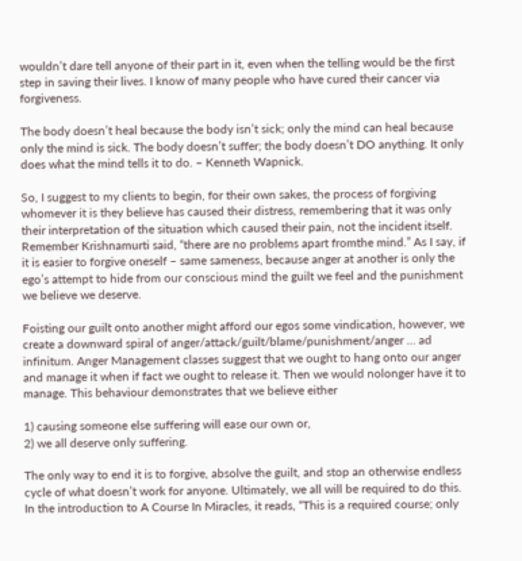wouldn’t dare tell anyone of their part in it, even when the telling would be the first step in saving their lives. I know of many people who have cured their cancer via forgiveness.

The body doesn’t heal because the body isn’t sick; only the mind can heal because only the mind is sick. The body doesn’t suffer; the body doesn’t DO anything. It only does what the mind tells it to do. – Kenneth Wapnick.

So, I suggest to my clients to begin, for their own sakes, the process of forgiving whomever it is they believe has caused their distress, remembering that it was only their interpretation of the situation which caused their pain, not the incident itself. Remember Krishnamurti said, “there are no problems apart fromthe mind.” As I say, if it is easier to forgive oneself – same sameness, because anger at another is only the ego’s attempt to hide from our conscious mind the guilt we feel and the punishment we believe we deserve.

Foisting our guilt onto another might afford our egos some vindication, however, we create a downward spiral of anger/attack/guilt/blame/punishment/anger … ad infinitum. Anger Management classes suggest that we ought to hang onto our anger and manage it when if fact we ought to release it. Then we would nolonger have it to manage. This behaviour demonstrates that we believe either

1) causing someone else suffering will ease our own or,
2) we all deserve only suffering.

The only way to end it is to forgive, absolve the guilt, and stop an otherwise endless cycle of what doesn’t work for anyone. Ultimately, we all will be required to do this. In the introduction to A Course In Miracles, it reads, “This is a required course; only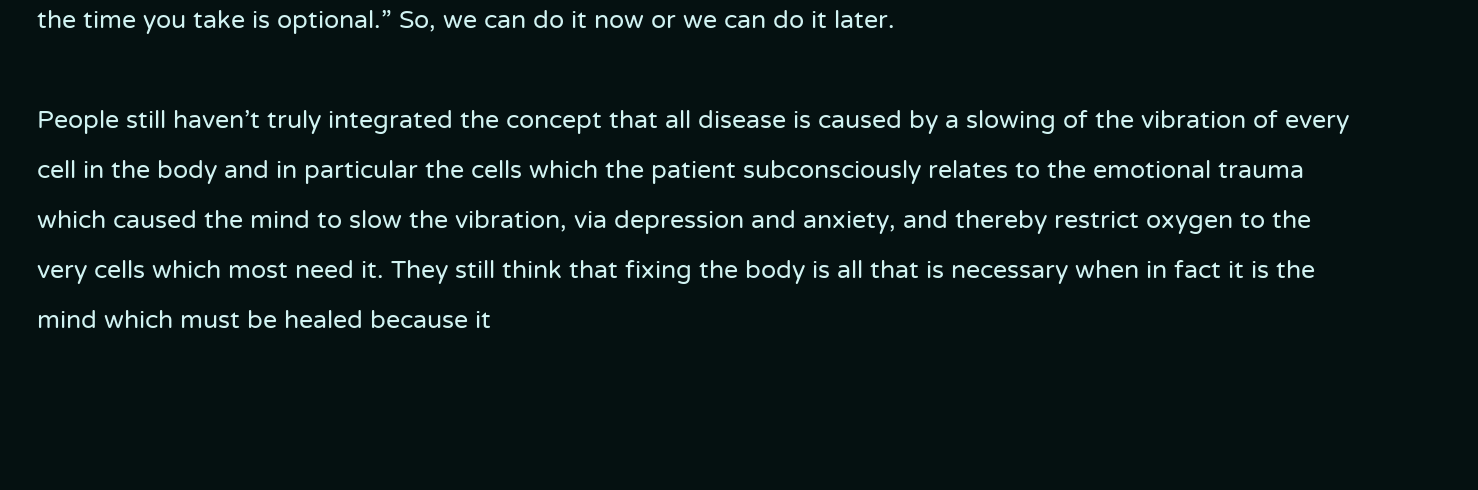the time you take is optional.” So, we can do it now or we can do it later.

People still haven’t truly integrated the concept that all disease is caused by a slowing of the vibration of every cell in the body and in particular the cells which the patient subconsciously relates to the emotional trauma which caused the mind to slow the vibration, via depression and anxiety, and thereby restrict oxygen to the very cells which most need it. They still think that fixing the body is all that is necessary when in fact it is the mind which must be healed because it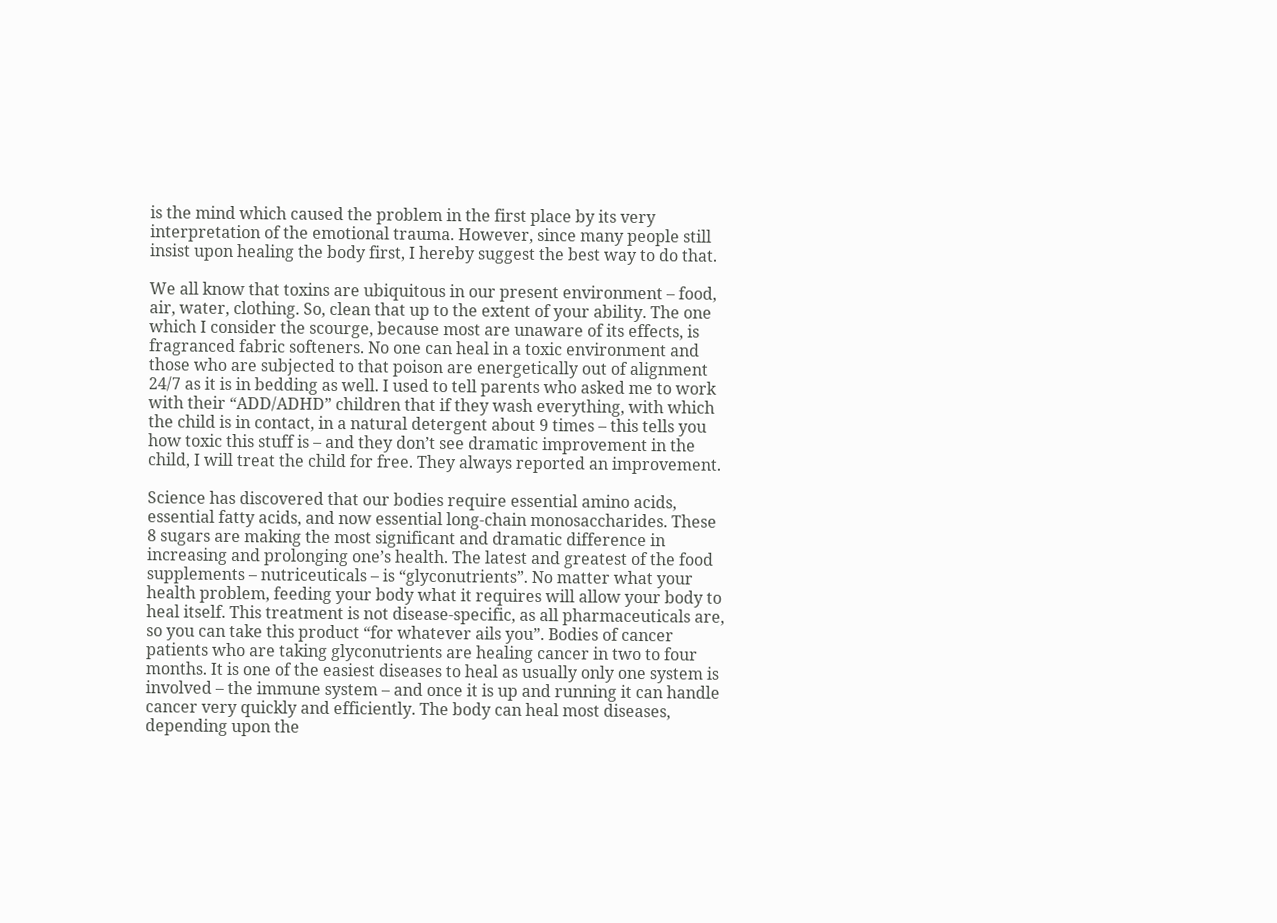is the mind which caused the problem in the first place by its very interpretation of the emotional trauma. However, since many people still insist upon healing the body first, I hereby suggest the best way to do that.

We all know that toxins are ubiquitous in our present environment – food, air, water, clothing. So, clean that up to the extent of your ability. The one which I consider the scourge, because most are unaware of its effects, is fragranced fabric softeners. No one can heal in a toxic environment and those who are subjected to that poison are energetically out of alignment 24/7 as it is in bedding as well. I used to tell parents who asked me to work with their “ADD/ADHD” children that if they wash everything, with which the child is in contact, in a natural detergent about 9 times – this tells you how toxic this stuff is – and they don’t see dramatic improvement in the child, I will treat the child for free. They always reported an improvement.

Science has discovered that our bodies require essential amino acids, essential fatty acids, and now essential long-chain monosaccharides. These 8 sugars are making the most significant and dramatic difference in increasing and prolonging one’s health. The latest and greatest of the food supplements – nutriceuticals – is “glyconutrients”. No matter what your health problem, feeding your body what it requires will allow your body to heal itself. This treatment is not disease-specific, as all pharmaceuticals are, so you can take this product “for whatever ails you”. Bodies of cancer patients who are taking glyconutrients are healing cancer in two to four months. It is one of the easiest diseases to heal as usually only one system is involved – the immune system – and once it is up and running it can handle cancer very quickly and efficiently. The body can heal most diseases, depending upon the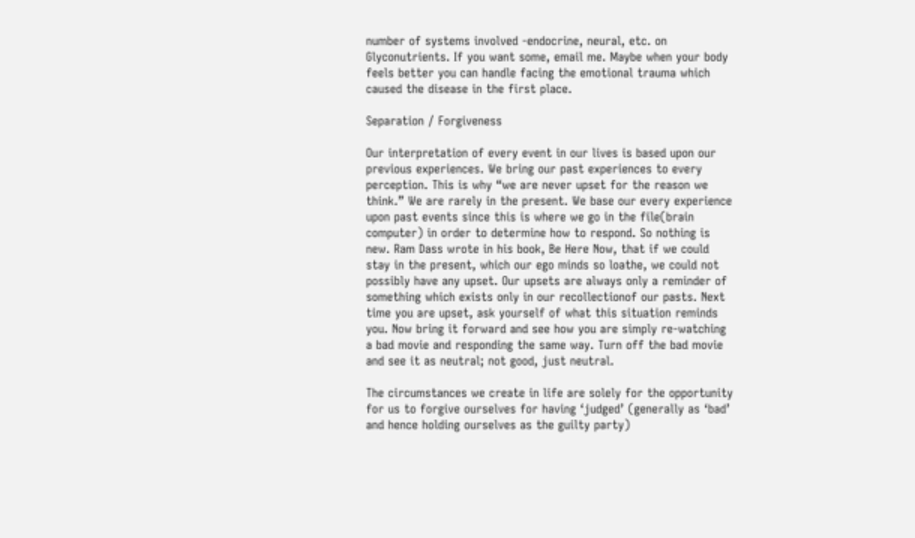number of systems involved -endocrine, neural, etc. on Glyconutrients. If you want some, email me. Maybe when your body feels better you can handle facing the emotional trauma which caused the disease in the first place.

Separation / Forgiveness

Our interpretation of every event in our lives is based upon our previous experiences. We bring our past experiences to every perception. This is why “we are never upset for the reason we think.” We are rarely in the present. We base our every experience upon past events since this is where we go in the file(brain computer) in order to determine how to respond. So nothing is new. Ram Dass wrote in his book, Be Here Now, that if we could stay in the present, which our ego minds so loathe, we could not possibly have any upset. Our upsets are always only a reminder of something which exists only in our recollectionof our pasts. Next time you are upset, ask yourself of what this situation reminds you. Now bring it forward and see how you are simply re-watching a bad movie and responding the same way. Turn off the bad movie and see it as neutral; not good, just neutral.

The circumstances we create in life are solely for the opportunity for us to forgive ourselves for having ‘judged’ (generally as ‘bad’ and hence holding ourselves as the guilty party)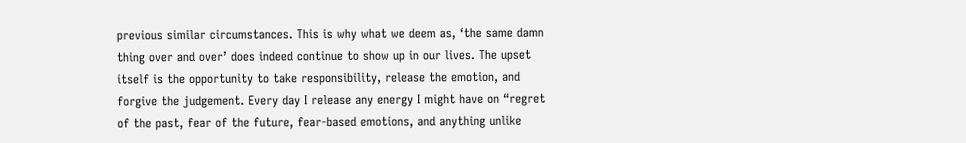previous similar circumstances. This is why what we deem as, ‘the same damn thing over and over’ does indeed continue to show up in our lives. The upset itself is the opportunity to take responsibility, release the emotion, and forgive the judgement. Every day I release any energy I might have on “regret of the past, fear of the future, fear-based emotions, and anything unlike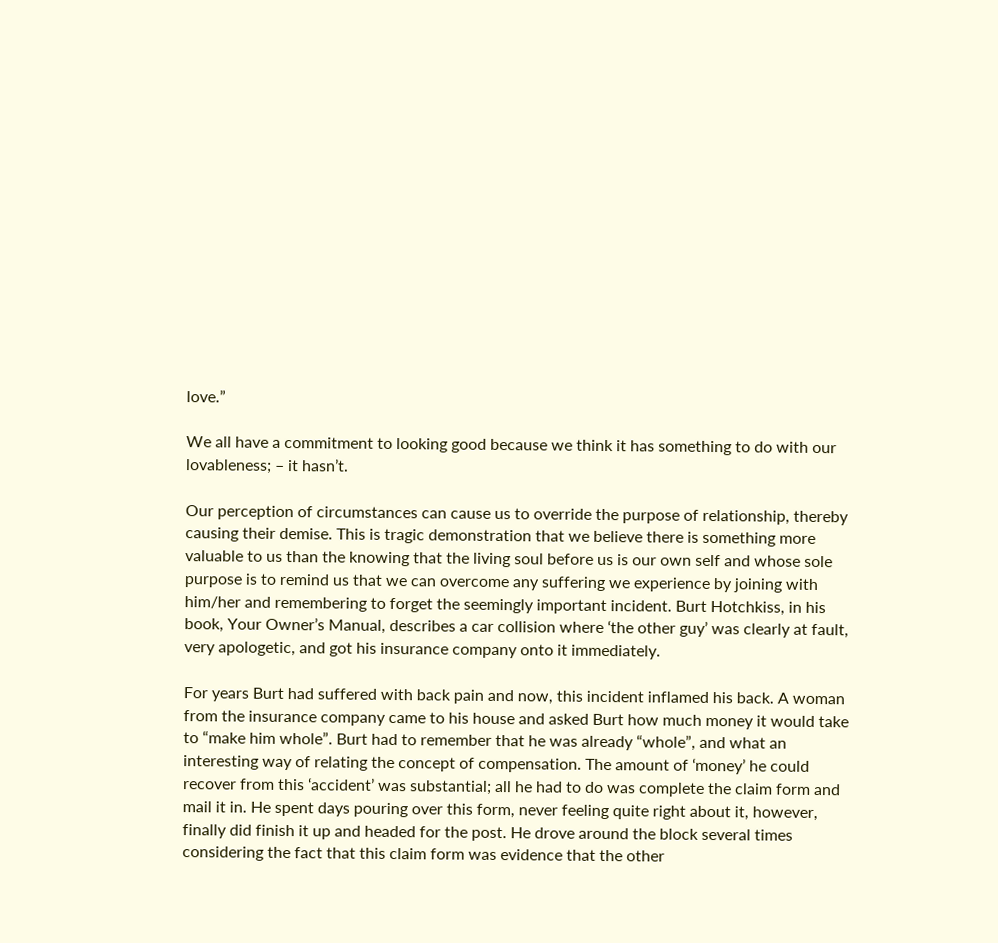love.”

We all have a commitment to looking good because we think it has something to do with our lovableness; – it hasn’t.

Our perception of circumstances can cause us to override the purpose of relationship, thereby causing their demise. This is tragic demonstration that we believe there is something more valuable to us than the knowing that the living soul before us is our own self and whose sole purpose is to remind us that we can overcome any suffering we experience by joining with him/her and remembering to forget the seemingly important incident. Burt Hotchkiss, in his book, Your Owner’s Manual, describes a car collision where ‘the other guy’ was clearly at fault, very apologetic, and got his insurance company onto it immediately.

For years Burt had suffered with back pain and now, this incident inflamed his back. A woman from the insurance company came to his house and asked Burt how much money it would take to “make him whole”. Burt had to remember that he was already “whole”, and what an interesting way of relating the concept of compensation. The amount of ‘money’ he could recover from this ‘accident’ was substantial; all he had to do was complete the claim form and mail it in. He spent days pouring over this form, never feeling quite right about it, however, finally did finish it up and headed for the post. He drove around the block several times considering the fact that this claim form was evidence that the other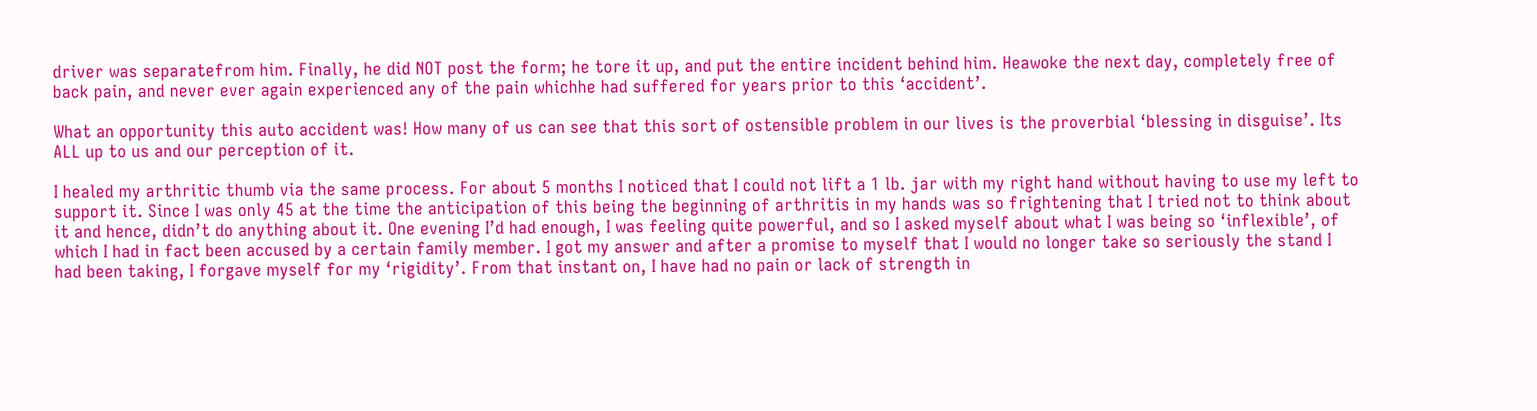driver was separatefrom him. Finally, he did NOT post the form; he tore it up, and put the entire incident behind him. Heawoke the next day, completely free of back pain, and never ever again experienced any of the pain whichhe had suffered for years prior to this ‘accident’.

What an opportunity this auto accident was! How many of us can see that this sort of ostensible problem in our lives is the proverbial ‘blessing in disguise’. Its ALL up to us and our perception of it.

I healed my arthritic thumb via the same process. For about 5 months I noticed that I could not lift a 1 lb. jar with my right hand without having to use my left to support it. Since I was only 45 at the time the anticipation of this being the beginning of arthritis in my hands was so frightening that I tried not to think about it and hence, didn’t do anything about it. One evening I’d had enough, I was feeling quite powerful, and so I asked myself about what I was being so ‘inflexible’, of which I had in fact been accused by a certain family member. I got my answer and after a promise to myself that I would no longer take so seriously the stand I had been taking, I forgave myself for my ‘rigidity’. From that instant on, I have had no pain or lack of strength in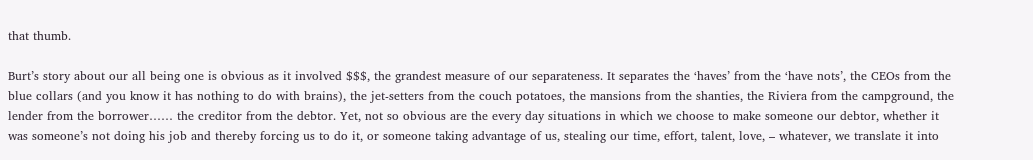that thumb.

Burt’s story about our all being one is obvious as it involved $$$, the grandest measure of our separateness. It separates the ‘haves’ from the ‘have nots’, the CEOs from the blue collars (and you know it has nothing to do with brains), the jet-setters from the couch potatoes, the mansions from the shanties, the Riviera from the campground, the lender from the borrower…… the creditor from the debtor. Yet, not so obvious are the every day situations in which we choose to make someone our debtor, whether it was someone’s not doing his job and thereby forcing us to do it, or someone taking advantage of us, stealing our time, effort, talent, love, – whatever, we translate it into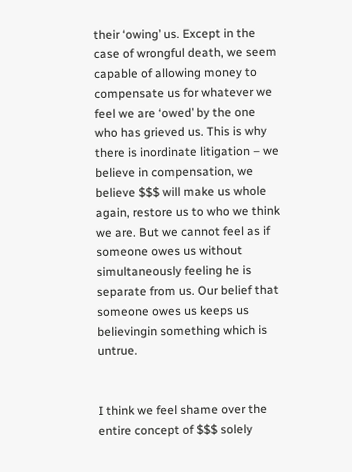their ‘owing’ us. Except in the case of wrongful death, we seem capable of allowing money to compensate us for whatever we feel we are ‘owed’ by the one who has grieved us. This is why there is inordinate litigation – we believe in compensation, we believe $$$ will make us whole again, restore us to who we think we are. But we cannot feel as if someone owes us without simultaneously feeling he is separate from us. Our belief that someone owes us keeps us believingin something which is untrue.


I think we feel shame over the entire concept of $$$ solely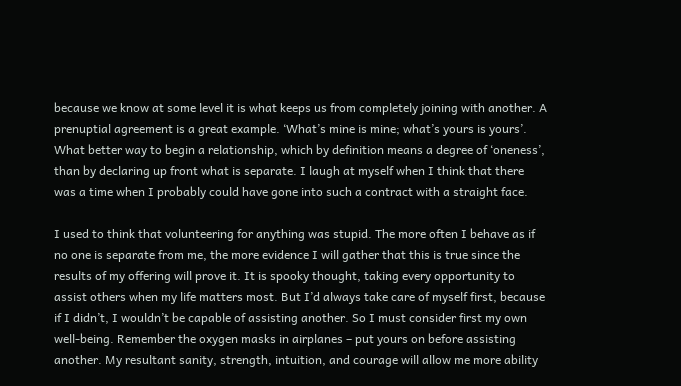because we know at some level it is what keeps us from completely joining with another. A prenuptial agreement is a great example. ‘What’s mine is mine; what’s yours is yours’. What better way to begin a relationship, which by definition means a degree of ‘oneness’, than by declaring up front what is separate. I laugh at myself when I think that there was a time when I probably could have gone into such a contract with a straight face.

I used to think that volunteering for anything was stupid. The more often I behave as if no one is separate from me, the more evidence I will gather that this is true since the results of my offering will prove it. It is spooky thought, taking every opportunity to assist others when my life matters most. But I’d always take care of myself first, because if I didn’t, I wouldn’t be capable of assisting another. So I must consider first my own well-being. Remember the oxygen masks in airplanes – put yours on before assisting another. My resultant sanity, strength, intuition, and courage will allow me more ability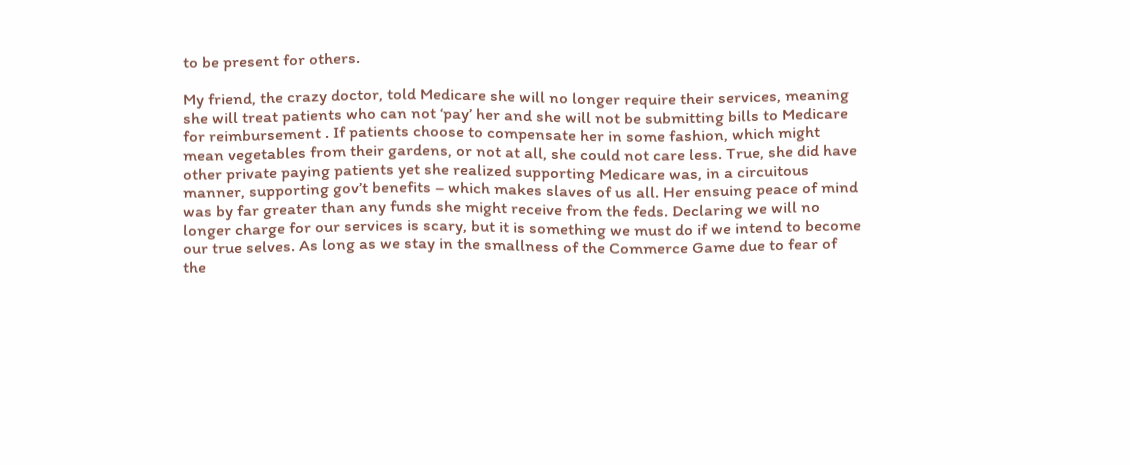to be present for others.

My friend, the crazy doctor, told Medicare she will no longer require their services, meaning she will treat patients who can not ‘pay’ her and she will not be submitting bills to Medicare for reimbursement . If patients choose to compensate her in some fashion, which might mean vegetables from their gardens, or not at all, she could not care less. True, she did have other private paying patients yet she realized supporting Medicare was, in a circuitous manner, supporting gov’t benefits – which makes slaves of us all. Her ensuing peace of mind was by far greater than any funds she might receive from the feds. Declaring we will no longer charge for our services is scary, but it is something we must do if we intend to become our true selves. As long as we stay in the smallness of the Commerce Game due to fear of the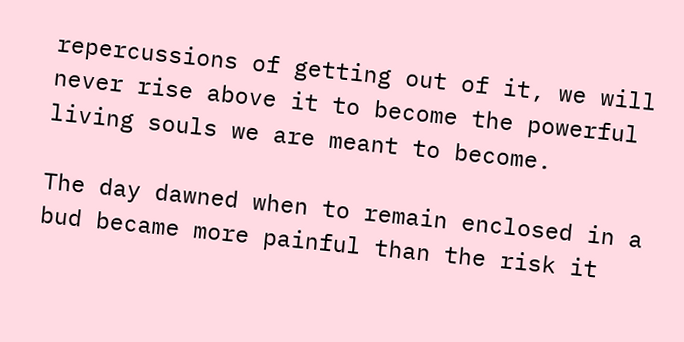repercussions of getting out of it, we will never rise above it to become the powerful living souls we are meant to become.

The day dawned when to remain enclosed in a bud became more painful than the risk it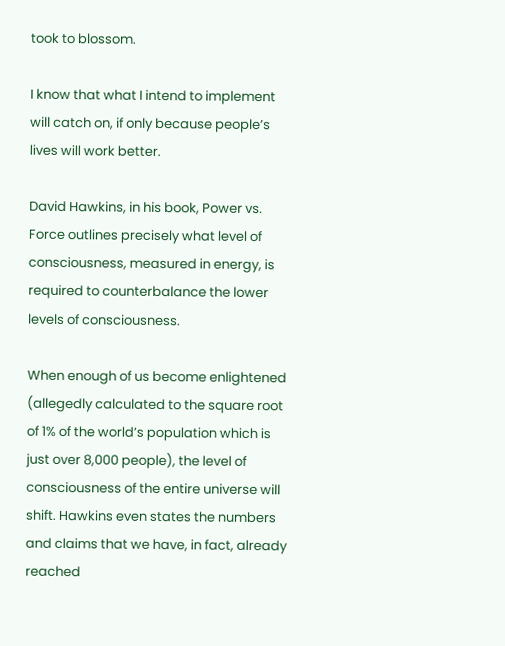took to blossom.

I know that what I intend to implement will catch on, if only because people’s lives will work better.

David Hawkins, in his book, Power vs. Force outlines precisely what level of consciousness, measured in energy, is required to counterbalance the lower levels of consciousness.

When enough of us become enlightened (allegedly calculated to the square root of 1% of the world’s population which is just over 8,000 people), the level of consciousness of the entire universe will shift. Hawkins even states the numbers and claims that we have, in fact, already reached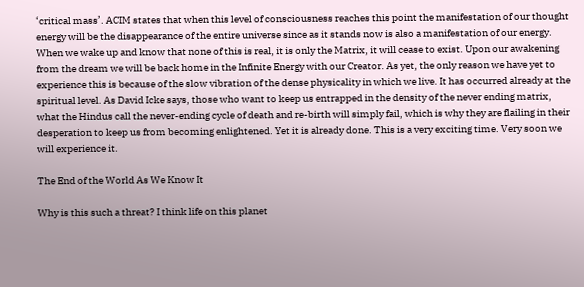‘critical mass’. ACIM states that when this level of consciousness reaches this point the manifestation of our thought energy will be the disappearance of the entire universe since as it stands now is also a manifestation of our energy. When we wake up and know that none of this is real, it is only the Matrix, it will cease to exist. Upon our awakening from the dream we will be back home in the Infinite Energy with our Creator. As yet, the only reason we have yet to experience this is because of the slow vibration of the dense physicality in which we live. It has occurred already at the spiritual level. As David Icke says, those who want to keep us entrapped in the density of the never ending matrix, what the Hindus call the never-ending cycle of death and re-birth will simply fail, which is why they are flailing in their desperation to keep us from becoming enlightened. Yet it is already done. This is a very exciting time. Very soon we will experience it.

The End of the World As We Know It

Why is this such a threat? I think life on this planet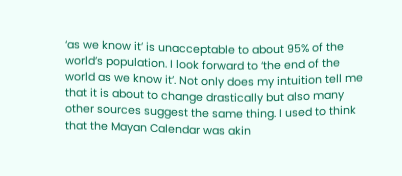‘as we know it’ is unacceptable to about 95% of the world’s population. I look forward to ‘the end of the world as we know it’. Not only does my intuition tell me that it is about to change drastically but also many other sources suggest the same thing. I used to think that the Mayan Calendar was akin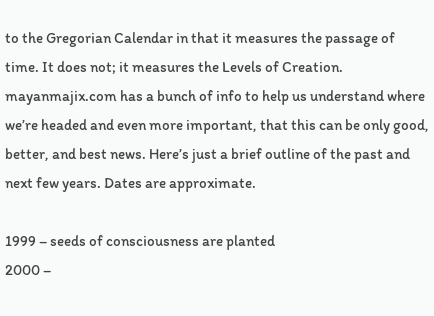to the Gregorian Calendar in that it measures the passage of time. It does not; it measures the Levels of Creation. mayanmajix.com has a bunch of info to help us understand where we’re headed and even more important, that this can be only good, better, and best news. Here’s just a brief outline of the past and next few years. Dates are approximate.

1999 – seeds of consciousness are planted
2000 –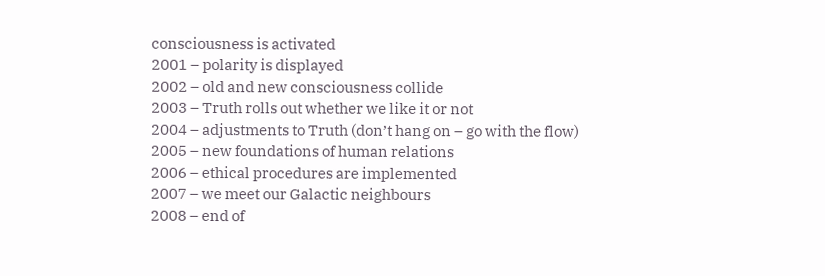consciousness is activated
2001 – polarity is displayed
2002 – old and new consciousness collide
2003 – Truth rolls out whether we like it or not
2004 – adjustments to Truth (don’t hang on – go with the flow)
2005 – new foundations of human relations
2006 – ethical procedures are implemented
2007 – we meet our Galactic neighbours
2008 – end of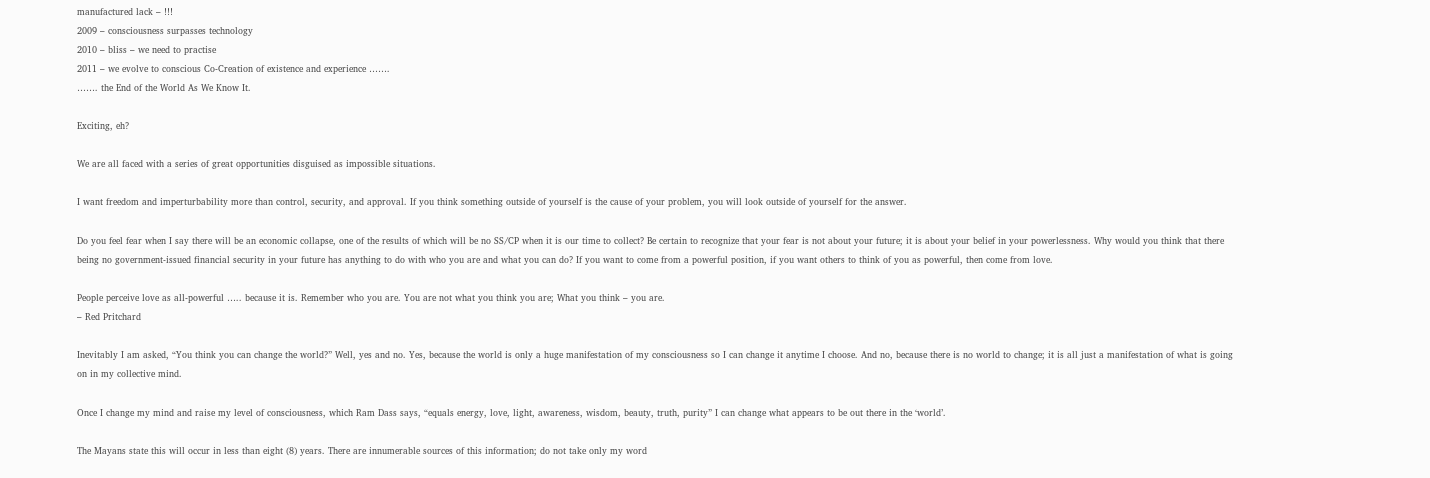manufactured lack – !!!
2009 – consciousness surpasses technology
2010 – bliss – we need to practise
2011 – we evolve to conscious Co-Creation of existence and experience …….
……. the End of the World As We Know It.

Exciting, eh?

We are all faced with a series of great opportunities disguised as impossible situations.

I want freedom and imperturbability more than control, security, and approval. If you think something outside of yourself is the cause of your problem, you will look outside of yourself for the answer.

Do you feel fear when I say there will be an economic collapse, one of the results of which will be no SS/CP when it is our time to collect? Be certain to recognize that your fear is not about your future; it is about your belief in your powerlessness. Why would you think that there being no government-issued financial security in your future has anything to do with who you are and what you can do? If you want to come from a powerful position, if you want others to think of you as powerful, then come from love.

People perceive love as all-powerful ….. because it is. Remember who you are. You are not what you think you are; What you think – you are.
– Red Pritchard

Inevitably I am asked, “You think you can change the world?” Well, yes and no. Yes, because the world is only a huge manifestation of my consciousness so I can change it anytime I choose. And no, because there is no world to change; it is all just a manifestation of what is going on in my collective mind.

Once I change my mind and raise my level of consciousness, which Ram Dass says, “equals energy, love, light, awareness, wisdom, beauty, truth, purity” I can change what appears to be out there in the ‘world’.

The Mayans state this will occur in less than eight (8) years. There are innumerable sources of this information; do not take only my word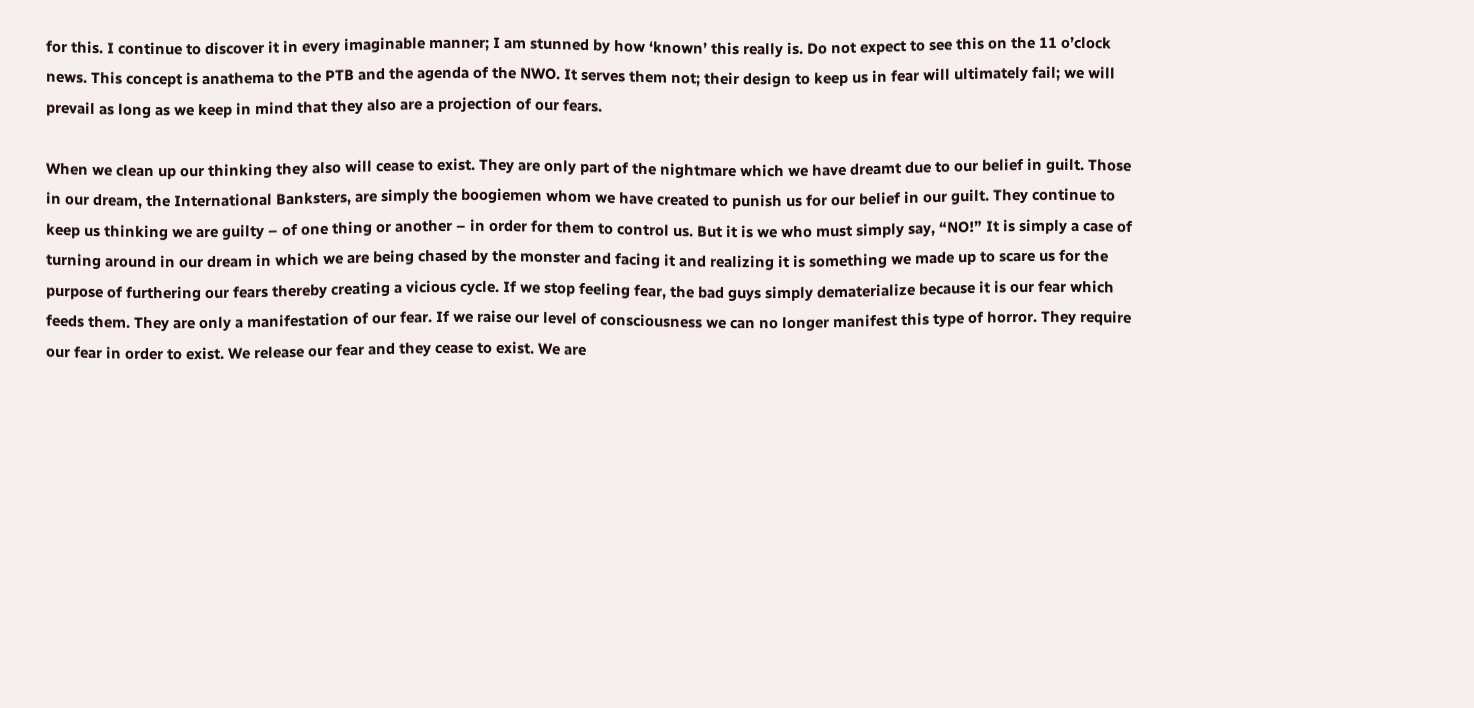for this. I continue to discover it in every imaginable manner; I am stunned by how ‘known’ this really is. Do not expect to see this on the 11 o’clock news. This concept is anathema to the PTB and the agenda of the NWO. It serves them not; their design to keep us in fear will ultimately fail; we will prevail as long as we keep in mind that they also are a projection of our fears.

When we clean up our thinking they also will cease to exist. They are only part of the nightmare which we have dreamt due to our belief in guilt. Those in our dream, the International Banksters, are simply the boogiemen whom we have created to punish us for our belief in our guilt. They continue to keep us thinking we are guilty – of one thing or another – in order for them to control us. But it is we who must simply say, “NO!” It is simply a case of turning around in our dream in which we are being chased by the monster and facing it and realizing it is something we made up to scare us for the purpose of furthering our fears thereby creating a vicious cycle. If we stop feeling fear, the bad guys simply dematerialize because it is our fear which feeds them. They are only a manifestation of our fear. If we raise our level of consciousness we can no longer manifest this type of horror. They require our fear in order to exist. We release our fear and they cease to exist. We are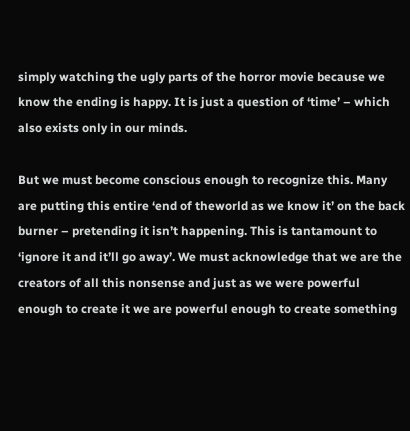simply watching the ugly parts of the horror movie because we know the ending is happy. It is just a question of ‘time’ – which also exists only in our minds.

But we must become conscious enough to recognize this. Many are putting this entire ‘end of theworld as we know it’ on the back burner – pretending it isn’t happening. This is tantamount to ‘ignore it and it’ll go away’. We must acknowledge that we are the creators of all this nonsense and just as we were powerful enough to create it we are powerful enough to create something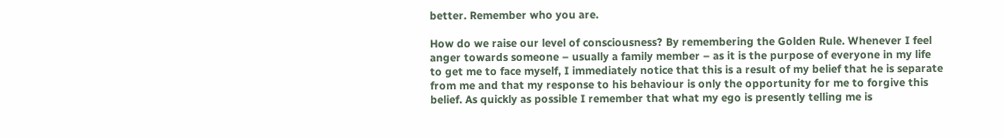better. Remember who you are.

How do we raise our level of consciousness? By remembering the Golden Rule. Whenever I feel anger towards someone – usually a family member – as it is the purpose of everyone in my life to get me to face myself, I immediately notice that this is a result of my belief that he is separate from me and that my response to his behaviour is only the opportunity for me to forgive this belief. As quickly as possible I remember that what my ego is presently telling me is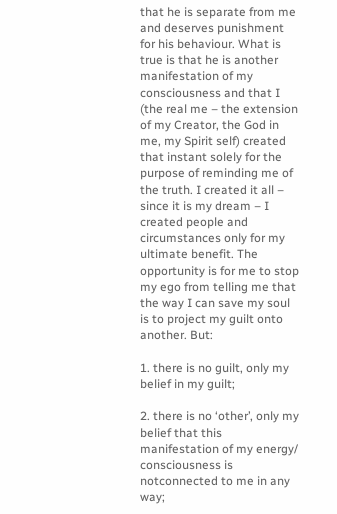that he is separate from me and deserves punishment for his behaviour. What is true is that he is another manifestation of my consciousness and that I (the real me – the extension of my Creator, the God in me, my Spirit self) created that instant solely for the purpose of reminding me of the truth. I created it all – since it is my dream – I created people and circumstances only for my ultimate benefit. The opportunity is for me to stop my ego from telling me that the way I can save my soul is to project my guilt onto another. But:

1. there is no guilt, only my belief in my guilt;

2. there is no ‘other’, only my belief that this manifestation of my energy/ consciousness is notconnected to me in any way;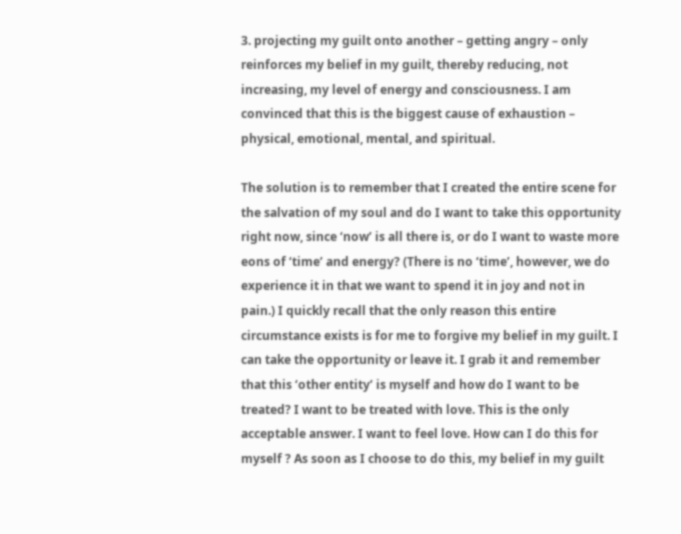3. projecting my guilt onto another – getting angry – only reinforces my belief in my guilt, thereby reducing, not increasing, my level of energy and consciousness. I am convinced that this is the biggest cause of exhaustion – physical, emotional, mental, and spiritual.

The solution is to remember that I created the entire scene for the salvation of my soul and do I want to take this opportunity right now, since ‘now’ is all there is, or do I want to waste more eons of ‘time’ and energy? (There is no ‘time’, however, we do experience it in that we want to spend it in joy and not in pain.) I quickly recall that the only reason this entire circumstance exists is for me to forgive my belief in my guilt. I can take the opportunity or leave it. I grab it and remember that this ‘other entity’ is myself and how do I want to be treated? I want to be treated with love. This is the only acceptable answer. I want to feel love. How can I do this for myself ? As soon as I choose to do this, my belief in my guilt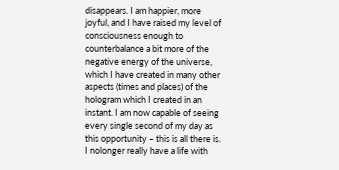disappears. I am happier, more joyful, and I have raised my level of consciousness enough to counterbalance a bit more of the negative energy of the universe, which I have created in many other aspects (times and places) of the hologram which I created in an instant. I am now capable of seeing every single second of my day as this opportunity – this is all there is. I nolonger really have a life with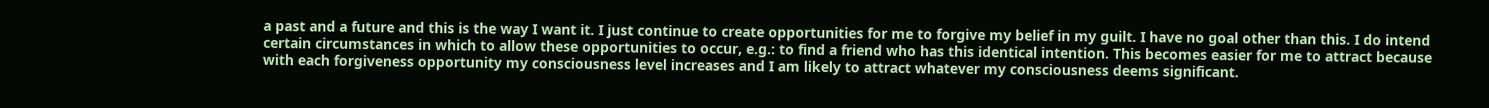a past and a future and this is the way I want it. I just continue to create opportunities for me to forgive my belief in my guilt. I have no goal other than this. I do intend certain circumstances in which to allow these opportunities to occur, e.g.: to find a friend who has this identical intention. This becomes easier for me to attract because with each forgiveness opportunity my consciousness level increases and I am likely to attract whatever my consciousness deems significant.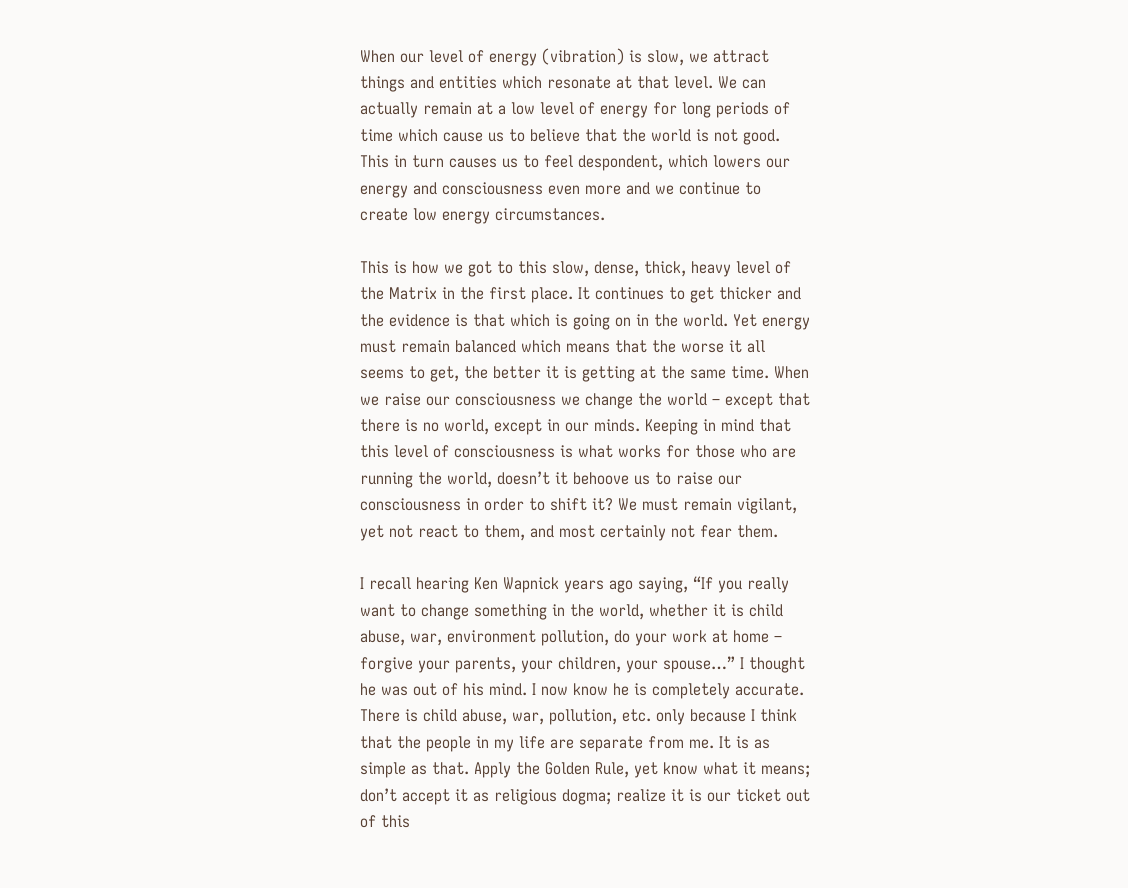When our level of energy (vibration) is slow, we attract things and entities which resonate at that level. We can actually remain at a low level of energy for long periods of time which cause us to believe that the world is not good. This in turn causes us to feel despondent, which lowers our energy and consciousness even more and we continue to create low energy circumstances.

This is how we got to this slow, dense, thick, heavy level of the Matrix in the first place. It continues to get thicker and the evidence is that which is going on in the world. Yet energy must remain balanced which means that the worse it all seems to get, the better it is getting at the same time. When we raise our consciousness we change the world – except that there is no world, except in our minds. Keeping in mind that this level of consciousness is what works for those who are running the world, doesn’t it behoove us to raise our consciousness in order to shift it? We must remain vigilant, yet not react to them, and most certainly not fear them.

I recall hearing Ken Wapnick years ago saying, “If you really want to change something in the world, whether it is child abuse, war, environment pollution, do your work at home – forgive your parents, your children, your spouse…” I thought he was out of his mind. I now know he is completely accurate. There is child abuse, war, pollution, etc. only because I think that the people in my life are separate from me. It is as simple as that. Apply the Golden Rule, yet know what it means; don’t accept it as religious dogma; realize it is our ticket out of this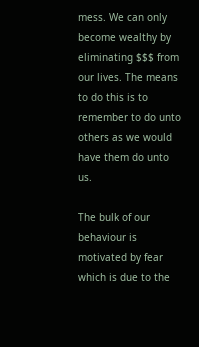mess. We can only become wealthy by eliminating $$$ from our lives. The means to do this is to remember to do unto others as we would have them do unto us.

The bulk of our behaviour is motivated by fear which is due to the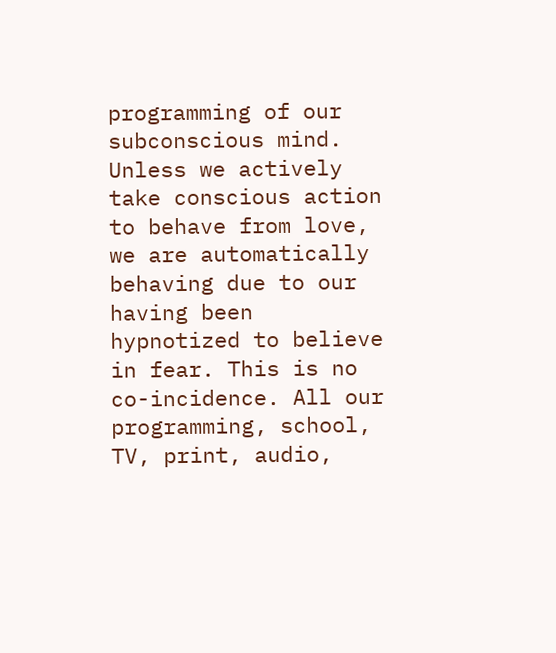programming of our subconscious mind. Unless we actively take conscious action to behave from love, we are automatically behaving due to our having been hypnotized to believe in fear. This is no co-incidence. All our programming, school, TV, print, audio,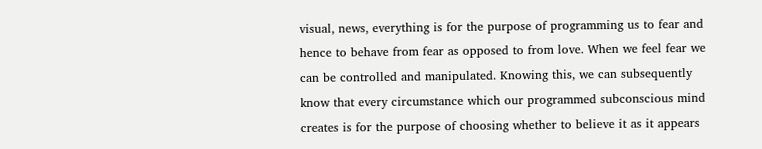visual, news, everything is for the purpose of programming us to fear and hence to behave from fear as opposed to from love. When we feel fear we can be controlled and manipulated. Knowing this, we can subsequently know that every circumstance which our programmed subconscious mind creates is for the purpose of choosing whether to believe it as it appears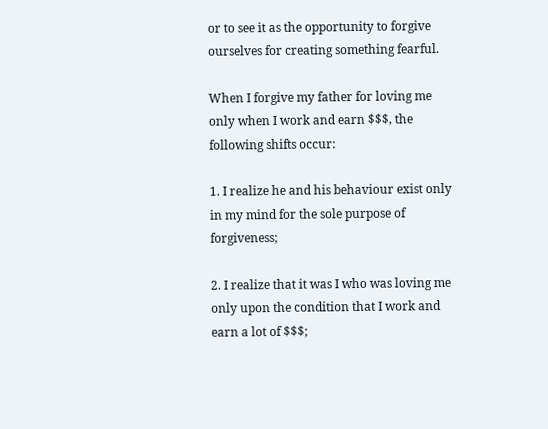or to see it as the opportunity to forgive ourselves for creating something fearful.

When I forgive my father for loving me only when I work and earn $$$, the following shifts occur:

1. I realize he and his behaviour exist only in my mind for the sole purpose of forgiveness;

2. I realize that it was I who was loving me only upon the condition that I work and earn a lot of $$$;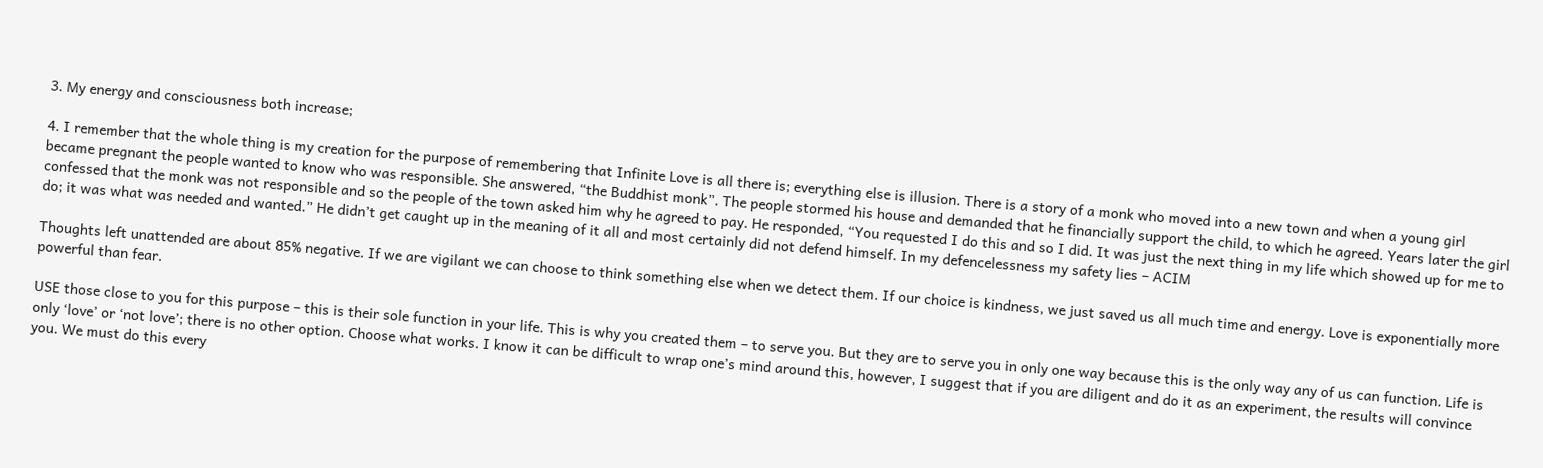3. My energy and consciousness both increase;

4. I remember that the whole thing is my creation for the purpose of remembering that Infinite Love is all there is; everything else is illusion. There is a story of a monk who moved into a new town and when a young girl became pregnant the people wanted to know who was responsible. She answered, “the Buddhist monk”. The people stormed his house and demanded that he financially support the child, to which he agreed. Years later the girl confessed that the monk was not responsible and so the people of the town asked him why he agreed to pay. He responded, “You requested I do this and so I did. It was just the next thing in my life which showed up for me to do; it was what was needed and wanted.” He didn’t get caught up in the meaning of it all and most certainly did not defend himself. In my defencelessness my safety lies – ACIM

Thoughts left unattended are about 85% negative. If we are vigilant we can choose to think something else when we detect them. If our choice is kindness, we just saved us all much time and energy. Love is exponentially more powerful than fear.

USE those close to you for this purpose – this is their sole function in your life. This is why you created them – to serve you. But they are to serve you in only one way because this is the only way any of us can function. Life is only ‘love’ or ‘not love’; there is no other option. Choose what works. I know it can be difficult to wrap one’s mind around this, however, I suggest that if you are diligent and do it as an experiment, the results will convince you. We must do this every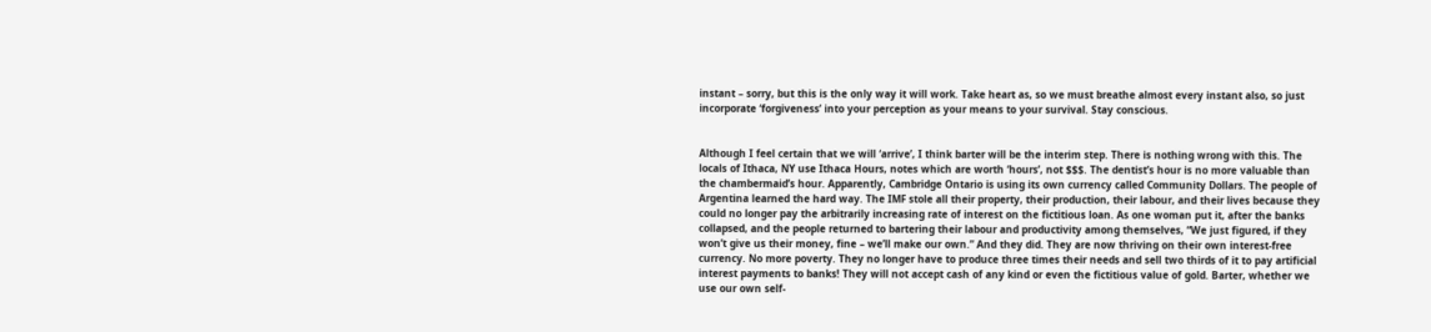instant – sorry, but this is the only way it will work. Take heart as, so we must breathe almost every instant also, so just incorporate ‘forgiveness’ into your perception as your means to your survival. Stay conscious.


Although I feel certain that we will ‘arrive’, I think barter will be the interim step. There is nothing wrong with this. The locals of Ithaca, NY use Ithaca Hours, notes which are worth ‘hours’, not $$$. The dentist’s hour is no more valuable than the chambermaid’s hour. Apparently, Cambridge Ontario is using its own currency called Community Dollars. The people of Argentina learned the hard way. The IMF stole all their property, their production, their labour, and their lives because they could no longer pay the arbitrarily increasing rate of interest on the fictitious loan. As one woman put it, after the banks collapsed, and the people returned to bartering their labour and productivity among themselves, “We just figured, if they won’t give us their money, fine – we’ll make our own.” And they did. They are now thriving on their own interest-free currency. No more poverty. They no longer have to produce three times their needs and sell two thirds of it to pay artificial interest payments to banks! They will not accept cash of any kind or even the fictitious value of gold. Barter, whether we use our own self-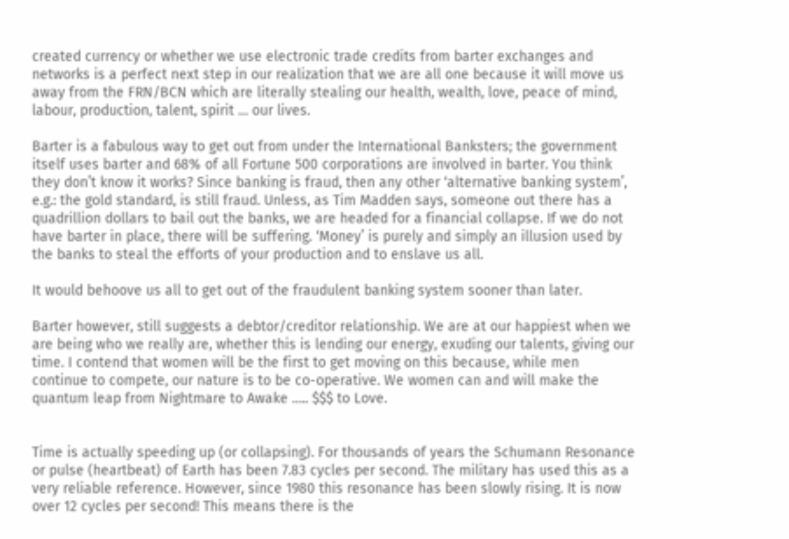created currency or whether we use electronic trade credits from barter exchanges and networks is a perfect next step in our realization that we are all one because it will move us away from the FRN/BCN which are literally stealing our health, wealth, love, peace of mind, labour, production, talent, spirit … our lives.

Barter is a fabulous way to get out from under the International Banksters; the government itself uses barter and 68% of all Fortune 500 corporations are involved in barter. You think they don’t know it works? Since banking is fraud, then any other ‘alternative banking system’, e.g.: the gold standard, is still fraud. Unless, as Tim Madden says, someone out there has a quadrillion dollars to bail out the banks, we are headed for a financial collapse. If we do not have barter in place, there will be suffering. ‘Money’ is purely and simply an illusion used by the banks to steal the efforts of your production and to enslave us all.

It would behoove us all to get out of the fraudulent banking system sooner than later.

Barter however, still suggests a debtor/creditor relationship. We are at our happiest when we are being who we really are, whether this is lending our energy, exuding our talents, giving our time. I contend that women will be the first to get moving on this because, while men continue to compete, our nature is to be co-operative. We women can and will make the quantum leap from Nightmare to Awake ….. $$$ to Love.


Time is actually speeding up (or collapsing). For thousands of years the Schumann Resonance or pulse (heartbeat) of Earth has been 7.83 cycles per second. The military has used this as a very reliable reference. However, since 1980 this resonance has been slowly rising. It is now over 12 cycles per second! This means there is the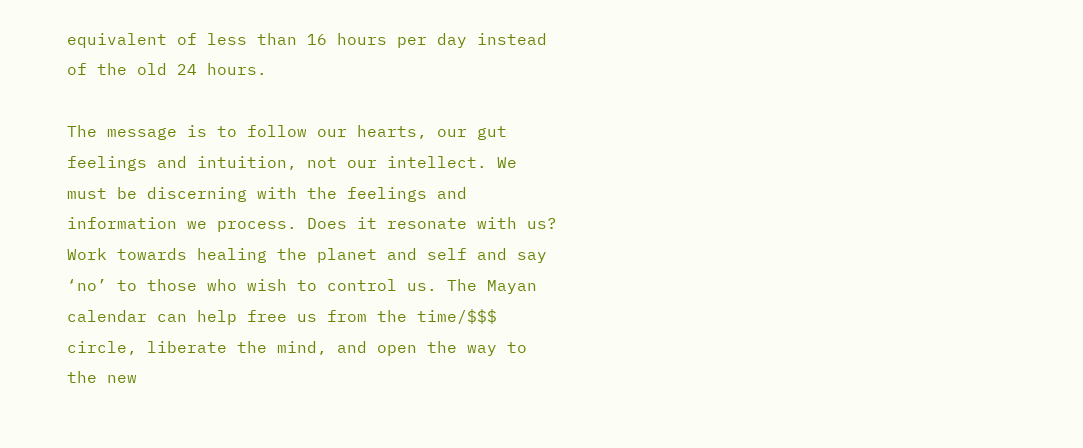equivalent of less than 16 hours per day instead of the old 24 hours.

The message is to follow our hearts, our gut feelings and intuition, not our intellect. We must be discerning with the feelings and information we process. Does it resonate with us? Work towards healing the planet and self and say ‘no’ to those who wish to control us. The Mayan calendar can help free us from the time/$$$ circle, liberate the mind, and open the way to the new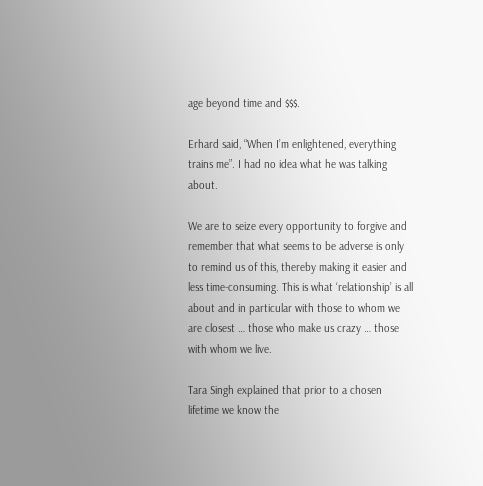age beyond time and $$$.

Erhard said, “When I’m enlightened, everything trains me”. I had no idea what he was talking about.

We are to seize every opportunity to forgive and remember that what seems to be adverse is only to remind us of this, thereby making it easier and less time-consuming. This is what ‘relationship’ is all about and in particular with those to whom we are closest … those who make us crazy … those with whom we live.

Tara Singh explained that prior to a chosen lifetime we know the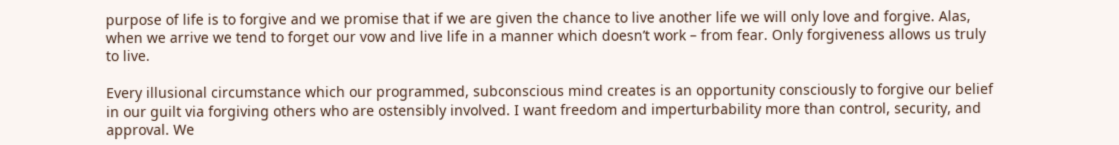purpose of life is to forgive and we promise that if we are given the chance to live another life we will only love and forgive. Alas, when we arrive we tend to forget our vow and live life in a manner which doesn’t work – from fear. Only forgiveness allows us truly to live.

Every illusional circumstance which our programmed, subconscious mind creates is an opportunity consciously to forgive our belief in our guilt via forgiving others who are ostensibly involved. I want freedom and imperturbability more than control, security, and approval. We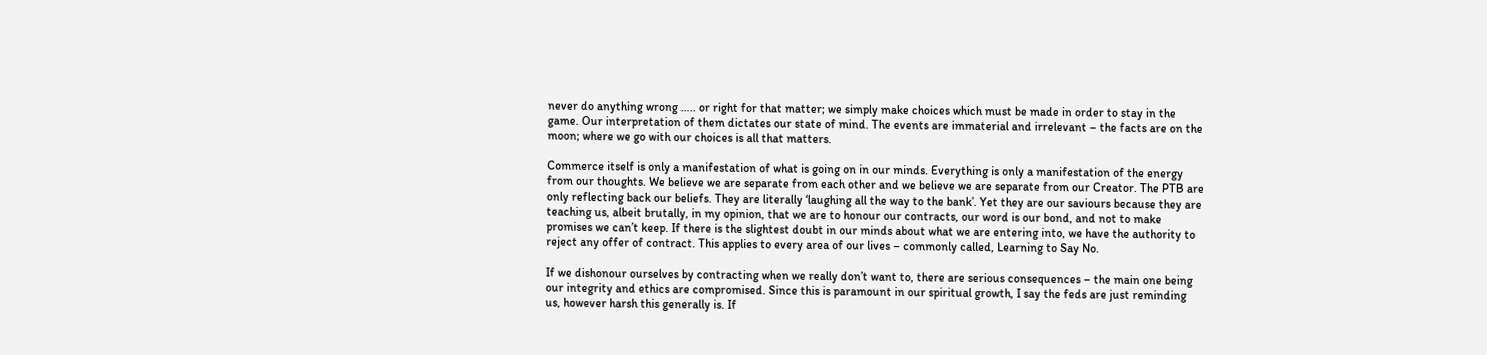never do anything wrong ….. or right for that matter; we simply make choices which must be made in order to stay in the game. Our interpretation of them dictates our state of mind. The events are immaterial and irrelevant – the facts are on the moon; where we go with our choices is all that matters.

Commerce itself is only a manifestation of what is going on in our minds. Everything is only a manifestation of the energy from our thoughts. We believe we are separate from each other and we believe we are separate from our Creator. The PTB are only reflecting back our beliefs. They are literally ‘laughing all the way to the bank’. Yet they are our saviours because they are teaching us, albeit brutally, in my opinion, that we are to honour our contracts, our word is our bond, and not to make promises we can’t keep. If there is the slightest doubt in our minds about what we are entering into, we have the authority to reject any offer of contract. This applies to every area of our lives – commonly called, Learning to Say No.

If we dishonour ourselves by contracting when we really don’t want to, there are serious consequences – the main one being our integrity and ethics are compromised. Since this is paramount in our spiritual growth, I say the feds are just reminding us, however harsh this generally is. If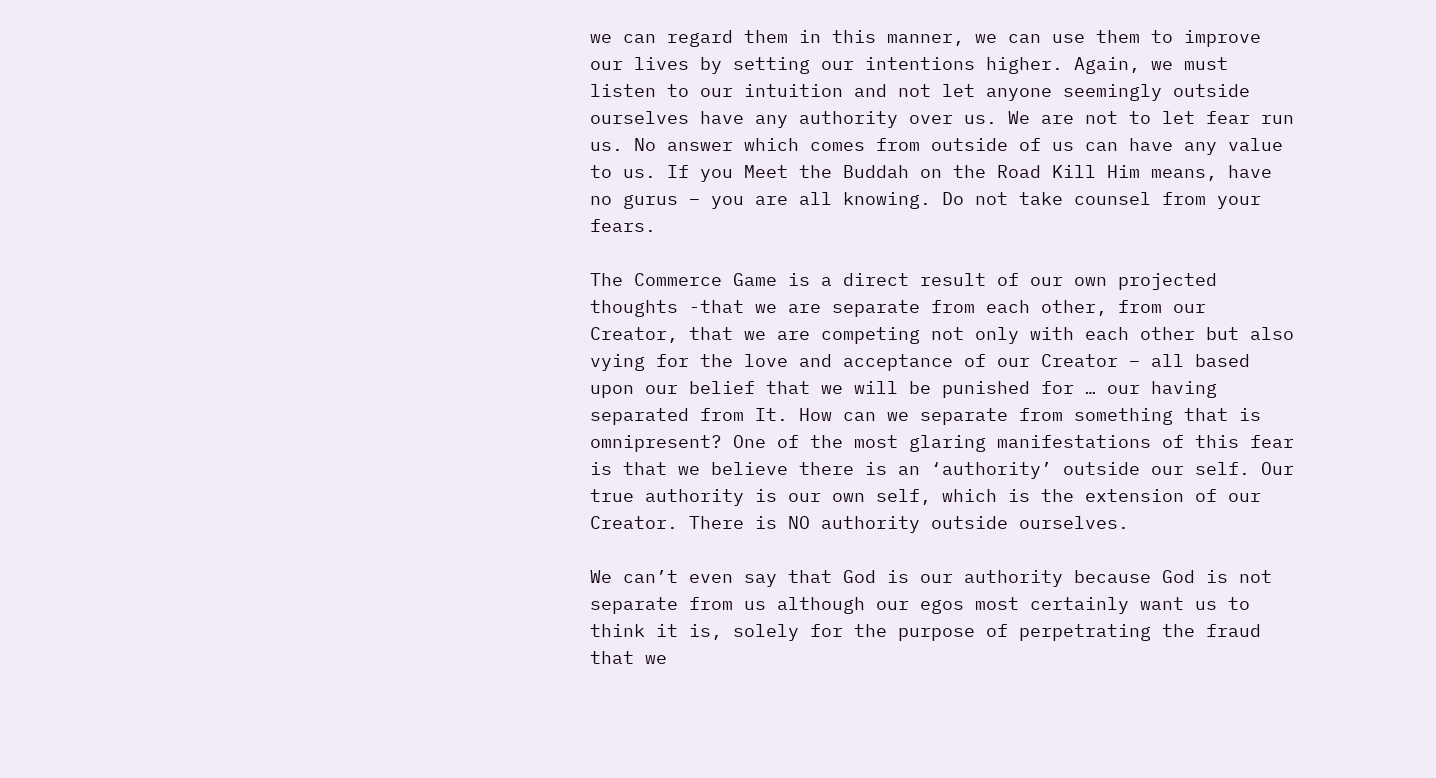we can regard them in this manner, we can use them to improve our lives by setting our intentions higher. Again, we must listen to our intuition and not let anyone seemingly outside ourselves have any authority over us. We are not to let fear run us. No answer which comes from outside of us can have any value to us. If you Meet the Buddah on the Road Kill Him means, have no gurus – you are all knowing. Do not take counsel from your fears.

The Commerce Game is a direct result of our own projected thoughts -that we are separate from each other, from our Creator, that we are competing not only with each other but also vying for the love and acceptance of our Creator – all based upon our belief that we will be punished for … our having separated from It. How can we separate from something that is omnipresent? One of the most glaring manifestations of this fear is that we believe there is an ‘authority’ outside our self. Our true authority is our own self, which is the extension of our Creator. There is NO authority outside ourselves.

We can’t even say that God is our authority because God is not separate from us although our egos most certainly want us to think it is, solely for the purpose of perpetrating the fraud that we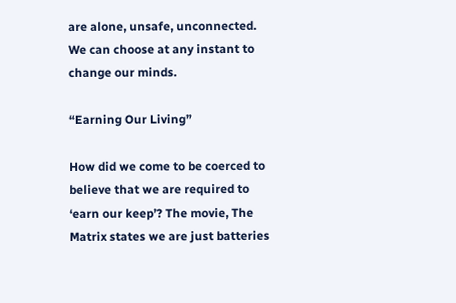are alone, unsafe, unconnected. We can choose at any instant to change our minds.

“Earning Our Living”

How did we come to be coerced to believe that we are required to ‘earn our keep’? The movie, The Matrix states we are just batteries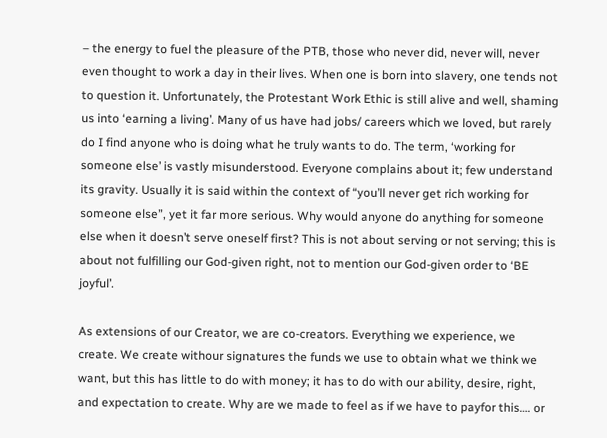– the energy to fuel the pleasure of the PTB, those who never did, never will, never even thought to work a day in their lives. When one is born into slavery, one tends not to question it. Unfortunately, the Protestant Work Ethic is still alive and well, shaming us into ‘earning a living’. Many of us have had jobs/ careers which we loved, but rarely do I find anyone who is doing what he truly wants to do. The term, ‘working for someone else’ is vastly misunderstood. Everyone complains about it; few understand its gravity. Usually it is said within the context of “you’ll never get rich working for someone else”, yet it far more serious. Why would anyone do anything for someone else when it doesn’t serve oneself first? This is not about serving or not serving; this is about not fulfilling our God-given right, not to mention our God-given order to ‘BE joyful’.

As extensions of our Creator, we are co-creators. Everything we experience, we create. We create withour signatures the funds we use to obtain what we think we want, but this has little to do with money; it has to do with our ability, desire, right, and expectation to create. Why are we made to feel as if we have to payfor this…. or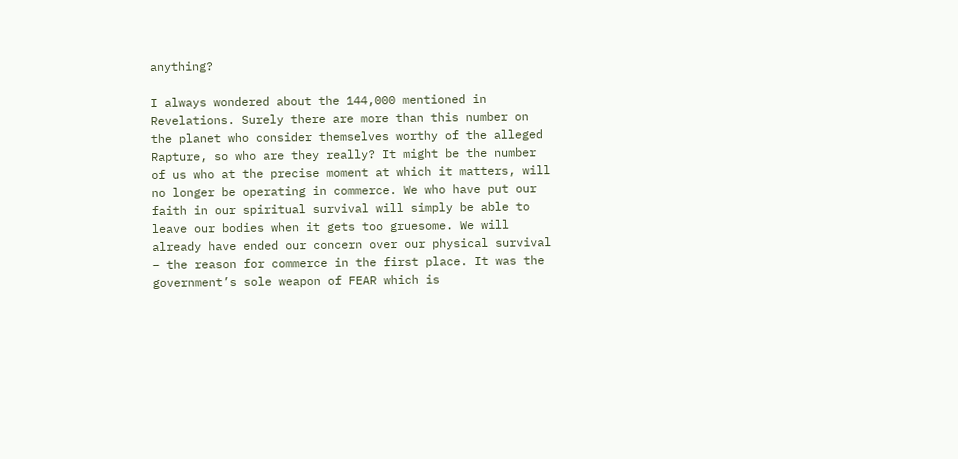anything?

I always wondered about the 144,000 mentioned in Revelations. Surely there are more than this number on the planet who consider themselves worthy of the alleged Rapture, so who are they really? It might be the number of us who at the precise moment at which it matters, will no longer be operating in commerce. We who have put our faith in our spiritual survival will simply be able to leave our bodies when it gets too gruesome. We will already have ended our concern over our physical survival – the reason for commerce in the first place. It was the government’s sole weapon of FEAR which is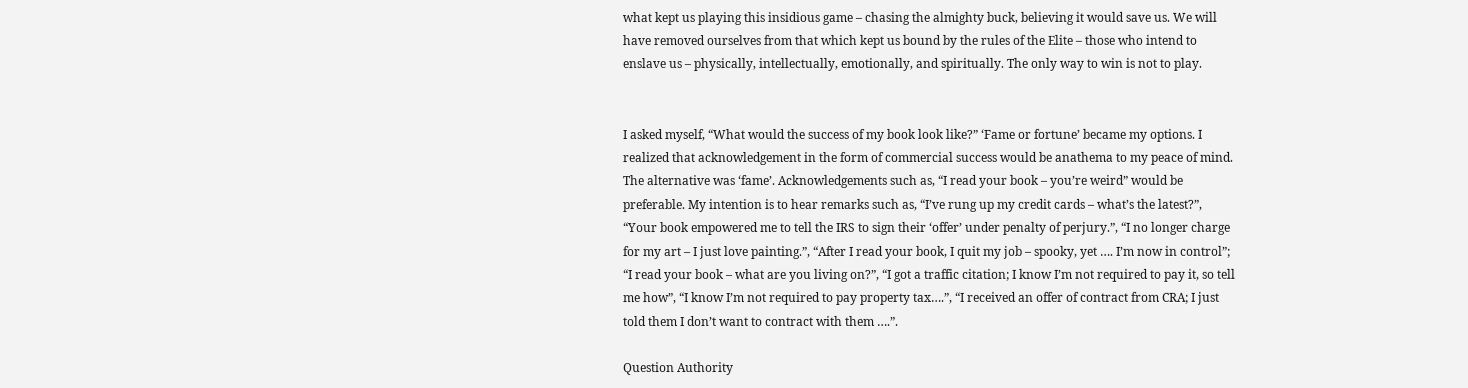what kept us playing this insidious game – chasing the almighty buck, believing it would save us. We will have removed ourselves from that which kept us bound by the rules of the Elite – those who intend to enslave us – physically, intellectually, emotionally, and spiritually. The only way to win is not to play.


I asked myself, “What would the success of my book look like?” ‘Fame or fortune’ became my options. I realized that acknowledgement in the form of commercial success would be anathema to my peace of mind. The alternative was ‘fame’. Acknowledgements such as, “I read your book – you’re weird” would be preferable. My intention is to hear remarks such as, “I’ve rung up my credit cards – what’s the latest?”, “Your book empowered me to tell the IRS to sign their ‘offer’ under penalty of perjury.”, “I no longer charge for my art – I just love painting.”, “After I read your book, I quit my job – spooky, yet …. I’m now in control”; “I read your book – what are you living on?”, “I got a traffic citation; I know I’m not required to pay it, so tell me how”, “I know I’m not required to pay property tax….”, “I received an offer of contract from CRA; I just told them I don’t want to contract with them ….”.

Question Authority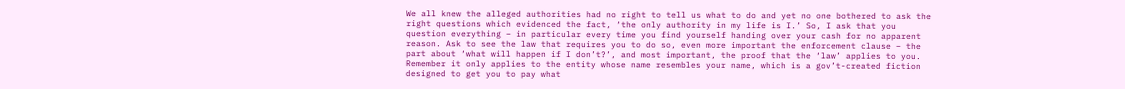We all knew the alleged authorities had no right to tell us what to do and yet no one bothered to ask the right questions which evidenced the fact, ‘the only authority in my life is I.’ So, I ask that you question everything – in particular every time you find yourself handing over your cash for no apparent reason. Ask to see the law that requires you to do so, even more important the enforcement clause – the part about ‘what will happen if I don’t?’, and most important, the proof that the ‘law’ applies to you. Remember it only applies to the entity whose name resembles your name, which is a gov’t-created fiction designed to get you to pay what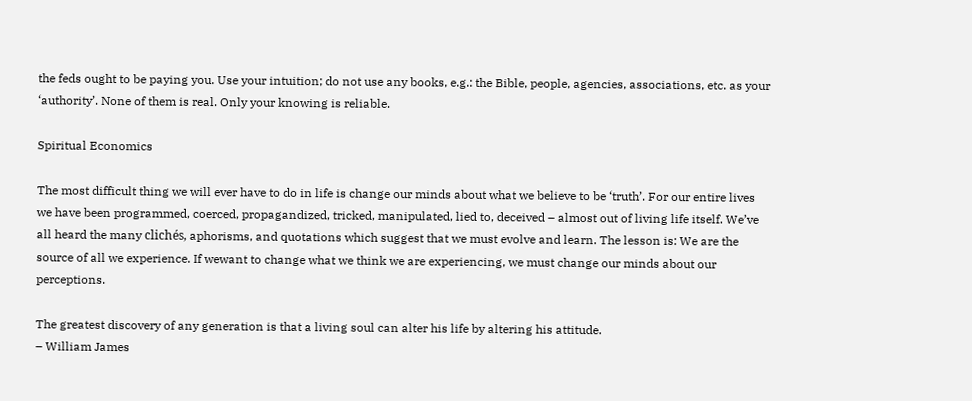the feds ought to be paying you. Use your intuition; do not use any books, e.g.: the Bible, people, agencies, associations, etc. as your ‘authority’. None of them is real. Only your knowing is reliable.

Spiritual Economics

The most difficult thing we will ever have to do in life is change our minds about what we believe to be ‘truth’. For our entire lives we have been programmed, coerced, propagandized, tricked, manipulated, lied to, deceived – almost out of living life itself. We’ve all heard the many clichés, aphorisms, and quotations which suggest that we must evolve and learn. The lesson is: We are the source of all we experience. If wewant to change what we think we are experiencing, we must change our minds about our perceptions.

The greatest discovery of any generation is that a living soul can alter his life by altering his attitude.
– William James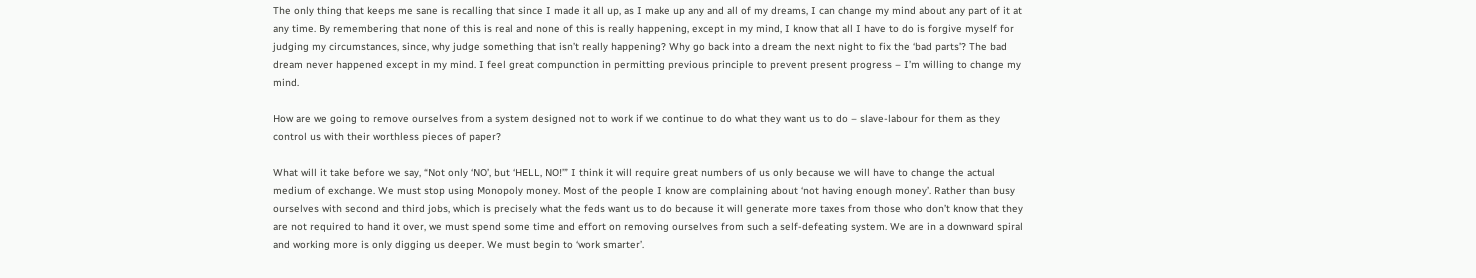The only thing that keeps me sane is recalling that since I made it all up, as I make up any and all of my dreams, I can change my mind about any part of it at any time. By remembering that none of this is real and none of this is really happening, except in my mind, I know that all I have to do is forgive myself for judging my circumstances, since, why judge something that isn’t really happening? Why go back into a dream the next night to fix the ‘bad parts’? The bad dream never happened except in my mind. I feel great compunction in permitting previous principle to prevent present progress – I’m willing to change my mind.

How are we going to remove ourselves from a system designed not to work if we continue to do what they want us to do – slave-labour for them as they control us with their worthless pieces of paper?

What will it take before we say, “Not only ‘NO’, but ‘HELL, NO!’” I think it will require great numbers of us only because we will have to change the actual medium of exchange. We must stop using Monopoly money. Most of the people I know are complaining about ‘not having enough money’. Rather than busy ourselves with second and third jobs, which is precisely what the feds want us to do because it will generate more taxes from those who don’t know that they are not required to hand it over, we must spend some time and effort on removing ourselves from such a self-defeating system. We are in a downward spiral and working more is only digging us deeper. We must begin to ‘work smarter’.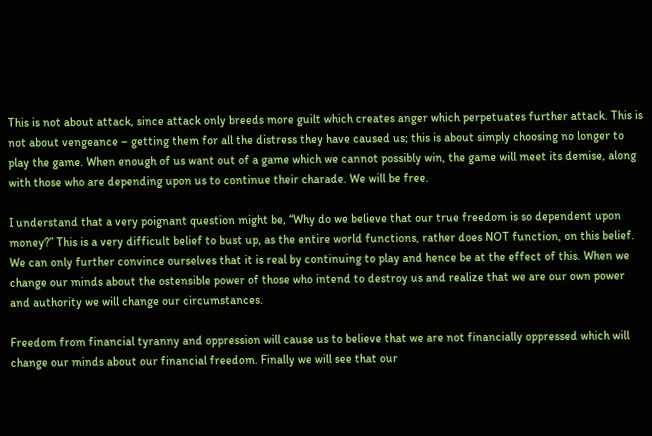This is not about attack, since attack only breeds more guilt which creates anger which perpetuates further attack. This is not about vengeance – getting them for all the distress they have caused us; this is about simply choosing no longer to play the game. When enough of us want out of a game which we cannot possibly win, the game will meet its demise, along with those who are depending upon us to continue their charade. We will be free.

I understand that a very poignant question might be, “Why do we believe that our true freedom is so dependent upon money?” This is a very difficult belief to bust up, as the entire world functions, rather does NOT function, on this belief. We can only further convince ourselves that it is real by continuing to play and hence be at the effect of this. When we change our minds about the ostensible power of those who intend to destroy us and realize that we are our own power and authority we will change our circumstances.

Freedom from financial tyranny and oppression will cause us to believe that we are not financially oppressed which will change our minds about our financial freedom. Finally we will see that our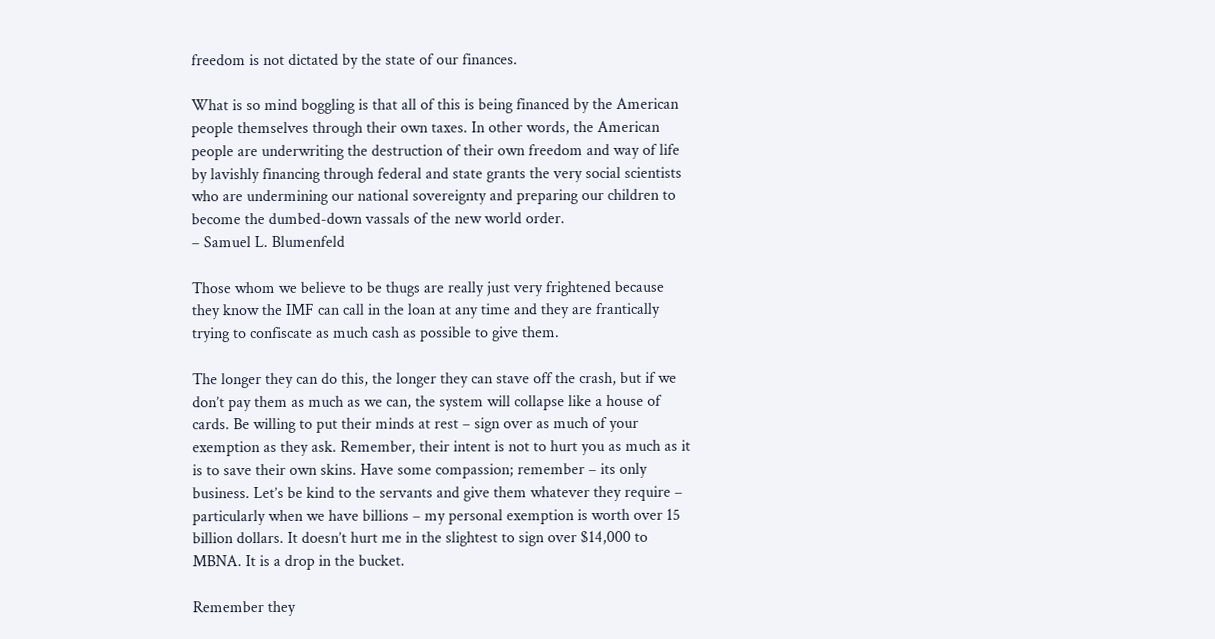freedom is not dictated by the state of our finances.

What is so mind boggling is that all of this is being financed by the American people themselves through their own taxes. In other words, the American people are underwriting the destruction of their own freedom and way of life by lavishly financing through federal and state grants the very social scientists who are undermining our national sovereignty and preparing our children to become the dumbed-down vassals of the new world order.
– Samuel L. Blumenfeld

Those whom we believe to be thugs are really just very frightened because they know the IMF can call in the loan at any time and they are frantically trying to confiscate as much cash as possible to give them.

The longer they can do this, the longer they can stave off the crash, but if we don’t pay them as much as we can, the system will collapse like a house of cards. Be willing to put their minds at rest – sign over as much of your exemption as they ask. Remember, their intent is not to hurt you as much as it is to save their own skins. Have some compassion; remember – its only business. Let’s be kind to the servants and give them whatever they require – particularly when we have billions – my personal exemption is worth over 15 billion dollars. It doesn’t hurt me in the slightest to sign over $14,000 to MBNA. It is a drop in the bucket.

Remember they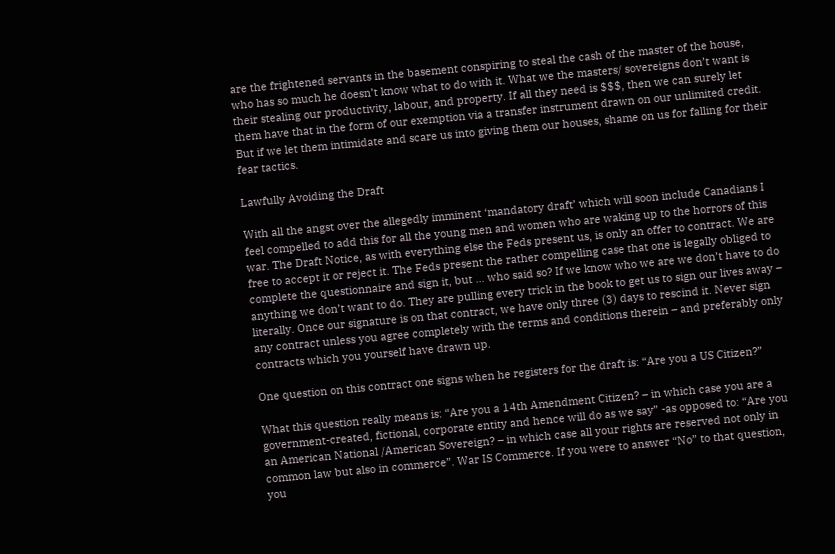are the frightened servants in the basement conspiring to steal the cash of the master of the house, who has so much he doesn’t know what to do with it. What we the masters/ sovereigns don’t want is their stealing our productivity, labour, and property. If all they need is $$$, then we can surely let them have that in the form of our exemption via a transfer instrument drawn on our unlimited credit. But if we let them intimidate and scare us into giving them our houses, shame on us for falling for their fear tactics.

Lawfully Avoiding the Draft

With all the angst over the allegedly imminent ‘mandatory draft’ which will soon include Canadians I feel compelled to add this for all the young men and women who are waking up to the horrors of this war. The Draft Notice, as with everything else the Feds present us, is only an offer to contract. We are free to accept it or reject it. The Feds present the rather compelling case that one is legally obliged to complete the questionnaire and sign it, but … who said so? If we know who we are we don’t have to do anything we don’t want to do. They are pulling every trick in the book to get us to sign our lives away – literally. Once our signature is on that contract, we have only three (3) days to rescind it. Never sign any contract unless you agree completely with the terms and conditions therein – and preferably only contracts which you yourself have drawn up.

One question on this contract one signs when he registers for the draft is: “Are you a US Citizen?”

What this question really means is: “Are you a 14th Amendment Citizen? – in which case you are a government-created, fictional, corporate entity and hence will do as we say” -as opposed to: “Are you an American National /American Sovereign? – in which case all your rights are reserved not only in common law but also in commerce”. War IS Commerce. If you were to answer “No” to that question, you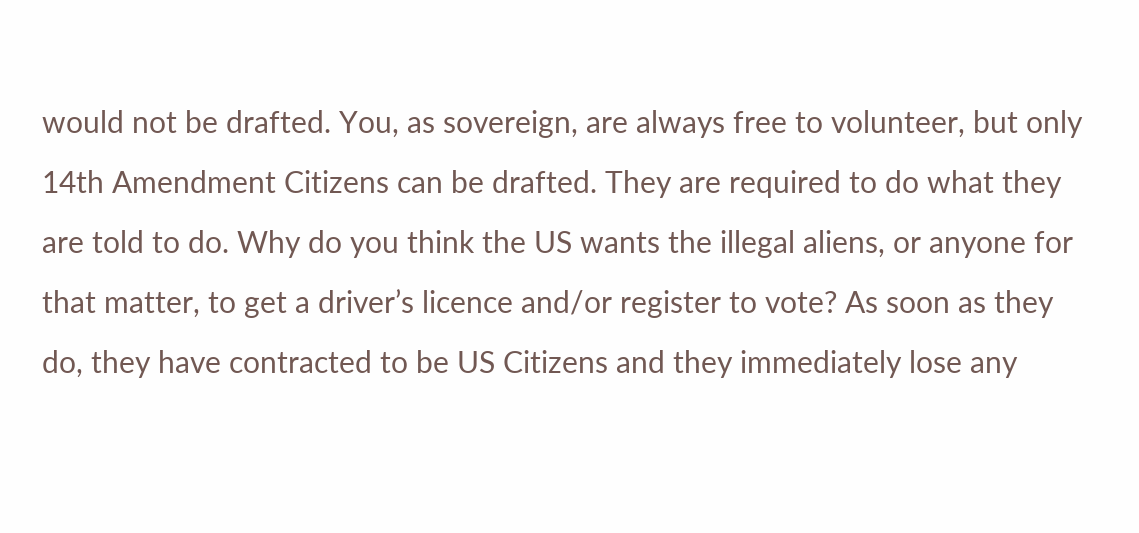would not be drafted. You, as sovereign, are always free to volunteer, but only 14th Amendment Citizens can be drafted. They are required to do what they are told to do. Why do you think the US wants the illegal aliens, or anyone for that matter, to get a driver’s licence and/or register to vote? As soon as they do, they have contracted to be US Citizens and they immediately lose any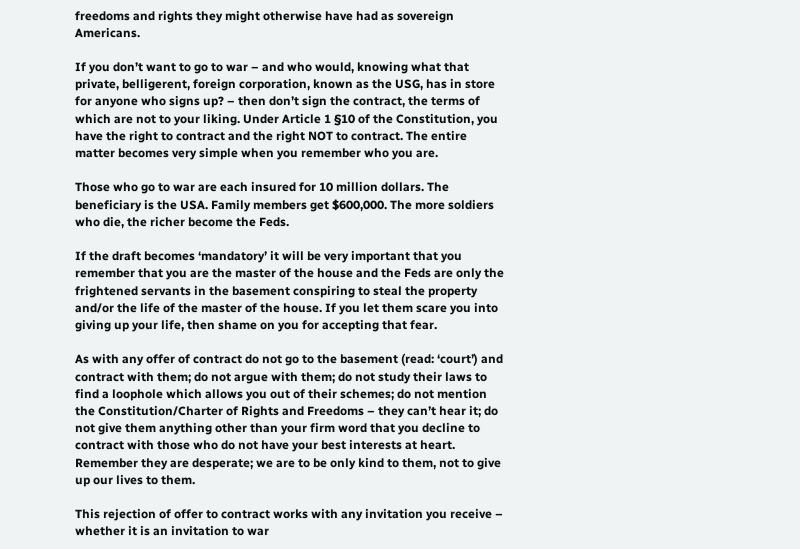freedoms and rights they might otherwise have had as sovereign Americans.

If you don’t want to go to war – and who would, knowing what that private, belligerent, foreign corporation, known as the USG, has in store for anyone who signs up? – then don’t sign the contract, the terms of which are not to your liking. Under Article 1 §10 of the Constitution, you have the right to contract and the right NOT to contract. The entire matter becomes very simple when you remember who you are.

Those who go to war are each insured for 10 million dollars. The beneficiary is the USA. Family members get $600,000. The more soldiers who die, the richer become the Feds.

If the draft becomes ‘mandatory’ it will be very important that you remember that you are the master of the house and the Feds are only the frightened servants in the basement conspiring to steal the property and/or the life of the master of the house. If you let them scare you into giving up your life, then shame on you for accepting that fear.

As with any offer of contract do not go to the basement (read: ‘court’) and contract with them; do not argue with them; do not study their laws to find a loophole which allows you out of their schemes; do not mention the Constitution/Charter of Rights and Freedoms – they can’t hear it; do not give them anything other than your firm word that you decline to contract with those who do not have your best interests at heart. Remember they are desperate; we are to be only kind to them, not to give up our lives to them.

This rejection of offer to contract works with any invitation you receive – whether it is an invitation to war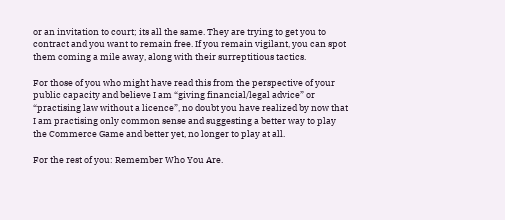or an invitation to court; its all the same. They are trying to get you to contract and you want to remain free. If you remain vigilant, you can spot them coming a mile away, along with their surreptitious tactics.

For those of you who might have read this from the perspective of your public capacity and believe I am “giving financial/legal advice” or “practising law without a licence”, no doubt you have realized by now that I am practising only common sense and suggesting a better way to play the Commerce Game and better yet, no longer to play at all.

For the rest of you: Remember Who You Are.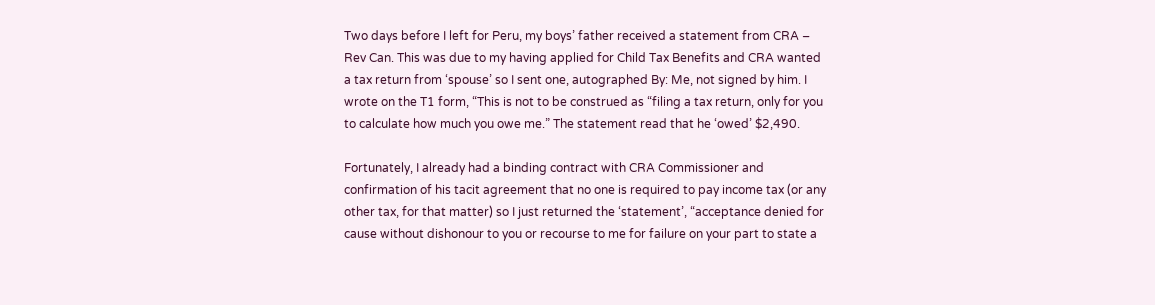Two days before I left for Peru, my boys’ father received a statement from CRA – Rev Can. This was due to my having applied for Child Tax Benefits and CRA wanted a tax return from ‘spouse’ so I sent one, autographed By: Me, not signed by him. I wrote on the T1 form, “This is not to be construed as “filing a tax return, only for you to calculate how much you owe me.” The statement read that he ‘owed’ $2,490.

Fortunately, I already had a binding contract with CRA Commissioner and confirmation of his tacit agreement that no one is required to pay income tax (or any other tax, for that matter) so I just returned the ‘statement’, “acceptance denied for cause without dishonour to you or recourse to me for failure on your part to state a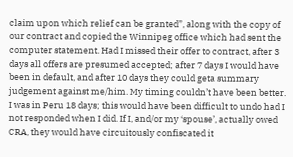claim upon which relief can be granted”, along with the copy of our contract and copied the Winnipeg office which had sent the computer statement. Had I missed their offer to contract, after 3 days all offers are presumed accepted; after 7 days I would have been in default, and after 10 days they could geta summary judgement against me/him. My timing couldn’t have been better. I was in Peru 18 days; this would have been difficult to undo had I not responded when I did. If I, and/or my ‘spouse’, actually owed CRA, they would have circuitously confiscated it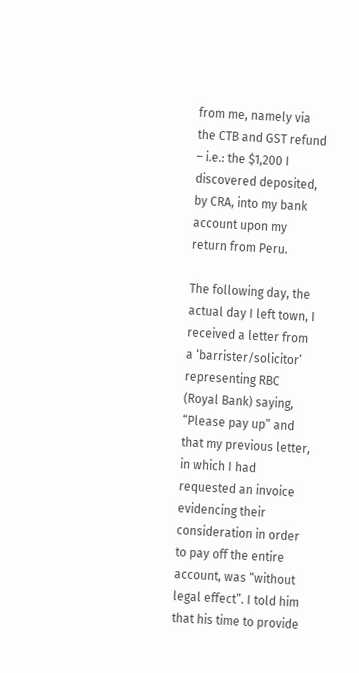from me, namely via the CTB and GST refund – i.e.: the $1,200 I discovered deposited, by CRA, into my bank account upon my return from Peru.

The following day, the actual day I left town, I received a letter from a ‘barrister/solicitor’ representing RBC (Royal Bank) saying, “Please pay up” and that my previous letter, in which I had requested an invoice evidencing their consideration in order to pay off the entire account, was “without legal effect”. I told him that his time to provide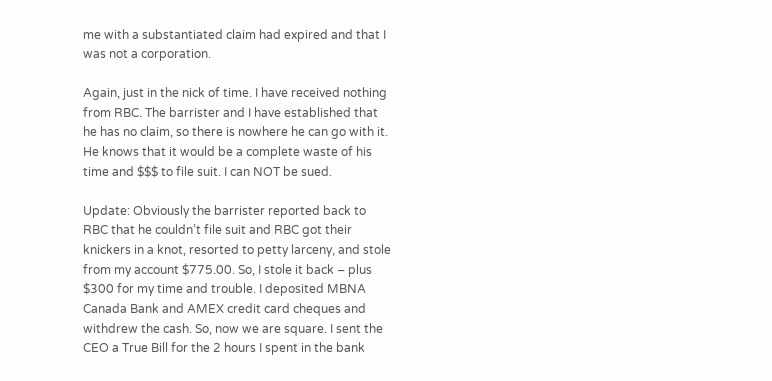me with a substantiated claim had expired and that I was not a corporation.

Again, just in the nick of time. I have received nothing from RBC. The barrister and I have established that he has no claim, so there is nowhere he can go with it. He knows that it would be a complete waste of his time and $$$ to file suit. I can NOT be sued.

Update: Obviously the barrister reported back to RBC that he couldn’t file suit and RBC got their knickers in a knot, resorted to petty larceny, and stole from my account $775.00. So, I stole it back – plus $300 for my time and trouble. I deposited MBNA Canada Bank and AMEX credit card cheques and withdrew the cash. So, now we are square. I sent the CEO a True Bill for the 2 hours I spent in the bank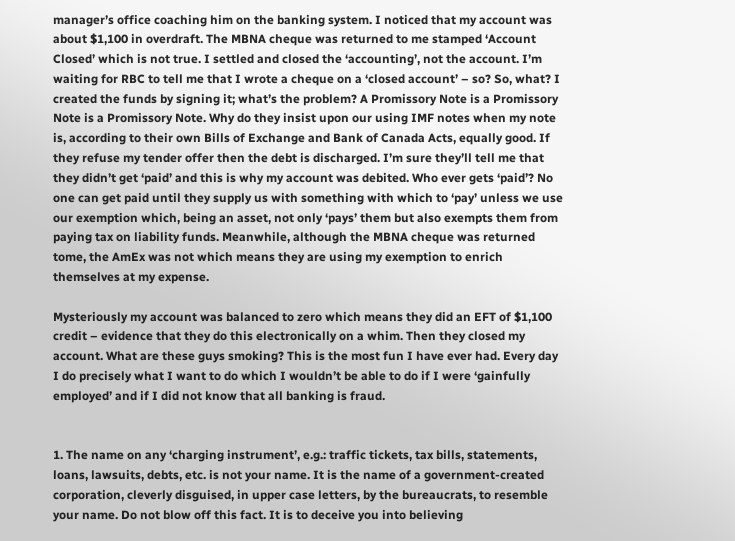manager’s office coaching him on the banking system. I noticed that my account was about $1,100 in overdraft. The MBNA cheque was returned to me stamped ‘Account Closed’ which is not true. I settled and closed the ‘accounting’, not the account. I’m waiting for RBC to tell me that I wrote a cheque on a ‘closed account’ – so? So, what? I created the funds by signing it; what’s the problem? A Promissory Note is a Promissory Note is a Promissory Note. Why do they insist upon our using IMF notes when my note is, according to their own Bills of Exchange and Bank of Canada Acts, equally good. If they refuse my tender offer then the debt is discharged. I’m sure they’ll tell me that they didn’t get ‘paid’ and this is why my account was debited. Who ever gets ‘paid’? No one can get paid until they supply us with something with which to ‘pay’ unless we use our exemption which, being an asset, not only ‘pays’ them but also exempts them from paying tax on liability funds. Meanwhile, although the MBNA cheque was returned tome, the AmEx was not which means they are using my exemption to enrich themselves at my expense.

Mysteriously my account was balanced to zero which means they did an EFT of $1,100 credit – evidence that they do this electronically on a whim. Then they closed my account. What are these guys smoking? This is the most fun I have ever had. Every day I do precisely what I want to do which I wouldn’t be able to do if I were ‘gainfully employed’ and if I did not know that all banking is fraud.


1. The name on any ‘charging instrument’, e.g.: traffic tickets, tax bills, statements, loans, lawsuits, debts, etc. is not your name. It is the name of a government-created corporation, cleverly disguised, in upper case letters, by the bureaucrats, to resemble your name. Do not blow off this fact. It is to deceive you into believing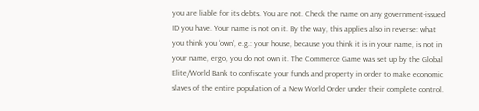you are liable for its debts. You are not. Check the name on any government-issued ID you have. Your name is not on it. By the way, this applies also in reverse: what you think you ‘own’, e.g.: your house, because you think it is in your name, is not in your name, ergo, you do not own it. The Commerce Game was set up by the Global Elite/World Bank to confiscate your funds and property in order to make economic slaves of the entire population of a New World Order under their complete control.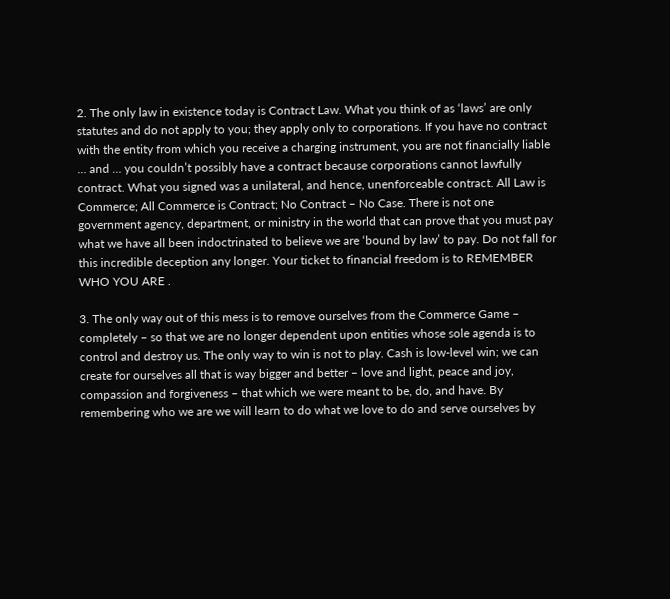2. The only law in existence today is Contract Law. What you think of as ‘laws’ are only statutes and do not apply to you; they apply only to corporations. If you have no contract with the entity from which you receive a charging instrument, you are not financially liable … and … you couldn’t possibly have a contract because corporations cannot lawfully contract. What you signed was a unilateral, and hence, unenforceable contract. All Law is Commerce; All Commerce is Contract; No Contract – No Case. There is not one government agency, department, or ministry in the world that can prove that you must pay what we have all been indoctrinated to believe we are ‘bound by law’ to pay. Do not fall for this incredible deception any longer. Your ticket to financial freedom is to REMEMBER WHO YOU ARE .

3. The only way out of this mess is to remove ourselves from the Commerce Game – completely – so that we are no longer dependent upon entities whose sole agenda is to control and destroy us. The only way to win is not to play. Cash is low-level win; we can create for ourselves all that is way bigger and better – love and light, peace and joy, compassion and forgiveness – that which we were meant to be, do, and have. By remembering who we are we will learn to do what we love to do and serve ourselves by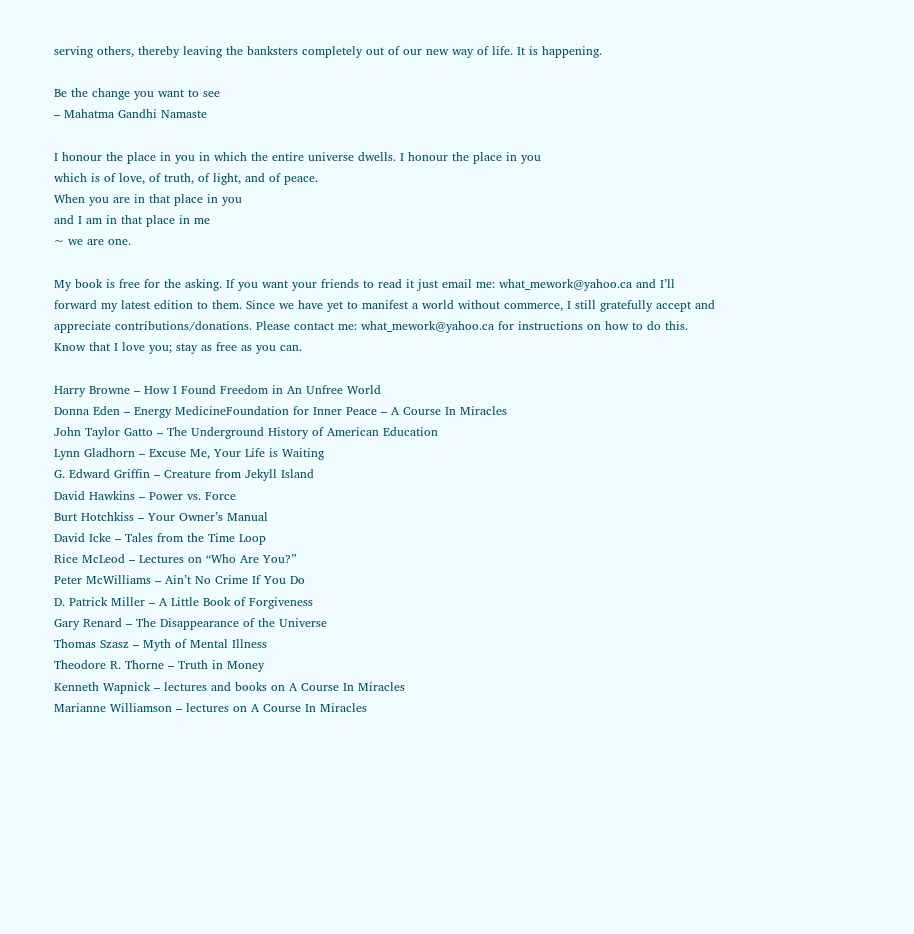serving others, thereby leaving the banksters completely out of our new way of life. It is happening.

Be the change you want to see
– Mahatma Gandhi Namaste

I honour the place in you in which the entire universe dwells. I honour the place in you
which is of love, of truth, of light, and of peace.
When you are in that place in you
and I am in that place in me
~ we are one.

My book is free for the asking. If you want your friends to read it just email me: what_mework@yahoo.ca and I’ll forward my latest edition to them. Since we have yet to manifest a world without commerce, I still gratefully accept and appreciate contributions/donations. Please contact me: what_mework@yahoo.ca for instructions on how to do this. Know that I love you; stay as free as you can.

Harry Browne – How I Found Freedom in An Unfree World
Donna Eden – Energy MedicineFoundation for Inner Peace – A Course In Miracles
John Taylor Gatto – The Underground History of American Education
Lynn Gladhorn – Excuse Me, Your Life is Waiting
G. Edward Griffin – Creature from Jekyll Island
David Hawkins – Power vs. Force
Burt Hotchkiss – Your Owner’s Manual
David Icke – Tales from the Time Loop
Rice McLeod – Lectures on “Who Are You?”
Peter McWilliams – Ain’t No Crime If You Do
D. Patrick Miller – A Little Book of Forgiveness
Gary Renard – The Disappearance of the Universe
Thomas Szasz – Myth of Mental Illness
Theodore R. Thorne – Truth in Money
Kenneth Wapnick – lectures and books on A Course In Miracles
Marianne Williamson – lectures on A Course In Miracles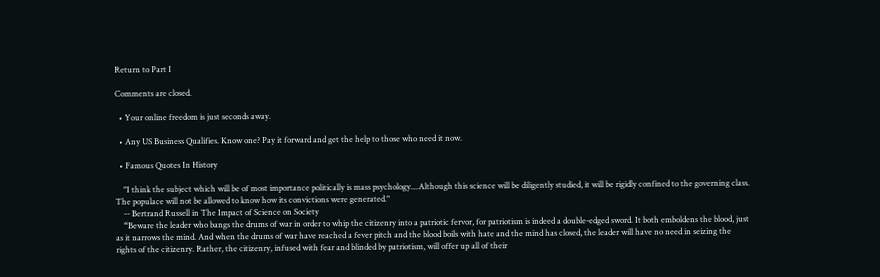Return to Part I

Comments are closed.

  • Your online freedom is just seconds away.

  • Any US Business Qualifies. Know one? Pay it forward and get the help to those who need it now.

  • Famous Quotes In History

    "I think the subject which will be of most importance politically is mass psychology....Although this science will be diligently studied, it will be rigidly confined to the governing class. The populace will not be allowed to know how its convictions were generated."
    -- Bertrand Russell in The Impact of Science on Society
    “Beware the leader who bangs the drums of war in order to whip the citizenry into a patriotic fervor, for patriotism is indeed a double-edged sword. It both emboldens the blood, just as it narrows the mind. And when the drums of war have reached a fever pitch and the blood boils with hate and the mind has closed, the leader will have no need in seizing the rights of the citizenry. Rather, the citizenry, infused with fear and blinded by patriotism, will offer up all of their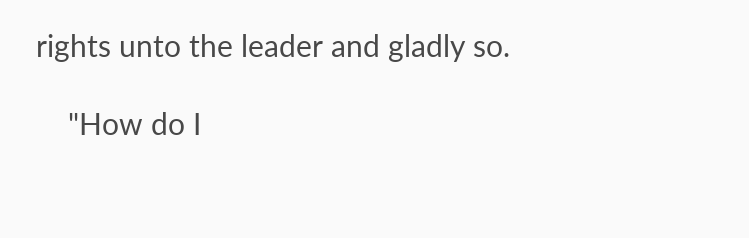rights unto the leader and gladly so.

    "How do I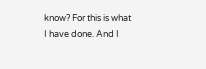know? For this is what I have done. And I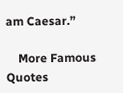am Caesar.”

    More Famous Quotes